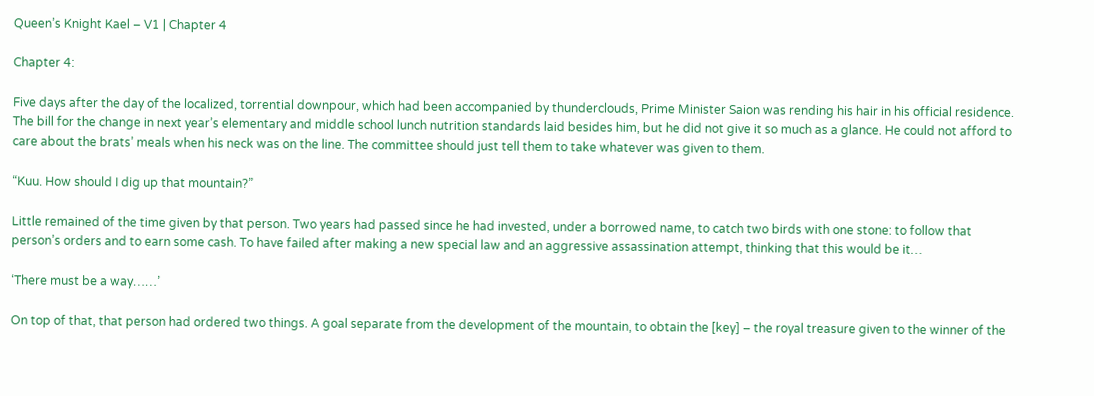Queen’s Knight Kael – V1 | Chapter 4

Chapter 4:

Five days after the day of the localized, torrential downpour, which had been accompanied by thunderclouds, Prime Minister Saion was rending his hair in his official residence. The bill for the change in next year’s elementary and middle school lunch nutrition standards laid besides him, but he did not give it so much as a glance. He could not afford to care about the brats’ meals when his neck was on the line. The committee should just tell them to take whatever was given to them.

“Kuu. How should I dig up that mountain?”

Little remained of the time given by that person. Two years had passed since he had invested, under a borrowed name, to catch two birds with one stone: to follow that person’s orders and to earn some cash. To have failed after making a new special law and an aggressive assassination attempt, thinking that this would be it…

‘There must be a way……’

On top of that, that person had ordered two things. A goal separate from the development of the mountain, to obtain the [key] – the royal treasure given to the winner of the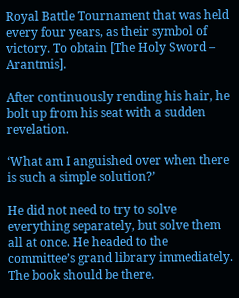Royal Battle Tournament that was held every four years, as their symbol of victory. To obtain [The Holy Sword – Arantmis].

After continuously rending his hair, he bolt up from his seat with a sudden revelation.

‘What am I anguished over when there is such a simple solution?’

He did not need to try to solve everything separately, but solve them all at once. He headed to the committee’s grand library immediately. The book should be there.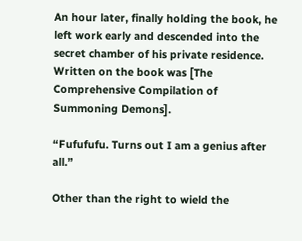An hour later, finally holding the book, he left work early and descended into the secret chamber of his private residence. Written on the book was [The Comprehensive Compilation of Summoning Demons].

“Fufufufu. Turns out I am a genius after all.”

Other than the right to wield the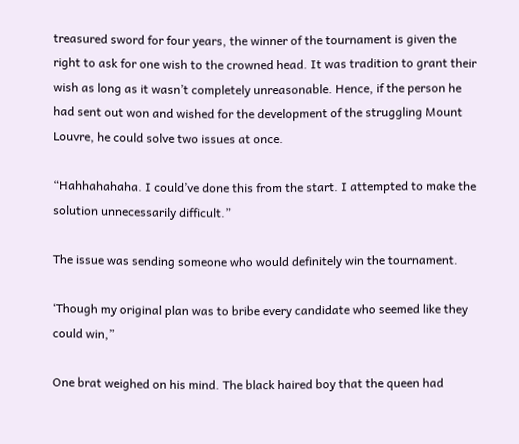treasured sword for four years, the winner of the tournament is given the right to ask for one wish to the crowned head. It was tradition to grant their wish as long as it wasn’t completely unreasonable. Hence, if the person he had sent out won and wished for the development of the struggling Mount Louvre, he could solve two issues at once.

“Hahhahahaha. I could’ve done this from the start. I attempted to make the solution unnecessarily difficult.”

The issue was sending someone who would definitely win the tournament.

‘Though my original plan was to bribe every candidate who seemed like they could win,”

One brat weighed on his mind. The black haired boy that the queen had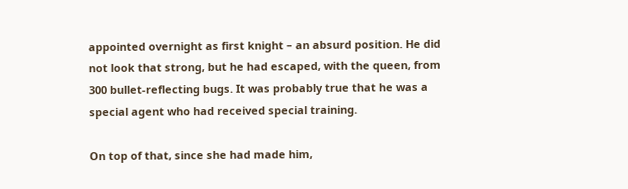appointed overnight as first knight – an absurd position. He did not look that strong, but he had escaped, with the queen, from 300 bullet-reflecting bugs. It was probably true that he was a special agent who had received special training.

On top of that, since she had made him,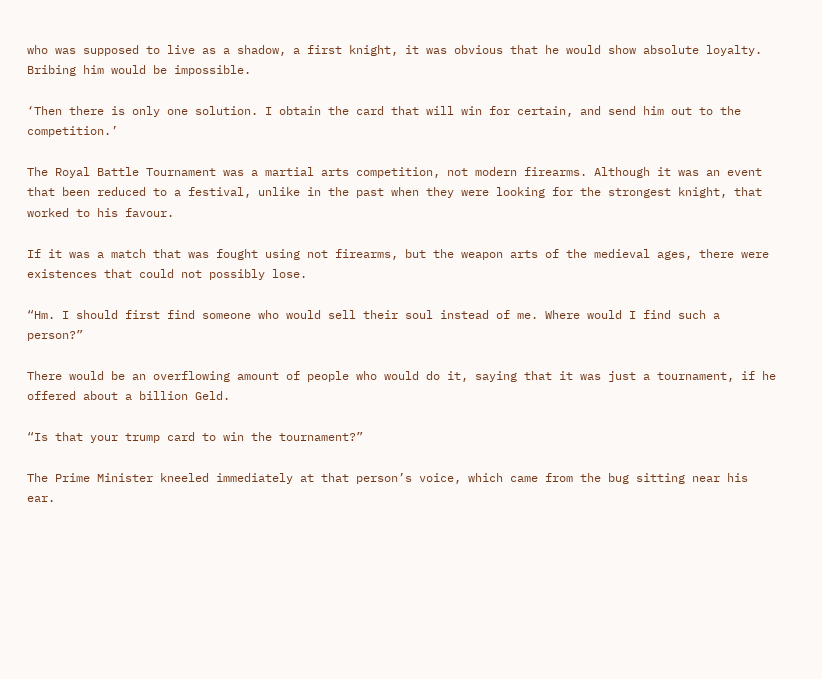who was supposed to live as a shadow, a first knight, it was obvious that he would show absolute loyalty. Bribing him would be impossible.

‘Then there is only one solution. I obtain the card that will win for certain, and send him out to the competition.’

The Royal Battle Tournament was a martial arts competition, not modern firearms. Although it was an event that been reduced to a festival, unlike in the past when they were looking for the strongest knight, that worked to his favour.

If it was a match that was fought using not firearms, but the weapon arts of the medieval ages, there were existences that could not possibly lose.

“Hm. I should first find someone who would sell their soul instead of me. Where would I find such a person?”

There would be an overflowing amount of people who would do it, saying that it was just a tournament, if he offered about a billion Geld.

“Is that your trump card to win the tournament?”

The Prime Minister kneeled immediately at that person’s voice, which came from the bug sitting near his ear.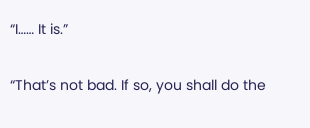“I…… It is.”

“That’s not bad. If so, you shall do the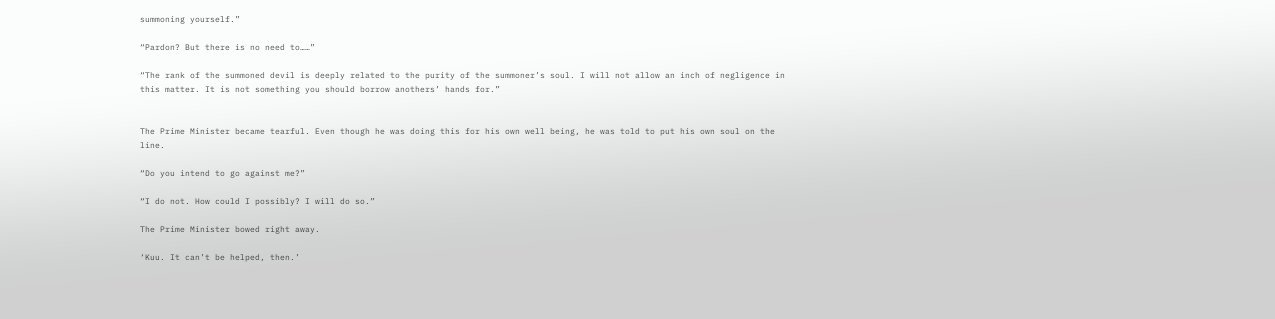summoning yourself.”

“Pardon? But there is no need to……”

“The rank of the summoned devil is deeply related to the purity of the summoner’s soul. I will not allow an inch of negligence in this matter. It is not something you should borrow anothers’ hands for.”


The Prime Minister became tearful. Even though he was doing this for his own well being, he was told to put his own soul on the line.

“Do you intend to go against me?”

“I do not. How could I possibly? I will do so.”

The Prime Minister bowed right away.

‘Kuu. It can’t be helped, then.’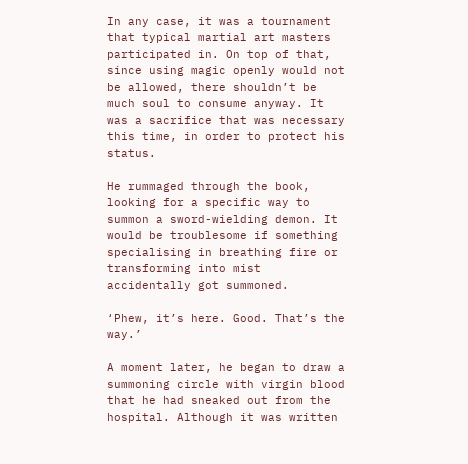In any case, it was a tournament that typical martial art masters participated in. On top of that, since using magic openly would not be allowed, there shouldn’t be much soul to consume anyway. It was a sacrifice that was necessary this time, in order to protect his status.

He rummaged through the book, looking for a specific way to summon a sword-wielding demon. It would be troublesome if something specialising in breathing fire or transforming into mist accidentally got summoned.

‘Phew, it’s here. Good. That’s the way.’

A moment later, he began to draw a summoning circle with virgin blood that he had sneaked out from the hospital. Although it was written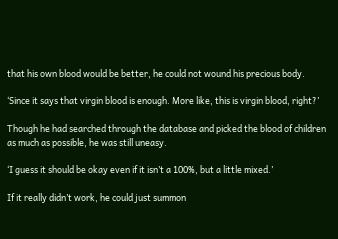that his own blood would be better, he could not wound his precious body.

‘Since it says that virgin blood is enough. More like, this is virgin blood, right?’

Though he had searched through the database and picked the blood of children as much as possible, he was still uneasy.

‘I guess it should be okay even if it isn’t a 100%, but a little mixed.’

If it really didn’t work, he could just summon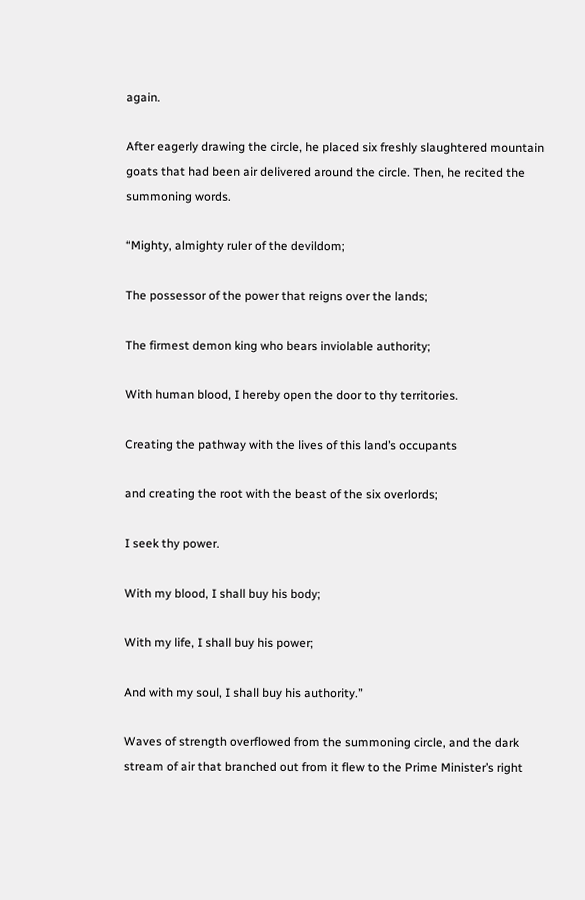again.

After eagerly drawing the circle, he placed six freshly slaughtered mountain goats that had been air delivered around the circle. Then, he recited the summoning words.

“Mighty, almighty ruler of the devildom;

The possessor of the power that reigns over the lands;

The firmest demon king who bears inviolable authority;

With human blood, I hereby open the door to thy territories.

Creating the pathway with the lives of this land’s occupants

and creating the root with the beast of the six overlords;

I seek thy power.

With my blood, I shall buy his body;

With my life, I shall buy his power;

And with my soul, I shall buy his authority.”

Waves of strength overflowed from the summoning circle, and the dark stream of air that branched out from it flew to the Prime Minister’s right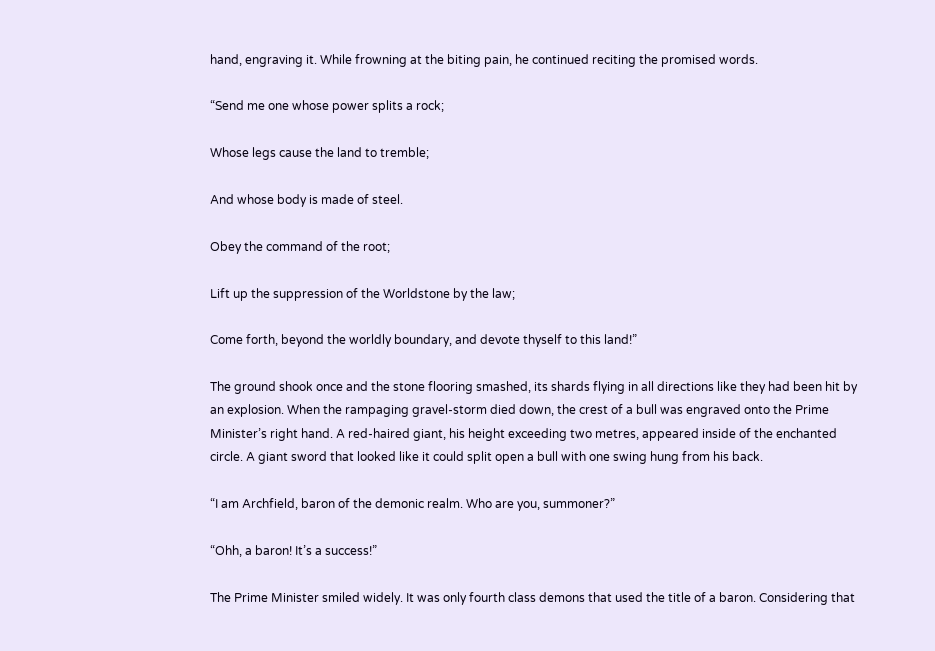hand, engraving it. While frowning at the biting pain, he continued reciting the promised words.

“Send me one whose power splits a rock;

Whose legs cause the land to tremble;

And whose body is made of steel.

Obey the command of the root;

Lift up the suppression of the Worldstone by the law;

Come forth, beyond the worldly boundary, and devote thyself to this land!”

The ground shook once and the stone flooring smashed, its shards flying in all directions like they had been hit by an explosion. When the rampaging gravel-storm died down, the crest of a bull was engraved onto the Prime Minister’s right hand. A red-haired giant, his height exceeding two metres, appeared inside of the enchanted circle. A giant sword that looked like it could split open a bull with one swing hung from his back.

“I am Archfield, baron of the demonic realm. Who are you, summoner?”

“Ohh, a baron! It’s a success!”

The Prime Minister smiled widely. It was only fourth class demons that used the title of a baron. Considering that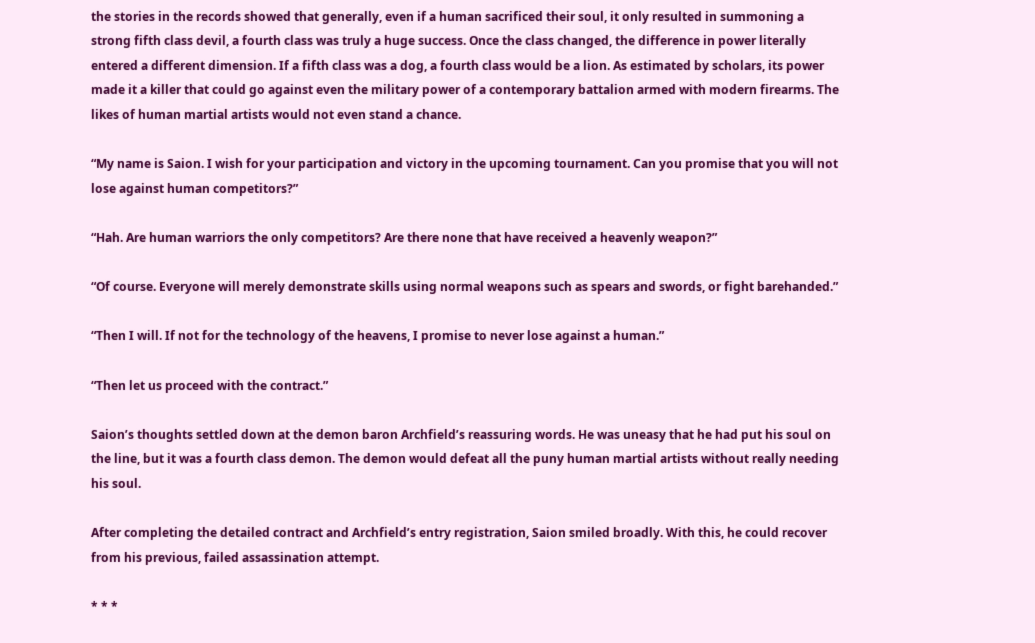the stories in the records showed that generally, even if a human sacrificed their soul, it only resulted in summoning a strong fifth class devil, a fourth class was truly a huge success. Once the class changed, the difference in power literally entered a different dimension. If a fifth class was a dog, a fourth class would be a lion. As estimated by scholars, its power made it a killer that could go against even the military power of a contemporary battalion armed with modern firearms. The likes of human martial artists would not even stand a chance.

“My name is Saion. I wish for your participation and victory in the upcoming tournament. Can you promise that you will not lose against human competitors?”

“Hah. Are human warriors the only competitors? Are there none that have received a heavenly weapon?”

“Of course. Everyone will merely demonstrate skills using normal weapons such as spears and swords, or fight barehanded.”

“Then I will. If not for the technology of the heavens, I promise to never lose against a human.”

“Then let us proceed with the contract.”

Saion’s thoughts settled down at the demon baron Archfield’s reassuring words. He was uneasy that he had put his soul on the line, but it was a fourth class demon. The demon would defeat all the puny human martial artists without really needing his soul.

After completing the detailed contract and Archfield’s entry registration, Saion smiled broadly. With this, he could recover from his previous, failed assassination attempt.

* * *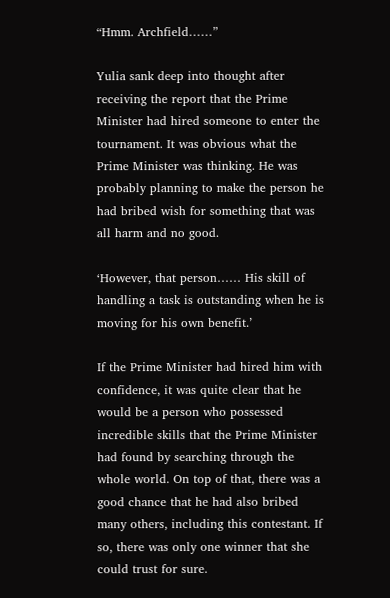“Hmm. Archfield……”

Yulia sank deep into thought after receiving the report that the Prime Minister had hired someone to enter the tournament. It was obvious what the Prime Minister was thinking. He was probably planning to make the person he had bribed wish for something that was all harm and no good.

‘However, that person…… His skill of handling a task is outstanding when he is moving for his own benefit.’

If the Prime Minister had hired him with confidence, it was quite clear that he would be a person who possessed incredible skills that the Prime Minister had found by searching through the whole world. On top of that, there was a good chance that he had also bribed many others, including this contestant. If so, there was only one winner that she could trust for sure.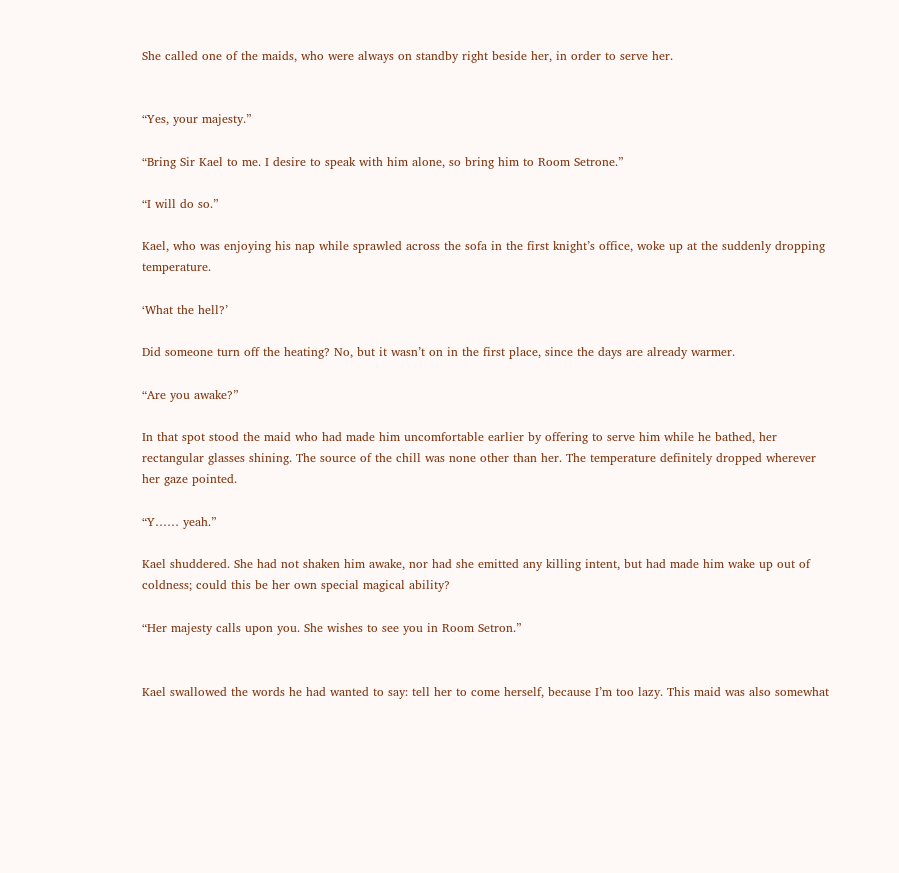She called one of the maids, who were always on standby right beside her, in order to serve her.


“Yes, your majesty.”

“Bring Sir Kael to me. I desire to speak with him alone, so bring him to Room Setrone.”

“I will do so.”

Kael, who was enjoying his nap while sprawled across the sofa in the first knight’s office, woke up at the suddenly dropping temperature.

‘What the hell?’

Did someone turn off the heating? No, but it wasn’t on in the first place, since the days are already warmer.

“Are you awake?”

In that spot stood the maid who had made him uncomfortable earlier by offering to serve him while he bathed, her rectangular glasses shining. The source of the chill was none other than her. The temperature definitely dropped wherever her gaze pointed.

“Y…… yeah.”

Kael shuddered. She had not shaken him awake, nor had she emitted any killing intent, but had made him wake up out of coldness; could this be her own special magical ability?

“Her majesty calls upon you. She wishes to see you in Room Setron.”


Kael swallowed the words he had wanted to say: tell her to come herself, because I’m too lazy. This maid was also somewhat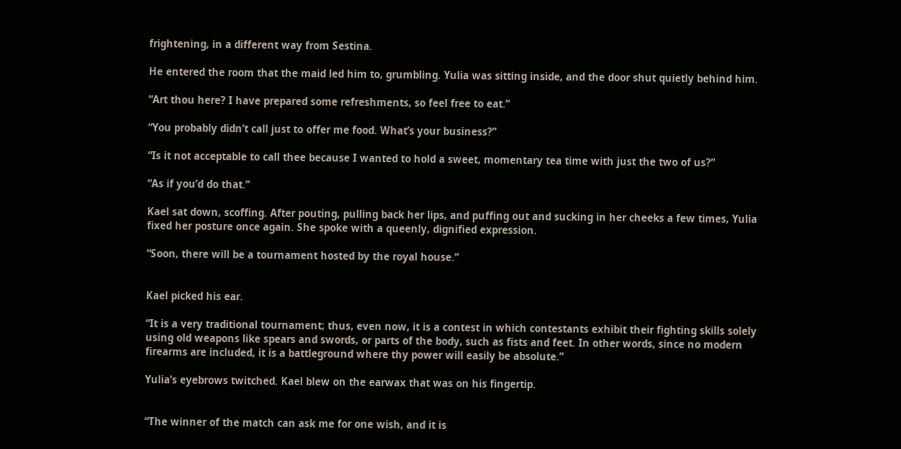frightening, in a different way from Sestina.

He entered the room that the maid led him to, grumbling. Yulia was sitting inside, and the door shut quietly behind him.

“Art thou here? I have prepared some refreshments, so feel free to eat.”

“You probably didn’t call just to offer me food. What’s your business?”

“Is it not acceptable to call thee because I wanted to hold a sweet, momentary tea time with just the two of us?”

“As if you’d do that.”

Kael sat down, scoffing. After pouting, pulling back her lips, and puffing out and sucking in her cheeks a few times, Yulia fixed her posture once again. She spoke with a queenly, dignified expression.

“Soon, there will be a tournament hosted by the royal house.”


Kael picked his ear.

“It is a very traditional tournament; thus, even now, it is a contest in which contestants exhibit their fighting skills solely using old weapons like spears and swords, or parts of the body, such as fists and feet. In other words, since no modern firearms are included, it is a battleground where thy power will easily be absolute.”

Yulia’s eyebrows twitched. Kael blew on the earwax that was on his fingertip.


“The winner of the match can ask me for one wish, and it is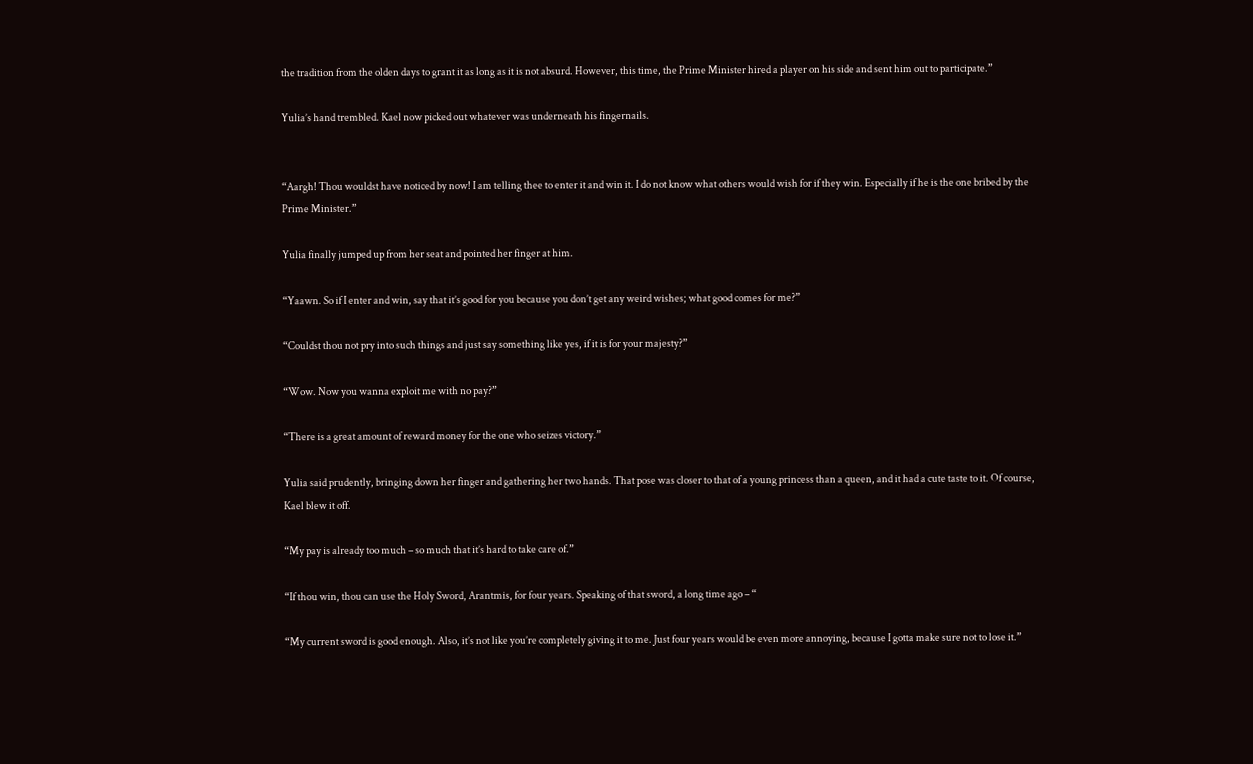the tradition from the olden days to grant it as long as it is not absurd. However, this time, the Prime Minister hired a player on his side and sent him out to participate.”

Yulia’s hand trembled. Kael now picked out whatever was underneath his fingernails.


“Aargh! Thou wouldst have noticed by now! I am telling thee to enter it and win it. I do not know what others would wish for if they win. Especially if he is the one bribed by the Prime Minister.”

Yulia finally jumped up from her seat and pointed her finger at him.

“Yaawn. So if I enter and win, say that it’s good for you because you don’t get any weird wishes; what good comes for me?”

“Couldst thou not pry into such things and just say something like yes, if it is for your majesty?”

“Wow. Now you wanna exploit me with no pay?”

“There is a great amount of reward money for the one who seizes victory.”

Yulia said prudently, bringing down her finger and gathering her two hands. That pose was closer to that of a young princess than a queen, and it had a cute taste to it. Of course, Kael blew it off.

“My pay is already too much – so much that it’s hard to take care of.”

“If thou win, thou can use the Holy Sword, Arantmis, for four years. Speaking of that sword, a long time ago – “

“My current sword is good enough. Also, it’s not like you’re completely giving it to me. Just four years would be even more annoying, because I gotta make sure not to lose it.”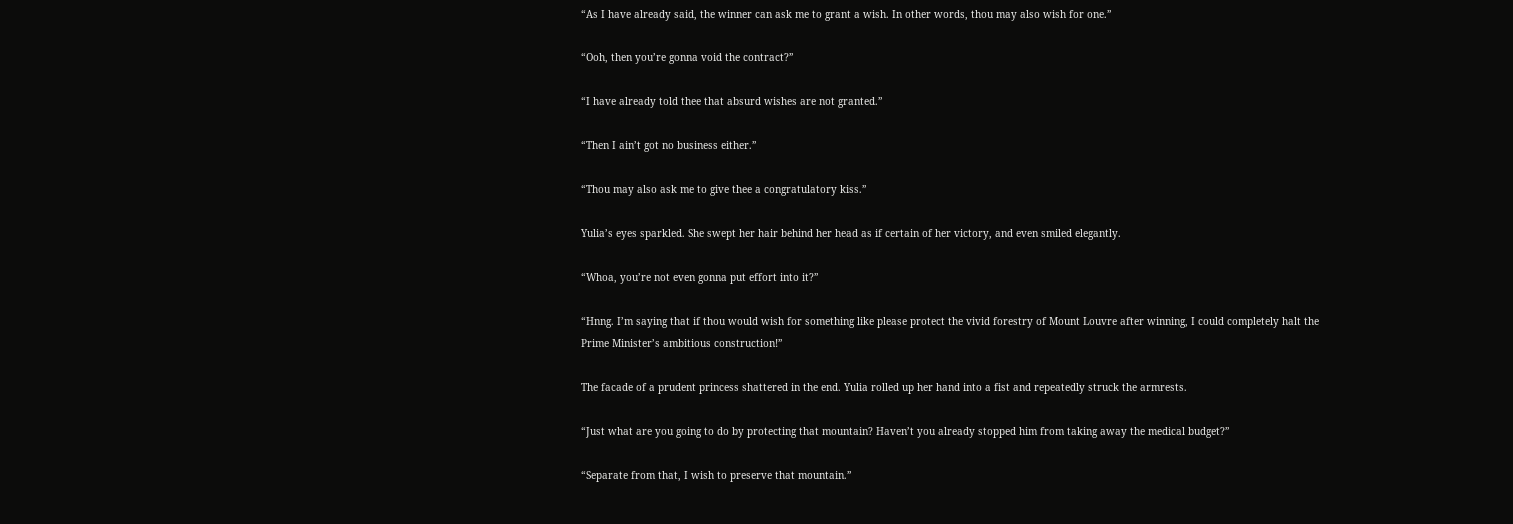“As I have already said, the winner can ask me to grant a wish. In other words, thou may also wish for one.”

“Ooh, then you’re gonna void the contract?”

“I have already told thee that absurd wishes are not granted.”

“Then I ain’t got no business either.”

“Thou may also ask me to give thee a congratulatory kiss.”

Yulia’s eyes sparkled. She swept her hair behind her head as if certain of her victory, and even smiled elegantly.

“Whoa, you’re not even gonna put effort into it?”

“Hnng. I’m saying that if thou would wish for something like please protect the vivid forestry of Mount Louvre after winning, I could completely halt the Prime Minister’s ambitious construction!”

The facade of a prudent princess shattered in the end. Yulia rolled up her hand into a fist and repeatedly struck the armrests.

“Just what are you going to do by protecting that mountain? Haven’t you already stopped him from taking away the medical budget?”

“Separate from that, I wish to preserve that mountain.”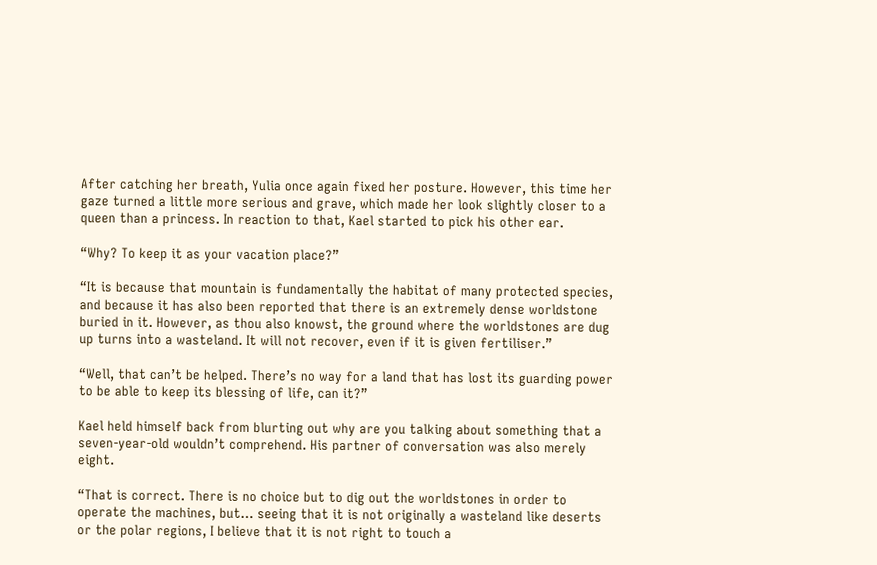After catching her breath, Yulia once again fixed her posture. However, this time her gaze turned a little more serious and grave, which made her look slightly closer to a queen than a princess. In reaction to that, Kael started to pick his other ear.

“Why? To keep it as your vacation place?”

“It is because that mountain is fundamentally the habitat of many protected species, and because it has also been reported that there is an extremely dense worldstone buried in it. However, as thou also knowst, the ground where the worldstones are dug up turns into a wasteland. It will not recover, even if it is given fertiliser.”

“Well, that can’t be helped. There’s no way for a land that has lost its guarding power to be able to keep its blessing of life, can it?”

Kael held himself back from blurting out why are you talking about something that a seven-year-old wouldn’t comprehend. His partner of conversation was also merely eight.

“That is correct. There is no choice but to dig out the worldstones in order to operate the machines, but… seeing that it is not originally a wasteland like deserts or the polar regions, I believe that it is not right to touch a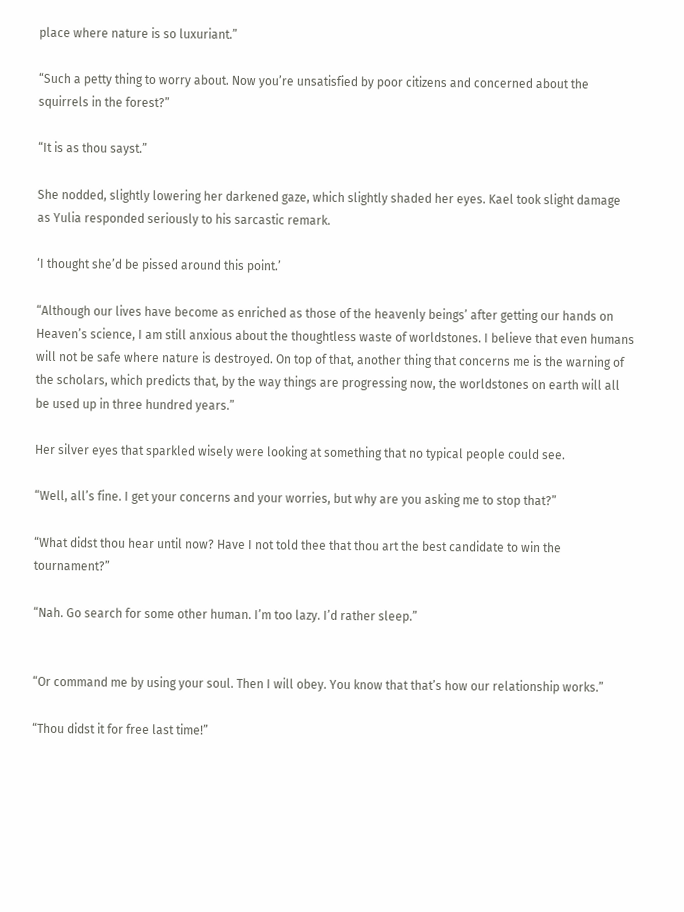place where nature is so luxuriant.”

“Such a petty thing to worry about. Now you’re unsatisfied by poor citizens and concerned about the squirrels in the forest?”

“It is as thou sayst.”

She nodded, slightly lowering her darkened gaze, which slightly shaded her eyes. Kael took slight damage as Yulia responded seriously to his sarcastic remark.

‘I thought she’d be pissed around this point.’

“Although our lives have become as enriched as those of the heavenly beings’ after getting our hands on Heaven’s science, I am still anxious about the thoughtless waste of worldstones. I believe that even humans will not be safe where nature is destroyed. On top of that, another thing that concerns me is the warning of the scholars, which predicts that, by the way things are progressing now, the worldstones on earth will all be used up in three hundred years.”

Her silver eyes that sparkled wisely were looking at something that no typical people could see.

“Well, all’s fine. I get your concerns and your worries, but why are you asking me to stop that?”

“What didst thou hear until now? Have I not told thee that thou art the best candidate to win the tournament?”

“Nah. Go search for some other human. I’m too lazy. I’d rather sleep.”


“Or command me by using your soul. Then I will obey. You know that that’s how our relationship works.”

“Thou didst it for free last time!”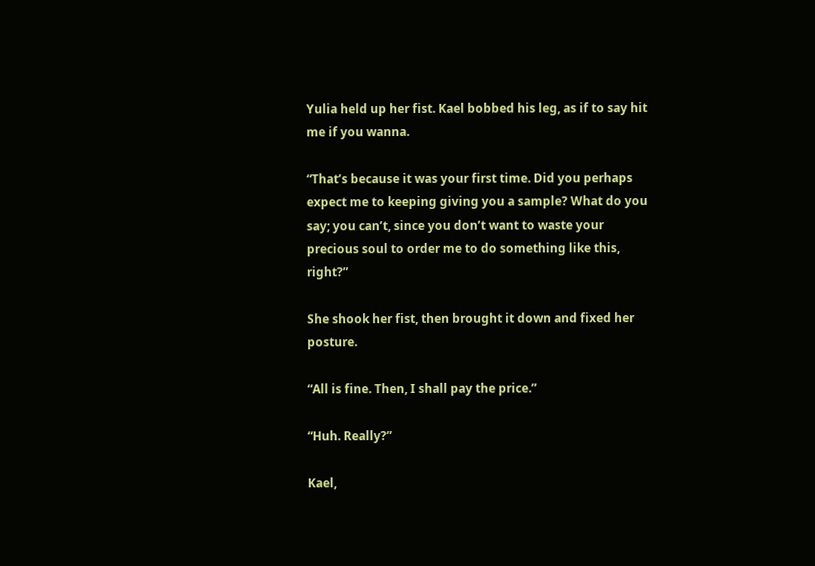Yulia held up her fist. Kael bobbed his leg, as if to say hit me if you wanna.

“That’s because it was your first time. Did you perhaps expect me to keeping giving you a sample? What do you say; you can’t, since you don’t want to waste your precious soul to order me to do something like this, right?”

She shook her fist, then brought it down and fixed her posture.

“All is fine. Then, I shall pay the price.”

“Huh. Really?”

Kael,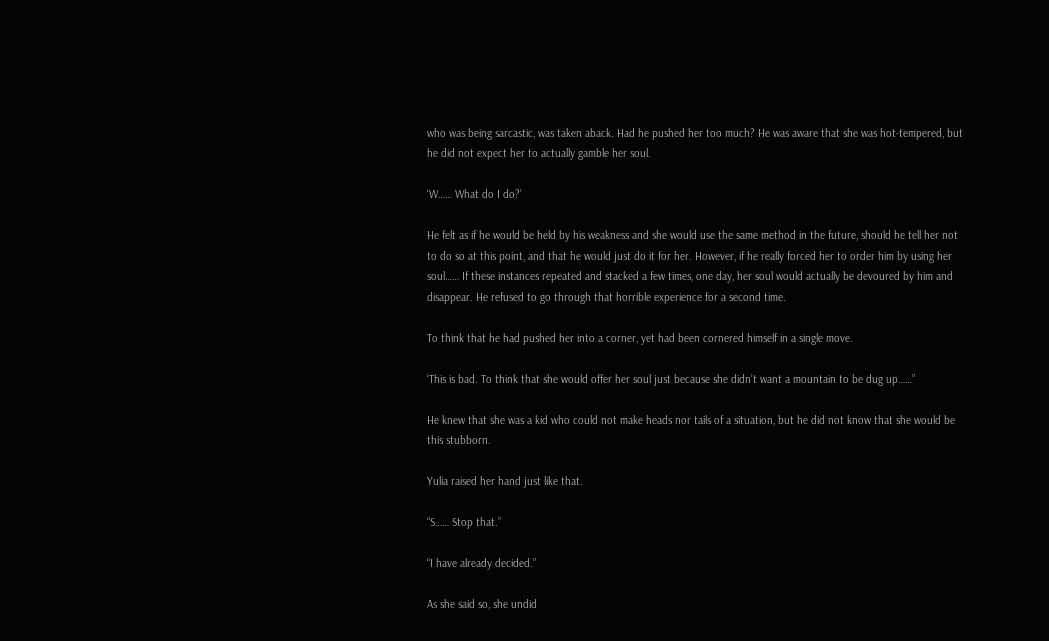who was being sarcastic, was taken aback. Had he pushed her too much? He was aware that she was hot-tempered, but he did not expect her to actually gamble her soul.

‘W…… What do I do?’

He felt as if he would be held by his weakness and she would use the same method in the future, should he tell her not to do so at this point, and that he would just do it for her. However, if he really forced her to order him by using her soul…… If these instances repeated and stacked a few times, one day, her soul would actually be devoured by him and disappear. He refused to go through that horrible experience for a second time.

To think that he had pushed her into a corner, yet had been cornered himself in a single move.

‘This is bad. To think that she would offer her soul just because she didn’t want a mountain to be dug up……”

He knew that she was a kid who could not make heads nor tails of a situation, but he did not know that she would be this stubborn.

Yulia raised her hand just like that.

“S…… Stop that.”

“I have already decided.”

As she said so, she undid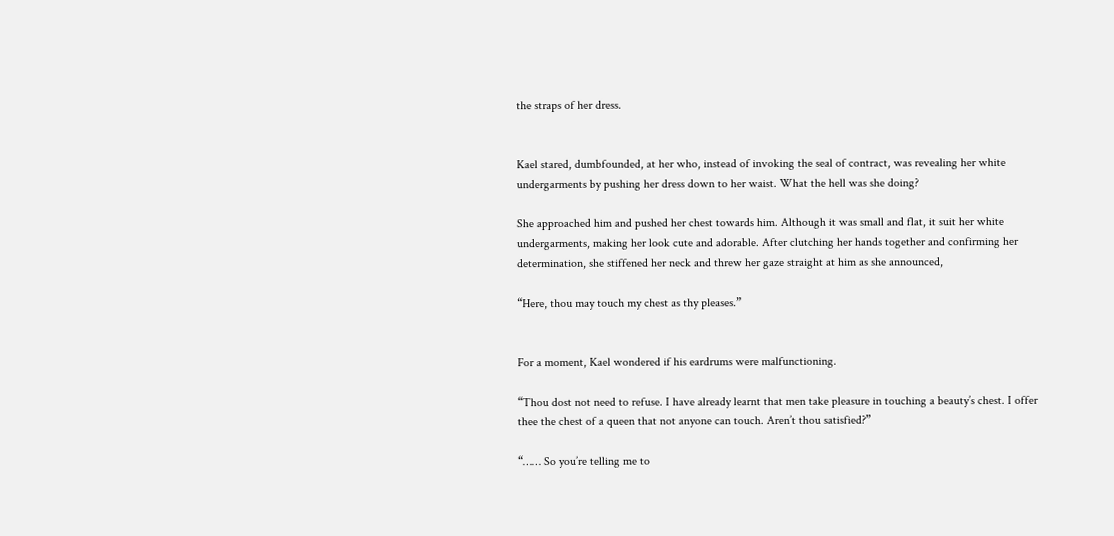the straps of her dress.


Kael stared, dumbfounded, at her who, instead of invoking the seal of contract, was revealing her white undergarments by pushing her dress down to her waist. What the hell was she doing?

She approached him and pushed her chest towards him. Although it was small and flat, it suit her white undergarments, making her look cute and adorable. After clutching her hands together and confirming her determination, she stiffened her neck and threw her gaze straight at him as she announced,

“Here, thou may touch my chest as thy pleases.”


For a moment, Kael wondered if his eardrums were malfunctioning.

“Thou dost not need to refuse. I have already learnt that men take pleasure in touching a beauty’s chest. I offer thee the chest of a queen that not anyone can touch. Aren’t thou satisfied?”

“…… So you’re telling me to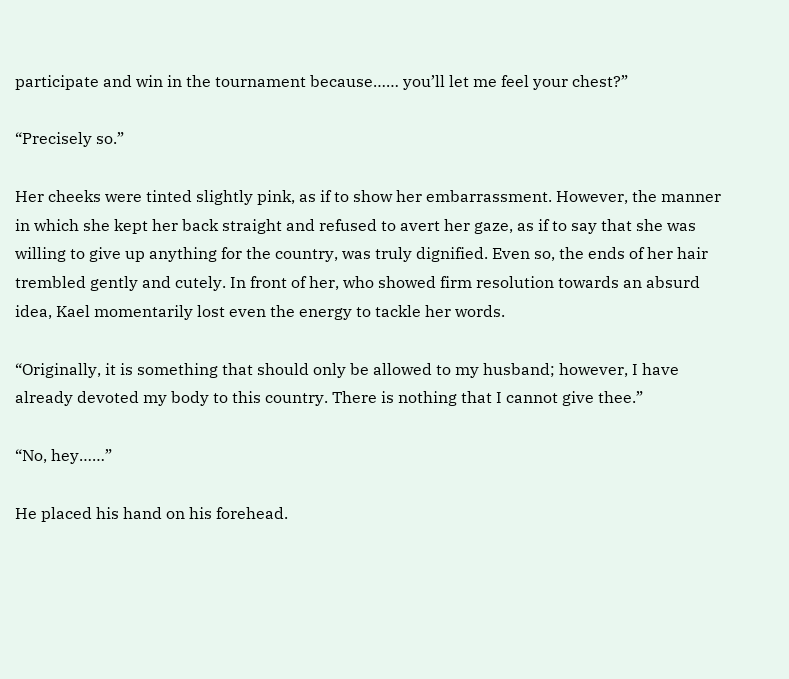participate and win in the tournament because…… you’ll let me feel your chest?”

“Precisely so.”

Her cheeks were tinted slightly pink, as if to show her embarrassment. However, the manner in which she kept her back straight and refused to avert her gaze, as if to say that she was willing to give up anything for the country, was truly dignified. Even so, the ends of her hair trembled gently and cutely. In front of her, who showed firm resolution towards an absurd idea, Kael momentarily lost even the energy to tackle her words.

“Originally, it is something that should only be allowed to my husband; however, I have already devoted my body to this country. There is nothing that I cannot give thee.”

“No, hey……”

He placed his hand on his forehead.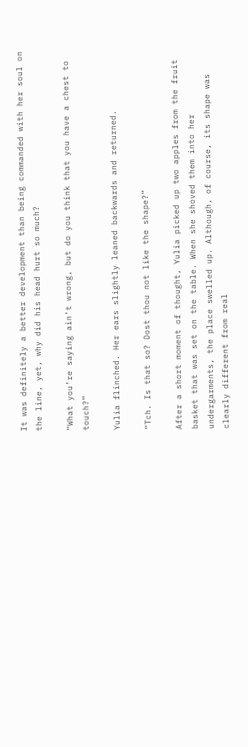It was definitely a better development than being commanded with her soul on the line, yet, why did his head hurt so much?

“What you’re saying ain’t wrong, but do you think that you have a chest to touch?”

Yulia flinched. Her ears slightly leaned backwards and returned.

“Tch. Is that so? Dost thou not like the shape?”

After a short moment of thought, Yulia picked up two apples from the fruit basket that was set on the table. When she shoved them into her undergarments, the place swelled up. Although, of course, its shape was clearly different from real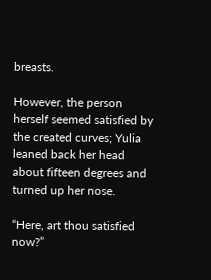breasts.

However, the person herself seemed satisfied by the created curves; Yulia leaned back her head about fifteen degrees and turned up her nose.

“Here, art thou satisfied now?”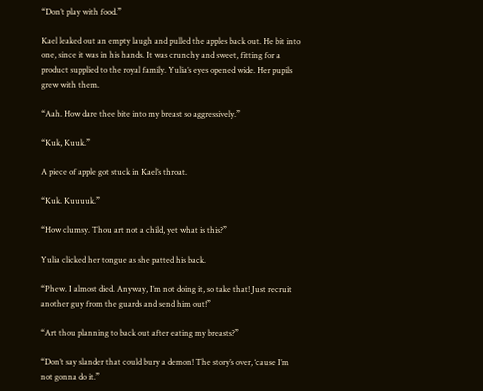“Don’t play with food.”

Kael leaked out an empty laugh and pulled the apples back out. He bit into one, since it was in his hands. It was crunchy and sweet, fitting for a product supplied to the royal family. Yulia’s eyes opened wide. Her pupils grew with them.

“Aah. How dare thee bite into my breast so aggressively.”

“Kuk, Kuuk.”

A piece of apple got stuck in Kael’s throat.

“Kuk. Kuuuuk.”

“How clumsy. Thou art not a child, yet what is this?”

Yulia clicked her tongue as she patted his back.

“Phew. I almost died. Anyway, I’m not doing it, so take that! Just recruit another guy from the guards and send him out!”

“Art thou planning to back out after eating my breasts?”

“Don’t say slander that could bury a demon! The story’s over, ‘cause I’m not gonna do it.”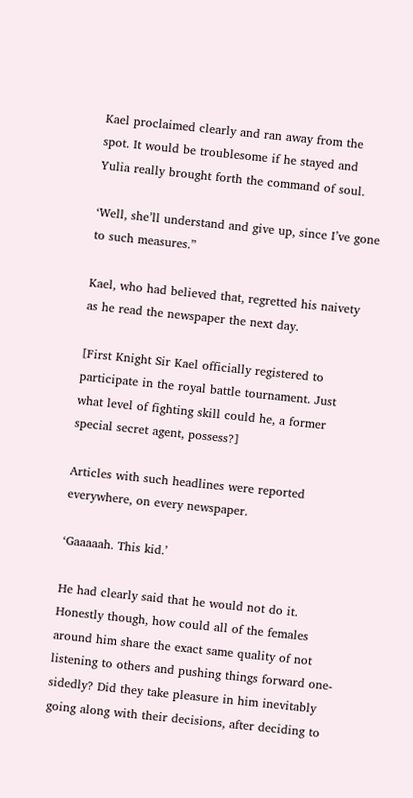Kael proclaimed clearly and ran away from the spot. It would be troublesome if he stayed and Yulia really brought forth the command of soul.

‘Well, she’ll understand and give up, since I’ve gone to such measures.”

Kael, who had believed that, regretted his naivety as he read the newspaper the next day.

[First Knight Sir Kael officially registered to participate in the royal battle tournament. Just what level of fighting skill could he, a former special secret agent, possess?]

Articles with such headlines were reported everywhere, on every newspaper.

‘Gaaaaah. This kid.’

He had clearly said that he would not do it. Honestly though, how could all of the females around him share the exact same quality of not listening to others and pushing things forward one-sidedly? Did they take pleasure in him inevitably going along with their decisions, after deciding to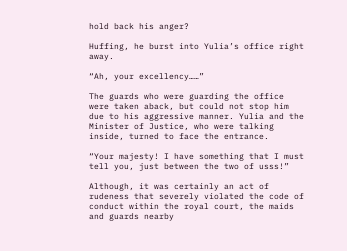hold back his anger?

Huffing, he burst into Yulia’s office right away.

“Ah, your excellency……”

The guards who were guarding the office were taken aback, but could not stop him due to his aggressive manner. Yulia and the Minister of Justice, who were talking inside, turned to face the entrance.

“Your majesty! I have something that I must tell you, just between the two of usss!”

Although, it was certainly an act of rudeness that severely violated the code of conduct within the royal court, the maids and guards nearby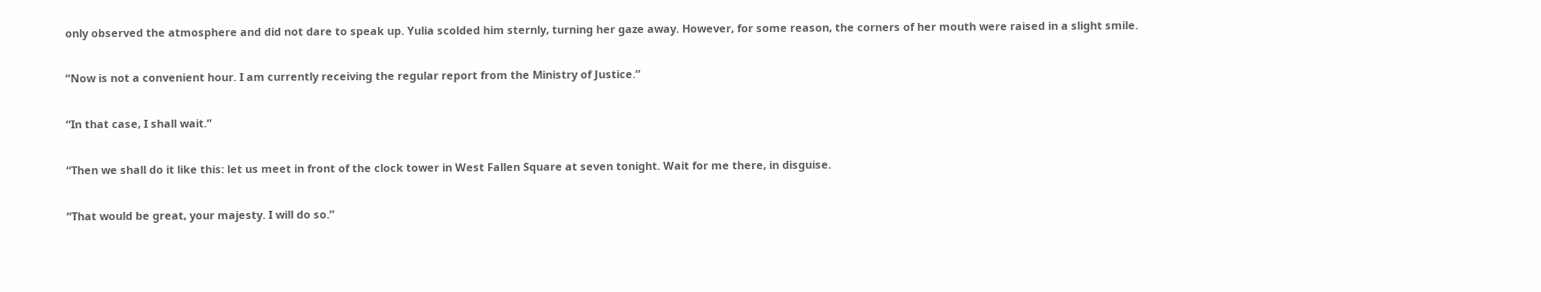only observed the atmosphere and did not dare to speak up. Yulia scolded him sternly, turning her gaze away. However, for some reason, the corners of her mouth were raised in a slight smile.

“Now is not a convenient hour. I am currently receiving the regular report from the Ministry of Justice.”

“In that case, I shall wait.”

“Then we shall do it like this: let us meet in front of the clock tower in West Fallen Square at seven tonight. Wait for me there, in disguise.

“That would be great, your majesty. I will do so.”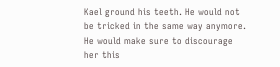Kael ground his teeth. He would not be tricked in the same way anymore. He would make sure to discourage her this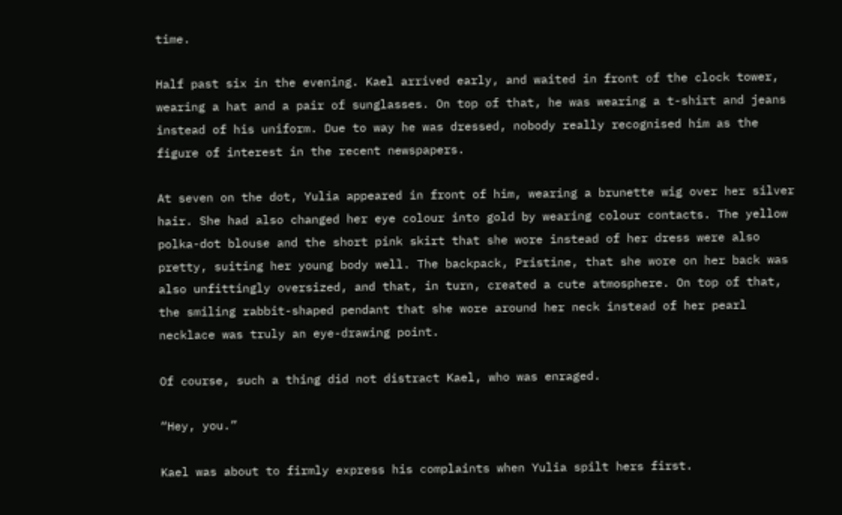time.

Half past six in the evening. Kael arrived early, and waited in front of the clock tower, wearing a hat and a pair of sunglasses. On top of that, he was wearing a t-shirt and jeans instead of his uniform. Due to way he was dressed, nobody really recognised him as the figure of interest in the recent newspapers.

At seven on the dot, Yulia appeared in front of him, wearing a brunette wig over her silver hair. She had also changed her eye colour into gold by wearing colour contacts. The yellow polka-dot blouse and the short pink skirt that she wore instead of her dress were also pretty, suiting her young body well. The backpack, Pristine, that she wore on her back was also unfittingly oversized, and that, in turn, created a cute atmosphere. On top of that, the smiling rabbit-shaped pendant that she wore around her neck instead of her pearl necklace was truly an eye-drawing point.

Of course, such a thing did not distract Kael, who was enraged.

“Hey, you.”

Kael was about to firmly express his complaints when Yulia spilt hers first.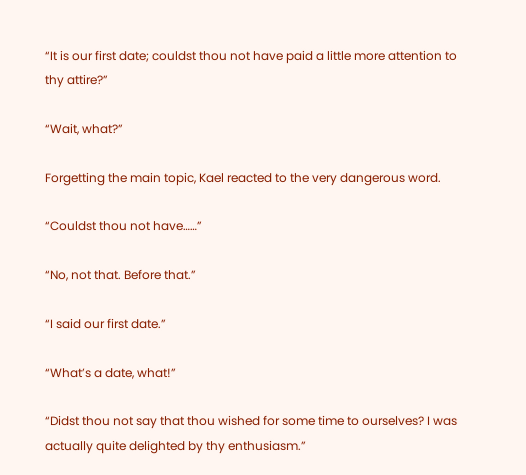“It is our first date; couldst thou not have paid a little more attention to thy attire?”

“Wait, what?”

Forgetting the main topic, Kael reacted to the very dangerous word.

“Couldst thou not have……”

“No, not that. Before that.”

“I said our first date.”

“What’s a date, what!”

“Didst thou not say that thou wished for some time to ourselves? I was actually quite delighted by thy enthusiasm.”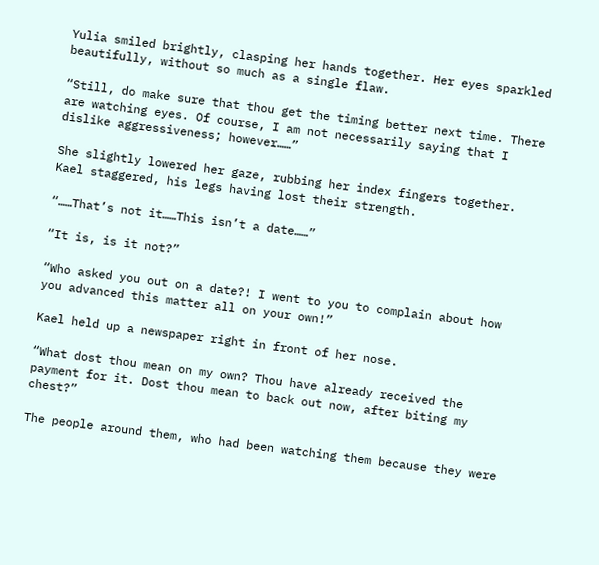Yulia smiled brightly, clasping her hands together. Her eyes sparkled beautifully, without so much as a single flaw.

“Still, do make sure that thou get the timing better next time. There are watching eyes. Of course, I am not necessarily saying that I dislike aggressiveness; however……”

She slightly lowered her gaze, rubbing her index fingers together. Kael staggered, his legs having lost their strength.

“……That’s not it……This isn’t a date……”

“It is, is it not?”

“Who asked you out on a date?! I went to you to complain about how you advanced this matter all on your own!”

Kael held up a newspaper right in front of her nose.

“What dost thou mean on my own? Thou have already received the payment for it. Dost thou mean to back out now, after biting my chest?”

The people around them, who had been watching them because they were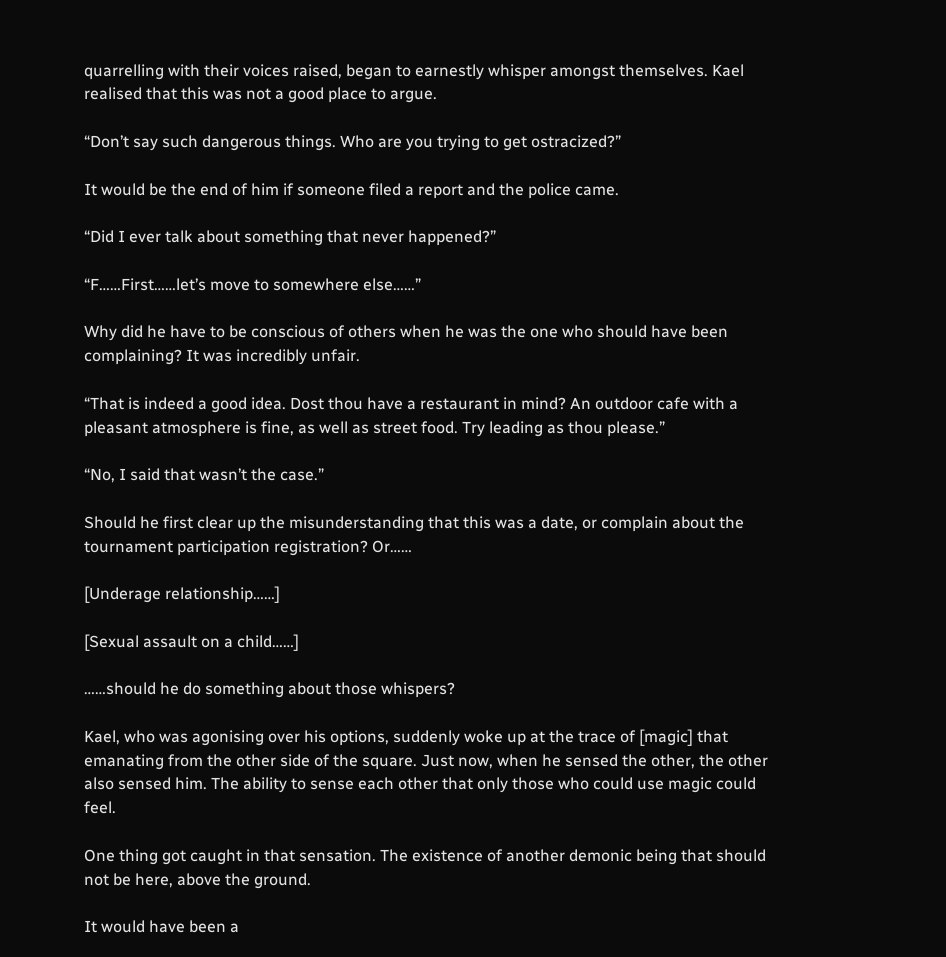quarrelling with their voices raised, began to earnestly whisper amongst themselves. Kael realised that this was not a good place to argue.

“Don’t say such dangerous things. Who are you trying to get ostracized?”

It would be the end of him if someone filed a report and the police came.

“Did I ever talk about something that never happened?”

“F……First……let’s move to somewhere else……”

Why did he have to be conscious of others when he was the one who should have been complaining? It was incredibly unfair.

“That is indeed a good idea. Dost thou have a restaurant in mind? An outdoor cafe with a pleasant atmosphere is fine, as well as street food. Try leading as thou please.”

“No, I said that wasn’t the case.”

Should he first clear up the misunderstanding that this was a date, or complain about the tournament participation registration? Or……

[Underage relationship……]

[Sexual assault on a child……]

……should he do something about those whispers?

Kael, who was agonising over his options, suddenly woke up at the trace of [magic] that emanating from the other side of the square. Just now, when he sensed the other, the other also sensed him. The ability to sense each other that only those who could use magic could feel.

One thing got caught in that sensation. The existence of another demonic being that should not be here, above the ground.

It would have been a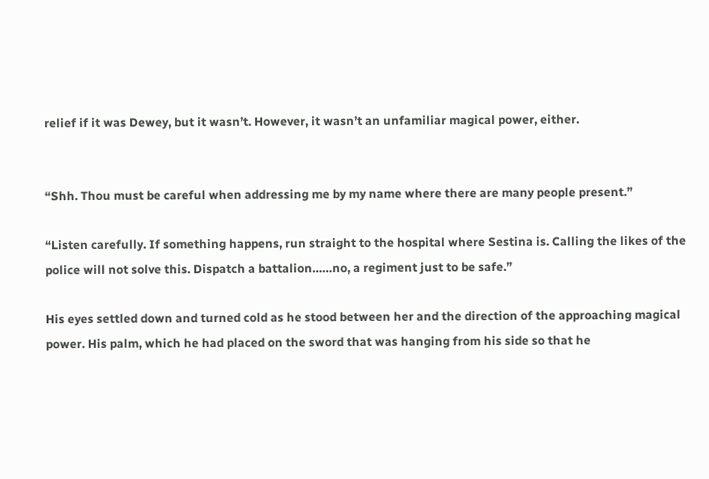relief if it was Dewey, but it wasn’t. However, it wasn’t an unfamiliar magical power, either.


“Shh. Thou must be careful when addressing me by my name where there are many people present.”

“Listen carefully. If something happens, run straight to the hospital where Sestina is. Calling the likes of the police will not solve this. Dispatch a battalion……no, a regiment just to be safe.”

His eyes settled down and turned cold as he stood between her and the direction of the approaching magical power. His palm, which he had placed on the sword that was hanging from his side so that he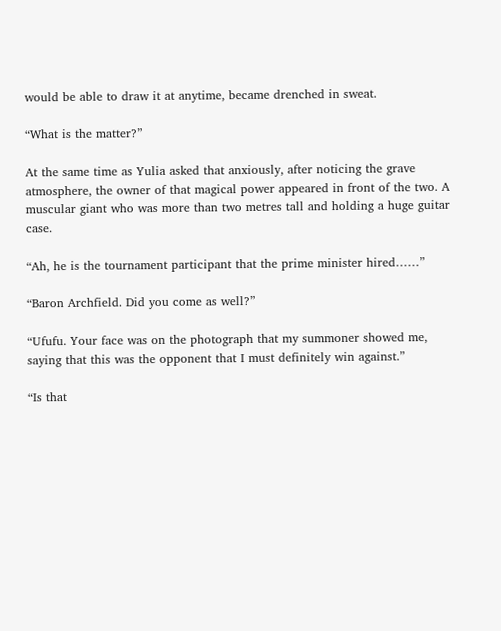would be able to draw it at anytime, became drenched in sweat.

“What is the matter?”

At the same time as Yulia asked that anxiously, after noticing the grave atmosphere, the owner of that magical power appeared in front of the two. A muscular giant who was more than two metres tall and holding a huge guitar case.

“Ah, he is the tournament participant that the prime minister hired……”

“Baron Archfield. Did you come as well?”

“Ufufu. Your face was on the photograph that my summoner showed me, saying that this was the opponent that I must definitely win against.”

“Is that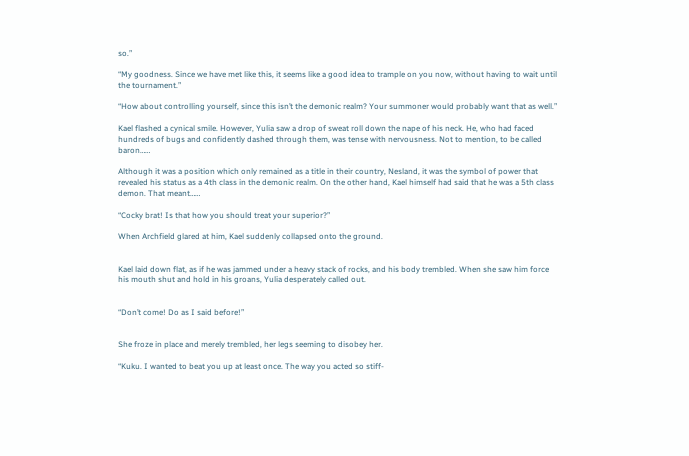so.”

“My goodness. Since we have met like this, it seems like a good idea to trample on you now, without having to wait until the tournament.”

“How about controlling yourself, since this isn’t the demonic realm? Your summoner would probably want that as well.”

Kael flashed a cynical smile. However, Yulia saw a drop of sweat roll down the nape of his neck. He, who had faced hundreds of bugs and confidently dashed through them, was tense with nervousness. Not to mention, to be called baron……

Although it was a position which only remained as a title in their country, Nesland, it was the symbol of power that revealed his status as a 4th class in the demonic realm. On the other hand, Kael himself had said that he was a 5th class demon. That meant……

“Cocky brat! Is that how you should treat your superior?”

When Archfield glared at him, Kael suddenly collapsed onto the ground.


Kael laid down flat, as if he was jammed under a heavy stack of rocks, and his body trembled. When she saw him force his mouth shut and hold in his groans, Yulia desperately called out.


“Don’t come! Do as I said before!”


She froze in place and merely trembled, her legs seeming to disobey her.

“Kuku. I wanted to beat you up at least once. The way you acted so stiff-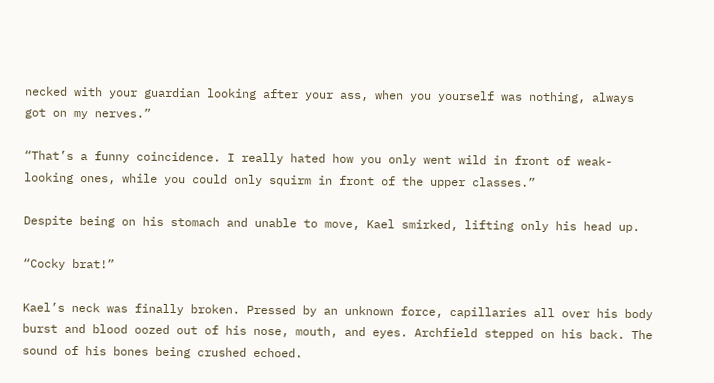necked with your guardian looking after your ass, when you yourself was nothing, always got on my nerves.”

“That’s a funny coincidence. I really hated how you only went wild in front of weak-looking ones, while you could only squirm in front of the upper classes.”

Despite being on his stomach and unable to move, Kael smirked, lifting only his head up.

“Cocky brat!”

Kael’s neck was finally broken. Pressed by an unknown force, capillaries all over his body burst and blood oozed out of his nose, mouth, and eyes. Archfield stepped on his back. The sound of his bones being crushed echoed.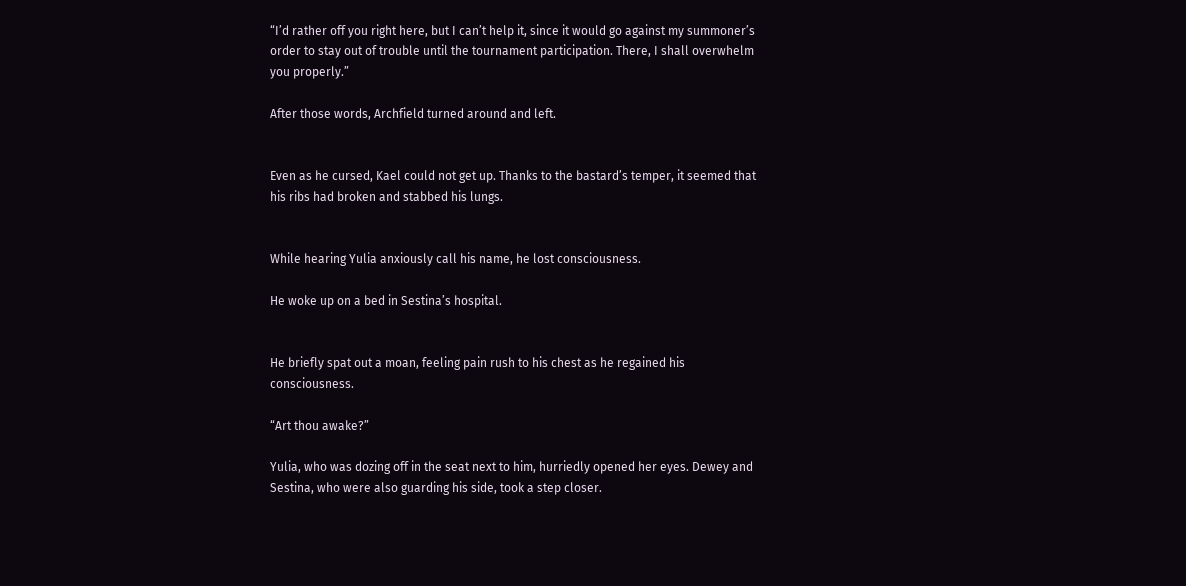“I’d rather off you right here, but I can’t help it, since it would go against my summoner’s order to stay out of trouble until the tournament participation. There, I shall overwhelm you properly.”

After those words, Archfield turned around and left.


Even as he cursed, Kael could not get up. Thanks to the bastard’s temper, it seemed that his ribs had broken and stabbed his lungs.


While hearing Yulia anxiously call his name, he lost consciousness.

He woke up on a bed in Sestina’s hospital.


He briefly spat out a moan, feeling pain rush to his chest as he regained his consciousness.

“Art thou awake?”

Yulia, who was dozing off in the seat next to him, hurriedly opened her eyes. Dewey and Sestina, who were also guarding his side, took a step closer.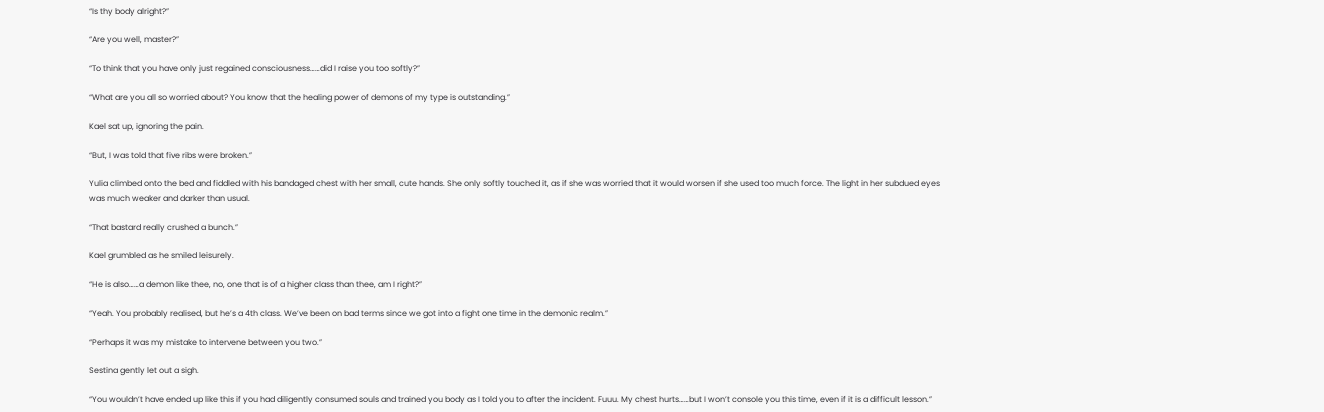“Is thy body alright?”

“Are you well, master?”

“To think that you have only just regained consciousness……did I raise you too softly?”

“What are you all so worried about? You know that the healing power of demons of my type is outstanding.”

Kael sat up, ignoring the pain.

“But, I was told that five ribs were broken.”

Yulia climbed onto the bed and fiddled with his bandaged chest with her small, cute hands. She only softly touched it, as if she was worried that it would worsen if she used too much force. The light in her subdued eyes was much weaker and darker than usual.

“That bastard really crushed a bunch.”

Kael grumbled as he smiled leisurely.

“He is also……a demon like thee, no, one that is of a higher class than thee, am I right?”

“Yeah. You probably realised, but he’s a 4th class. We’ve been on bad terms since we got into a fight one time in the demonic realm.”

“Perhaps it was my mistake to intervene between you two.”

Sestina gently let out a sigh.

“You wouldn’t have ended up like this if you had diligently consumed souls and trained you body as I told you to after the incident. Fuuu. My chest hurts……but I won’t console you this time, even if it is a difficult lesson.”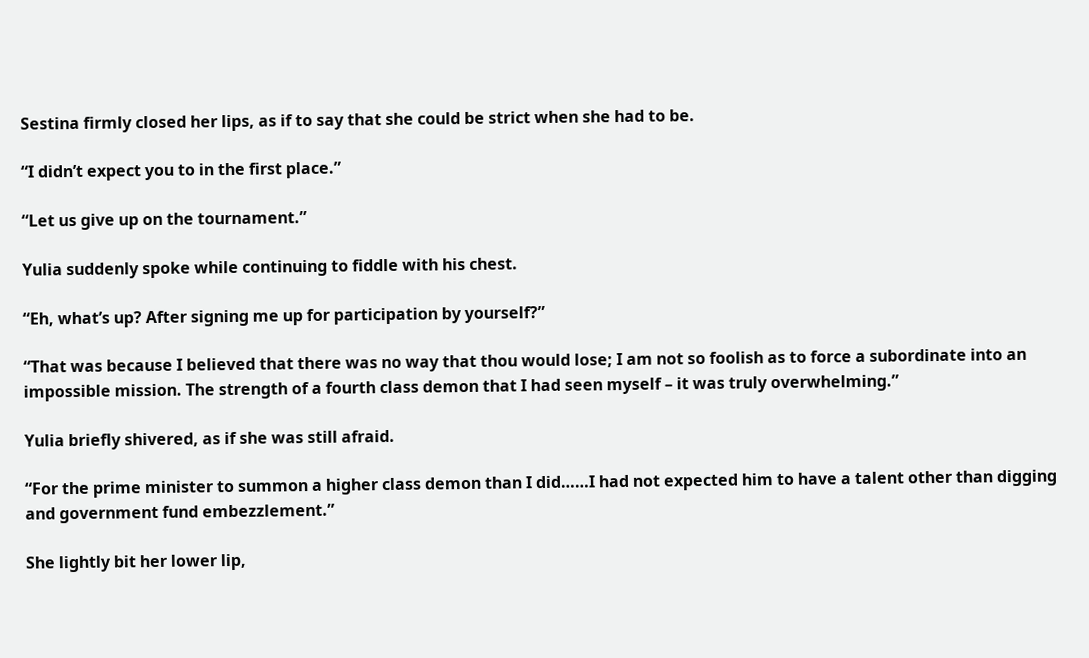Sestina firmly closed her lips, as if to say that she could be strict when she had to be.

“I didn’t expect you to in the first place.”

“Let us give up on the tournament.”

Yulia suddenly spoke while continuing to fiddle with his chest.

“Eh, what’s up? After signing me up for participation by yourself?”

“That was because I believed that there was no way that thou would lose; I am not so foolish as to force a subordinate into an impossible mission. The strength of a fourth class demon that I had seen myself – it was truly overwhelming.”

Yulia briefly shivered, as if she was still afraid.

“For the prime minister to summon a higher class demon than I did……I had not expected him to have a talent other than digging and government fund embezzlement.”

She lightly bit her lower lip,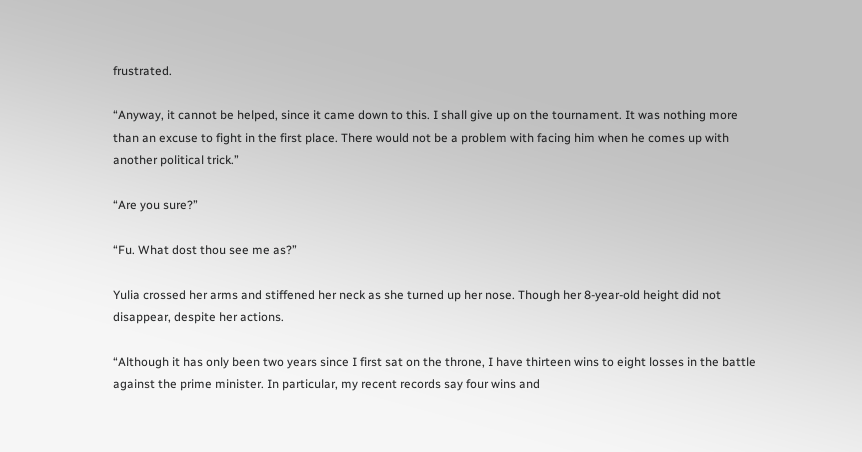frustrated.

“Anyway, it cannot be helped, since it came down to this. I shall give up on the tournament. It was nothing more than an excuse to fight in the first place. There would not be a problem with facing him when he comes up with another political trick.”

“Are you sure?”

“Fu. What dost thou see me as?”

Yulia crossed her arms and stiffened her neck as she turned up her nose. Though her 8-year-old height did not disappear, despite her actions.

“Although it has only been two years since I first sat on the throne, I have thirteen wins to eight losses in the battle against the prime minister. In particular, my recent records say four wins and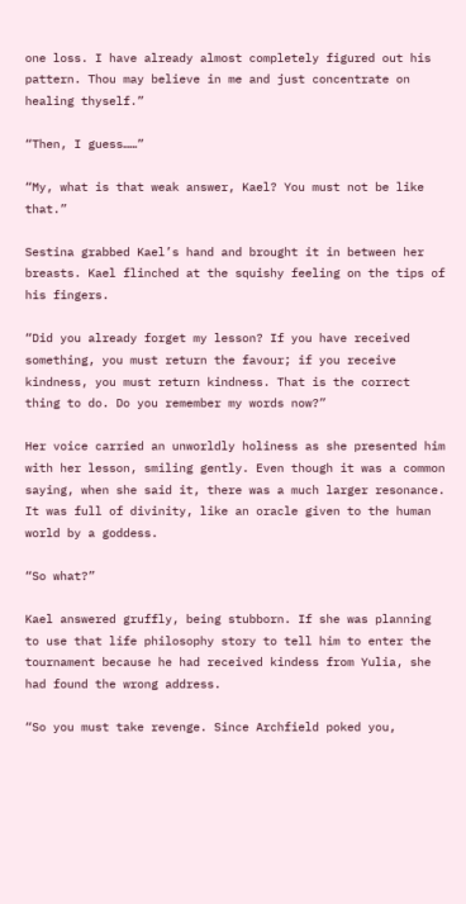one loss. I have already almost completely figured out his pattern. Thou may believe in me and just concentrate on healing thyself.”

“Then, I guess……”

“My, what is that weak answer, Kael? You must not be like that.”

Sestina grabbed Kael’s hand and brought it in between her breasts. Kael flinched at the squishy feeling on the tips of his fingers.

“Did you already forget my lesson? If you have received something, you must return the favour; if you receive kindness, you must return kindness. That is the correct thing to do. Do you remember my words now?”

Her voice carried an unworldly holiness as she presented him with her lesson, smiling gently. Even though it was a common saying, when she said it, there was a much larger resonance. It was full of divinity, like an oracle given to the human world by a goddess.

“So what?”

Kael answered gruffly, being stubborn. If she was planning to use that life philosophy story to tell him to enter the tournament because he had received kindess from Yulia, she had found the wrong address.

“So you must take revenge. Since Archfield poked you,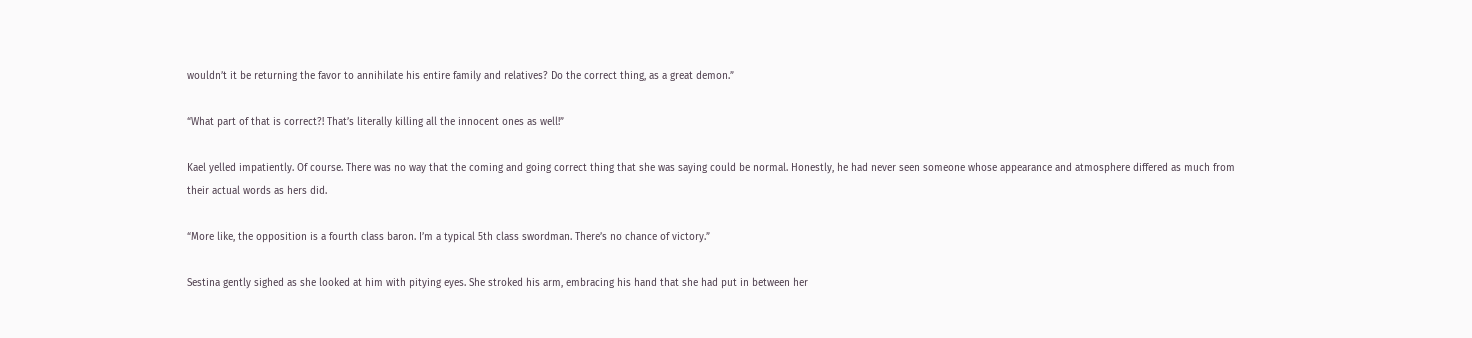wouldn’t it be returning the favor to annihilate his entire family and relatives? Do the correct thing, as a great demon.”

“What part of that is correct?! That’s literally killing all the innocent ones as well!”

Kael yelled impatiently. Of course. There was no way that the coming and going correct thing that she was saying could be normal. Honestly, he had never seen someone whose appearance and atmosphere differed as much from their actual words as hers did.

“More like, the opposition is a fourth class baron. I’m a typical 5th class swordman. There’s no chance of victory.”

Sestina gently sighed as she looked at him with pitying eyes. She stroked his arm, embracing his hand that she had put in between her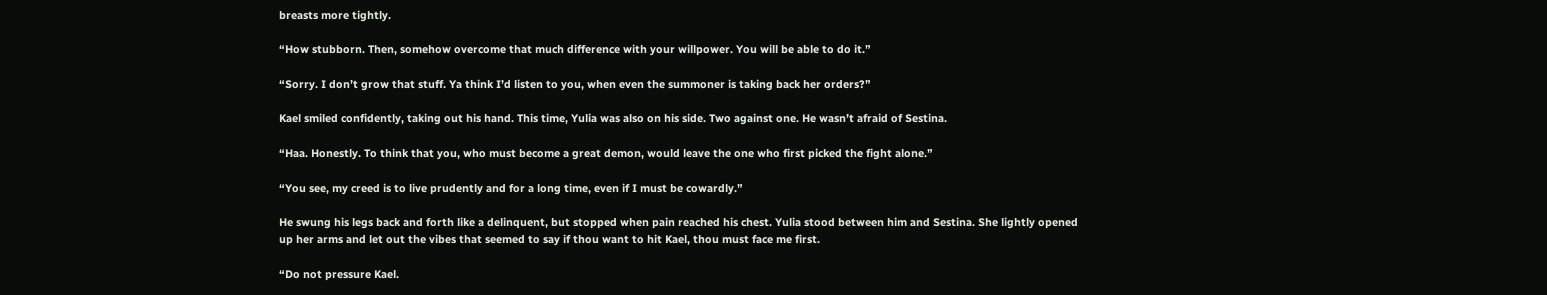breasts more tightly.

“How stubborn. Then, somehow overcome that much difference with your willpower. You will be able to do it.”

“Sorry. I don’t grow that stuff. Ya think I’d listen to you, when even the summoner is taking back her orders?”

Kael smiled confidently, taking out his hand. This time, Yulia was also on his side. Two against one. He wasn’t afraid of Sestina.

“Haa. Honestly. To think that you, who must become a great demon, would leave the one who first picked the fight alone.”

“You see, my creed is to live prudently and for a long time, even if I must be cowardly.”

He swung his legs back and forth like a delinquent, but stopped when pain reached his chest. Yulia stood between him and Sestina. She lightly opened up her arms and let out the vibes that seemed to say if thou want to hit Kael, thou must face me first.

“Do not pressure Kael.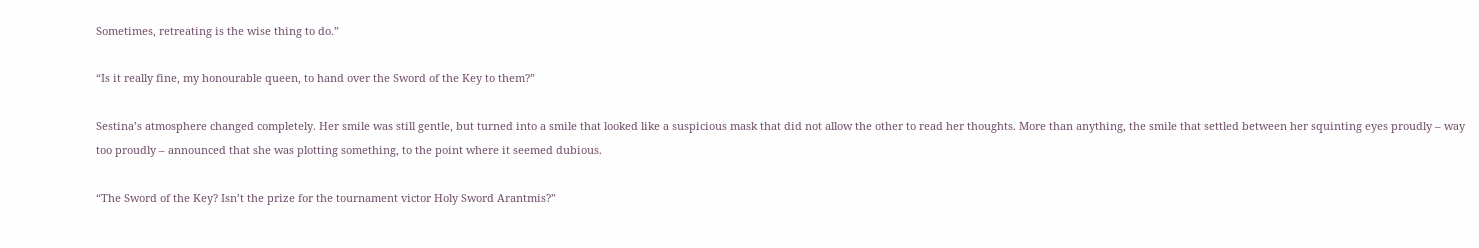Sometimes, retreating is the wise thing to do.”

“Is it really fine, my honourable queen, to hand over the Sword of the Key to them?”

Sestina’s atmosphere changed completely. Her smile was still gentle, but turned into a smile that looked like a suspicious mask that did not allow the other to read her thoughts. More than anything, the smile that settled between her squinting eyes proudly – way too proudly – announced that she was plotting something, to the point where it seemed dubious.

“The Sword of the Key? Isn’t the prize for the tournament victor Holy Sword Arantmis?”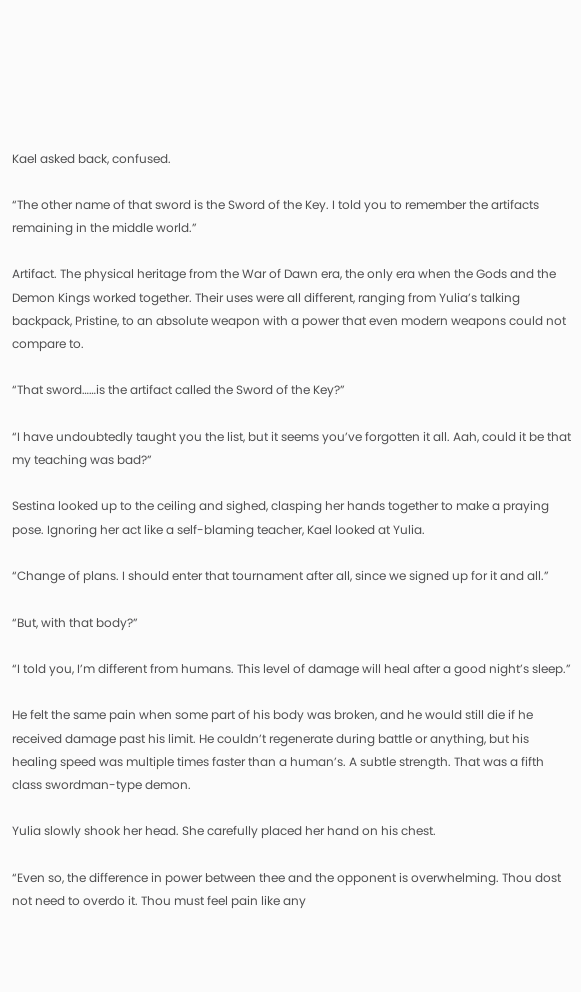Kael asked back, confused.

“The other name of that sword is the Sword of the Key. I told you to remember the artifacts remaining in the middle world.”

Artifact. The physical heritage from the War of Dawn era, the only era when the Gods and the Demon Kings worked together. Their uses were all different, ranging from Yulia’s talking backpack, Pristine, to an absolute weapon with a power that even modern weapons could not compare to.

“That sword……is the artifact called the Sword of the Key?”

“I have undoubtedly taught you the list, but it seems you’ve forgotten it all. Aah, could it be that my teaching was bad?”

Sestina looked up to the ceiling and sighed, clasping her hands together to make a praying pose. Ignoring her act like a self-blaming teacher, Kael looked at Yulia.

“Change of plans. I should enter that tournament after all, since we signed up for it and all.”

“But, with that body?”

“I told you, I’m different from humans. This level of damage will heal after a good night’s sleep.”

He felt the same pain when some part of his body was broken, and he would still die if he received damage past his limit. He couldn’t regenerate during battle or anything, but his healing speed was multiple times faster than a human’s. A subtle strength. That was a fifth class swordman-type demon.

Yulia slowly shook her head. She carefully placed her hand on his chest.

“Even so, the difference in power between thee and the opponent is overwhelming. Thou dost not need to overdo it. Thou must feel pain like any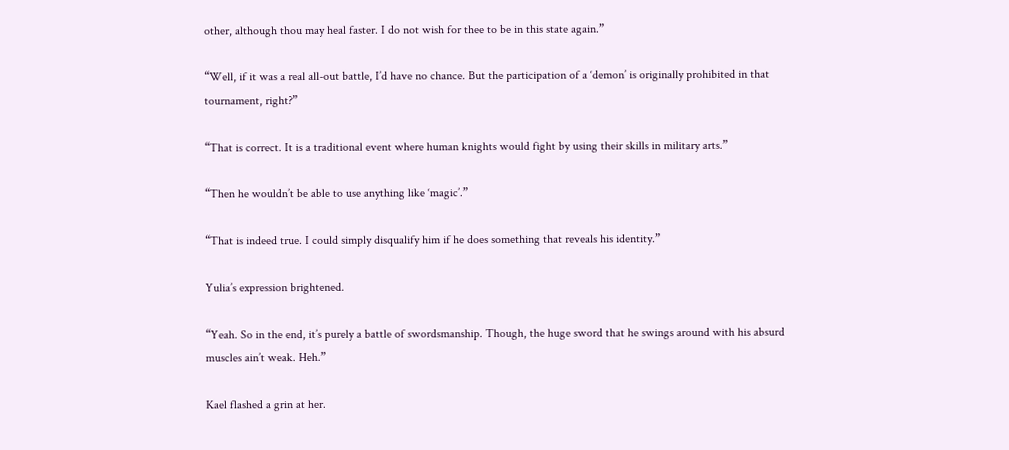other, although thou may heal faster. I do not wish for thee to be in this state again.”

“Well, if it was a real all-out battle, I’d have no chance. But the participation of a ‘demon’ is originally prohibited in that tournament, right?”

“That is correct. It is a traditional event where human knights would fight by using their skills in military arts.”

“Then he wouldn’t be able to use anything like ‘magic’.”

“That is indeed true. I could simply disqualify him if he does something that reveals his identity.”

Yulia’s expression brightened.

“Yeah. So in the end, it’s purely a battle of swordsmanship. Though, the huge sword that he swings around with his absurd muscles ain’t weak. Heh.”

Kael flashed a grin at her.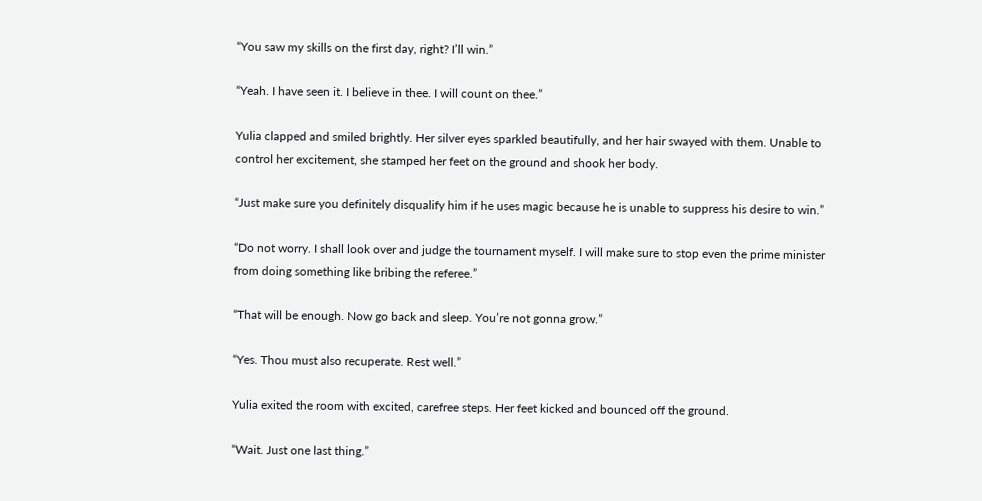“You saw my skills on the first day, right? I’ll win.”

“Yeah. I have seen it. I believe in thee. I will count on thee.”

Yulia clapped and smiled brightly. Her silver eyes sparkled beautifully, and her hair swayed with them. Unable to control her excitement, she stamped her feet on the ground and shook her body.

“Just make sure you definitely disqualify him if he uses magic because he is unable to suppress his desire to win.”

“Do not worry. I shall look over and judge the tournament myself. I will make sure to stop even the prime minister from doing something like bribing the referee.”

“That will be enough. Now go back and sleep. You’re not gonna grow.”

“Yes. Thou must also recuperate. Rest well.”

Yulia exited the room with excited, carefree steps. Her feet kicked and bounced off the ground.

“Wait. Just one last thing.”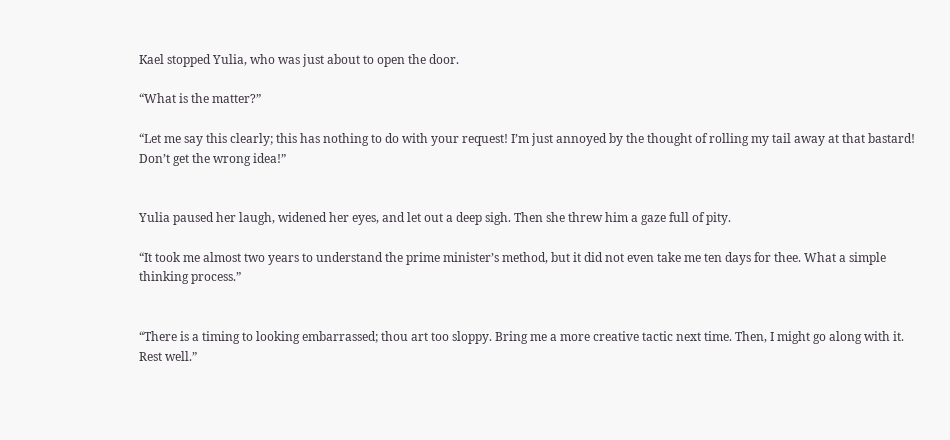Kael stopped Yulia, who was just about to open the door.

“What is the matter?”

“Let me say this clearly; this has nothing to do with your request! I’m just annoyed by the thought of rolling my tail away at that bastard! Don’t get the wrong idea!”


Yulia paused her laugh, widened her eyes, and let out a deep sigh. Then she threw him a gaze full of pity.

“It took me almost two years to understand the prime minister’s method, but it did not even take me ten days for thee. What a simple thinking process.”


“There is a timing to looking embarrassed; thou art too sloppy. Bring me a more creative tactic next time. Then, I might go along with it. Rest well.”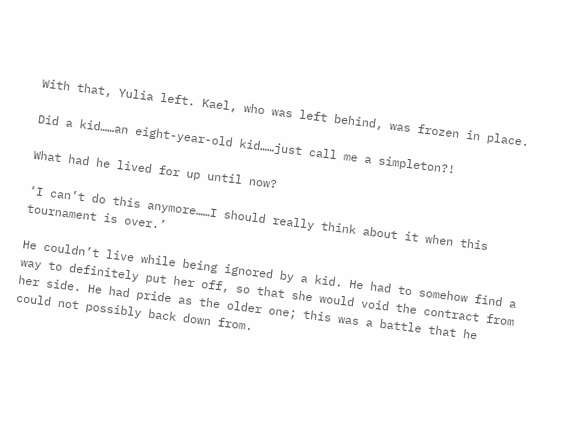With that, Yulia left. Kael, who was left behind, was frozen in place.

Did a kid……an eight-year-old kid……just call me a simpleton?!

What had he lived for up until now?

‘I can’t do this anymore……I should really think about it when this tournament is over.’

He couldn’t live while being ignored by a kid. He had to somehow find a way to definitely put her off, so that she would void the contract from her side. He had pride as the older one; this was a battle that he could not possibly back down from.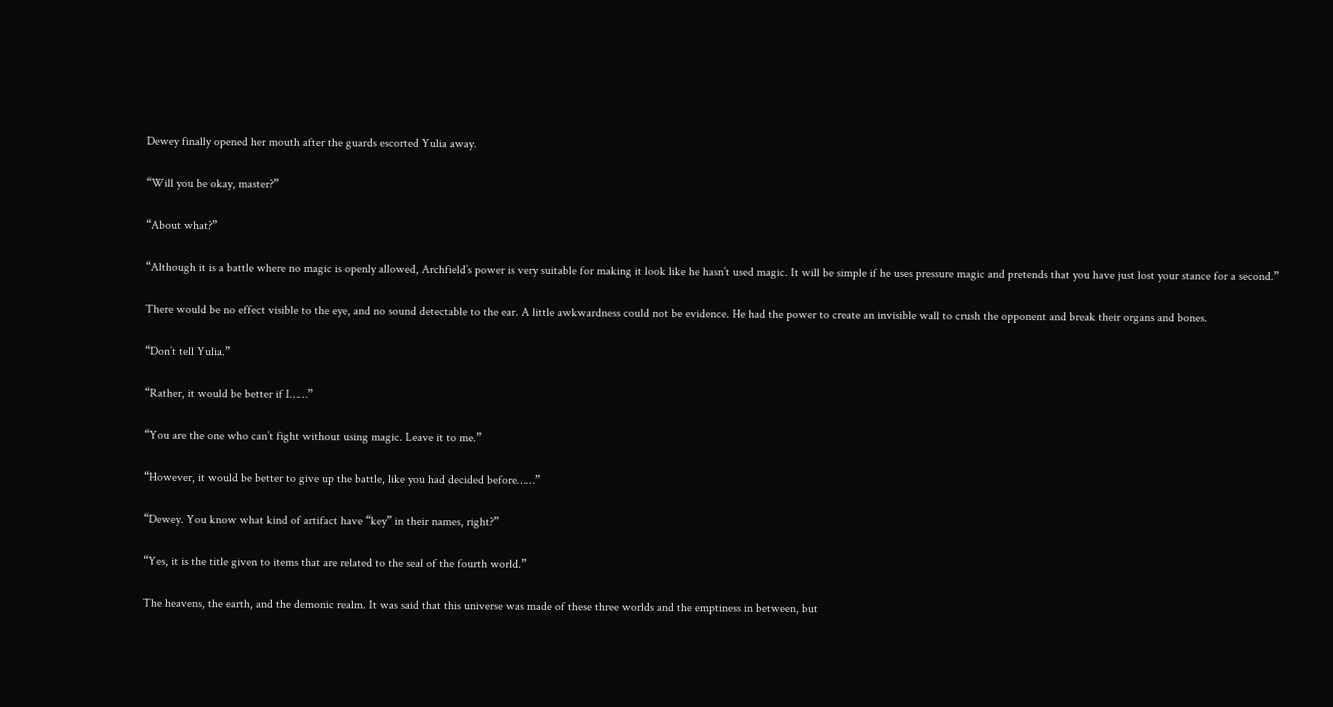Dewey finally opened her mouth after the guards escorted Yulia away.

“Will you be okay, master?”

“About what?”

“Although it is a battle where no magic is openly allowed, Archfield’s power is very suitable for making it look like he hasn’t used magic. It will be simple if he uses pressure magic and pretends that you have just lost your stance for a second.”

There would be no effect visible to the eye, and no sound detectable to the ear. A little awkwardness could not be evidence. He had the power to create an invisible wall to crush the opponent and break their organs and bones.

“Don’t tell Yulia.”

“Rather, it would be better if I……”

“You are the one who can’t fight without using magic. Leave it to me.”

“However, it would be better to give up the battle, like you had decided before……”

“Dewey. You know what kind of artifact have “key” in their names, right?”

“Yes, it is the title given to items that are related to the seal of the fourth world.”

The heavens, the earth, and the demonic realm. It was said that this universe was made of these three worlds and the emptiness in between, but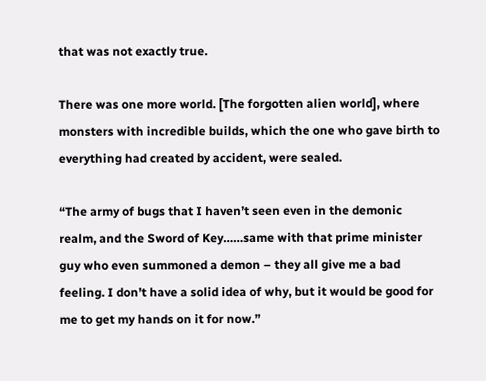that was not exactly true.

There was one more world. [The forgotten alien world], where monsters with incredible builds, which the one who gave birth to everything had created by accident, were sealed.

“The army of bugs that I haven’t seen even in the demonic realm, and the Sword of Key……same with that prime minister guy who even summoned a demon – they all give me a bad feeling. I don’t have a solid idea of why, but it would be good for me to get my hands on it for now.”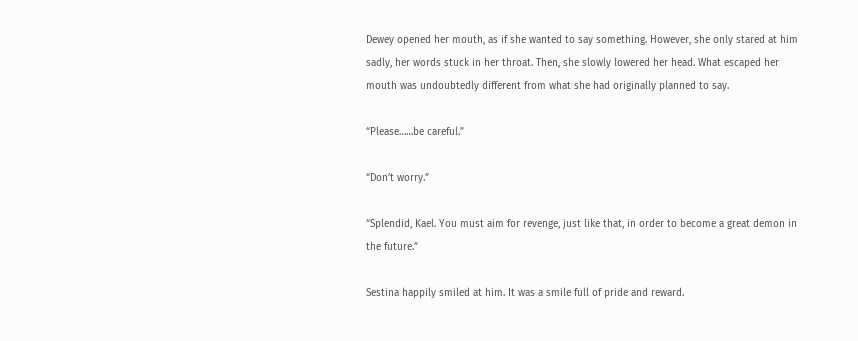Dewey opened her mouth, as if she wanted to say something. However, she only stared at him sadly, her words stuck in her throat. Then, she slowly lowered her head. What escaped her mouth was undoubtedly different from what she had originally planned to say.

“Please……be careful.”

“Don’t worry.”

“Splendid, Kael. You must aim for revenge, just like that, in order to become a great demon in the future.”

Sestina happily smiled at him. It was a smile full of pride and reward.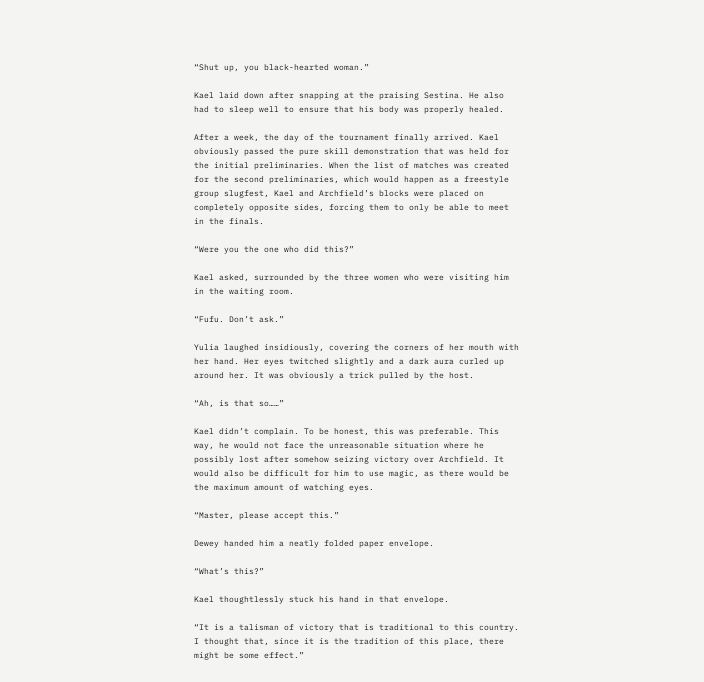“Shut up, you black-hearted woman.”

Kael laid down after snapping at the praising Sestina. He also had to sleep well to ensure that his body was properly healed.

After a week, the day of the tournament finally arrived. Kael obviously passed the pure skill demonstration that was held for the initial preliminaries. When the list of matches was created for the second preliminaries, which would happen as a freestyle group slugfest, Kael and Archfield’s blocks were placed on completely opposite sides, forcing them to only be able to meet in the finals.

“Were you the one who did this?”

Kael asked, surrounded by the three women who were visiting him in the waiting room.

“Fufu. Don’t ask.”

Yulia laughed insidiously, covering the corners of her mouth with her hand. Her eyes twitched slightly and a dark aura curled up around her. It was obviously a trick pulled by the host.

“Ah, is that so……”

Kael didn’t complain. To be honest, this was preferable. This way, he would not face the unreasonable situation where he possibly lost after somehow seizing victory over Archfield. It would also be difficult for him to use magic, as there would be the maximum amount of watching eyes.

“Master, please accept this.”

Dewey handed him a neatly folded paper envelope.

“What’s this?”

Kael thoughtlessly stuck his hand in that envelope.

“It is a talisman of victory that is traditional to this country. I thought that, since it is the tradition of this place, there might be some effect.”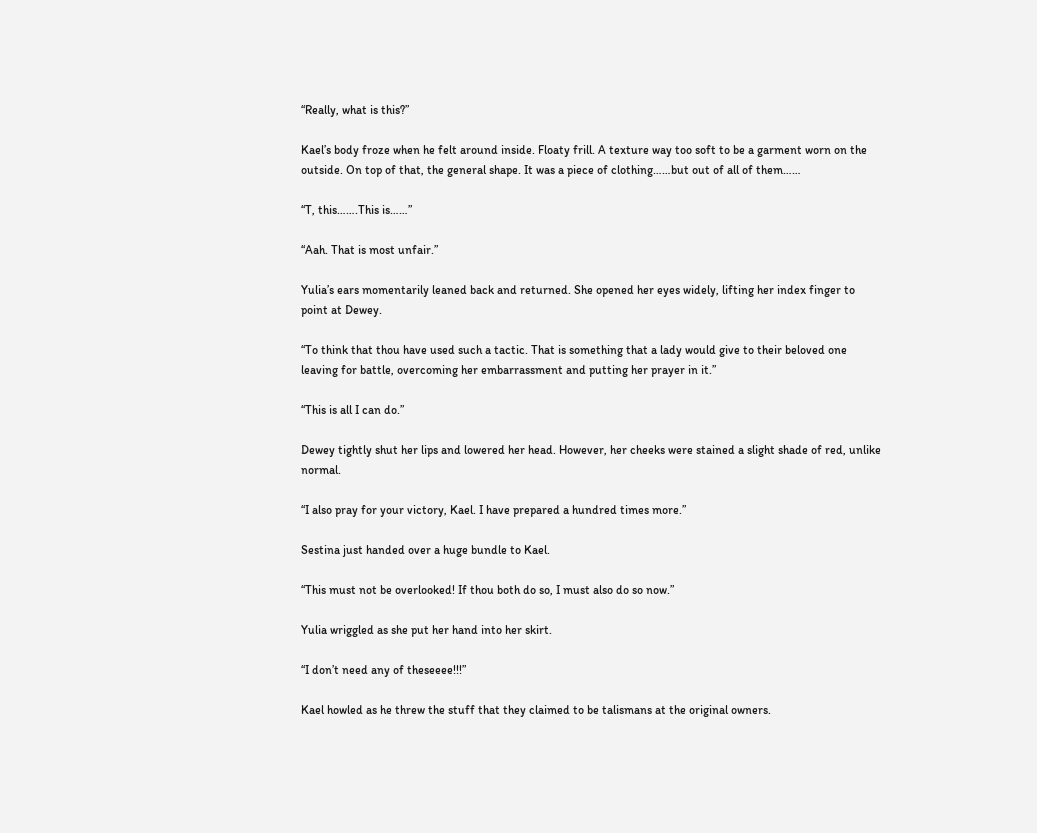“Really, what is this?”

Kael’s body froze when he felt around inside. Floaty frill. A texture way too soft to be a garment worn on the outside. On top of that, the general shape. It was a piece of clothing……but out of all of them……

“T, this…….This is……”

“Aah. That is most unfair.”

Yulia’s ears momentarily leaned back and returned. She opened her eyes widely, lifting her index finger to point at Dewey.

“To think that thou have used such a tactic. That is something that a lady would give to their beloved one leaving for battle, overcoming her embarrassment and putting her prayer in it.”

“This is all I can do.”

Dewey tightly shut her lips and lowered her head. However, her cheeks were stained a slight shade of red, unlike normal.

“I also pray for your victory, Kael. I have prepared a hundred times more.”

Sestina just handed over a huge bundle to Kael.

“This must not be overlooked! If thou both do so, I must also do so now.”

Yulia wriggled as she put her hand into her skirt.

“I don’t need any of theseeee!!!”

Kael howled as he threw the stuff that they claimed to be talismans at the original owners.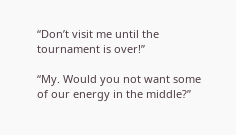“Don’t visit me until the tournament is over!”

“My. Would you not want some of our energy in the middle?”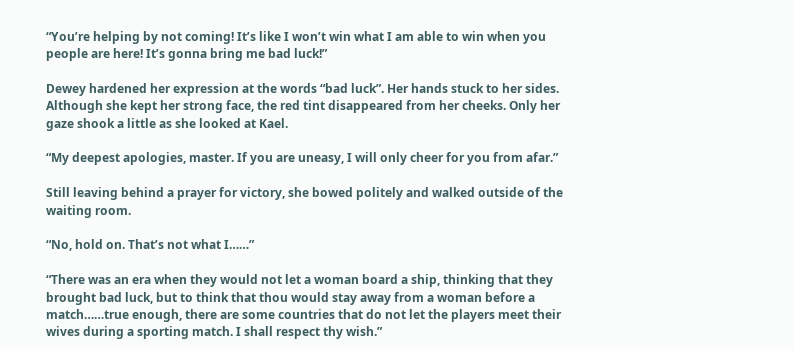“You’re helping by not coming! It’s like I won’t win what I am able to win when you people are here! It’s gonna bring me bad luck!”

Dewey hardened her expression at the words “bad luck”. Her hands stuck to her sides. Although she kept her strong face, the red tint disappeared from her cheeks. Only her gaze shook a little as she looked at Kael.

“My deepest apologies, master. If you are uneasy, I will only cheer for you from afar.”

Still leaving behind a prayer for victory, she bowed politely and walked outside of the waiting room.

“No, hold on. That’s not what I……”

“There was an era when they would not let a woman board a ship, thinking that they brought bad luck, but to think that thou would stay away from a woman before a match……true enough, there are some countries that do not let the players meet their wives during a sporting match. I shall respect thy wish.”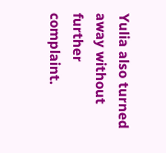Yulia also turned away without further complaint.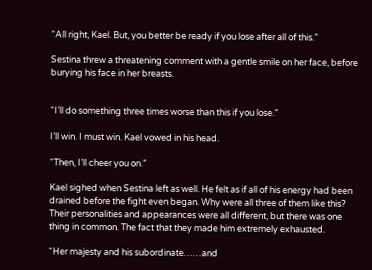“All right, Kael. But, you better be ready if you lose after all of this.”

Sestina threw a threatening comment with a gentle smile on her face, before burying his face in her breasts.


“I’ll do something three times worse than this if you lose.”

I’ll win. I must win. Kael vowed in his head.

“Then, I’ll cheer you on.”

Kael sighed when Sestina left as well. He felt as if all of his energy had been drained before the fight even began. Why were all three of them like this? Their personalities and appearances were all different, but there was one thing in common. The fact that they made him extremely exhausted.

“Her majesty and his subordinate……and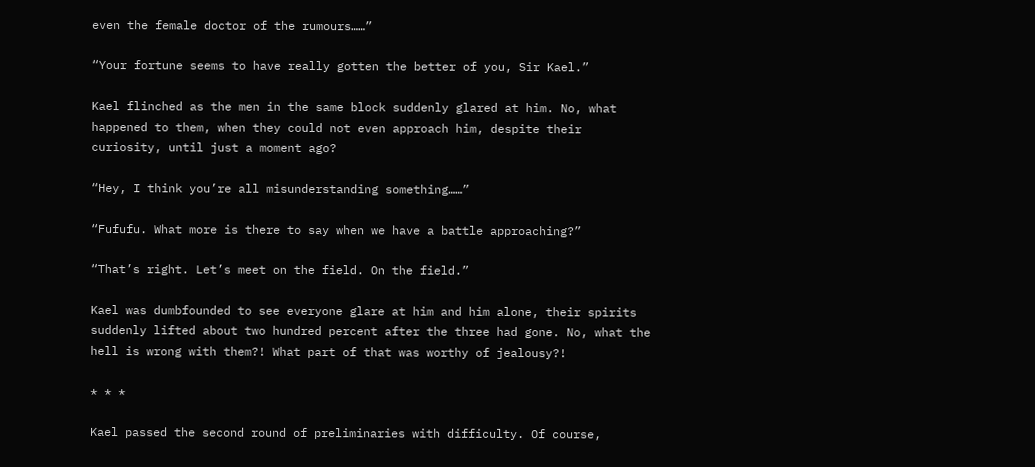even the female doctor of the rumours……”

“Your fortune seems to have really gotten the better of you, Sir Kael.”

Kael flinched as the men in the same block suddenly glared at him. No, what happened to them, when they could not even approach him, despite their curiosity, until just a moment ago?

“Hey, I think you’re all misunderstanding something……”

“Fufufu. What more is there to say when we have a battle approaching?”

“That’s right. Let’s meet on the field. On the field.”

Kael was dumbfounded to see everyone glare at him and him alone, their spirits suddenly lifted about two hundred percent after the three had gone. No, what the hell is wrong with them?! What part of that was worthy of jealousy?!

* * *

Kael passed the second round of preliminaries with difficulty. Of course,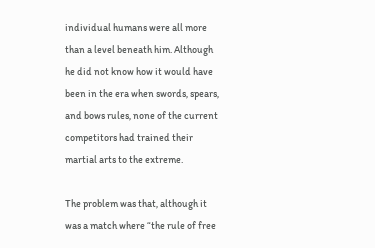individual humans were all more than a level beneath him. Although he did not know how it would have been in the era when swords, spears, and bows rules, none of the current competitors had trained their martial arts to the extreme.

The problem was that, although it was a match where “the rule of free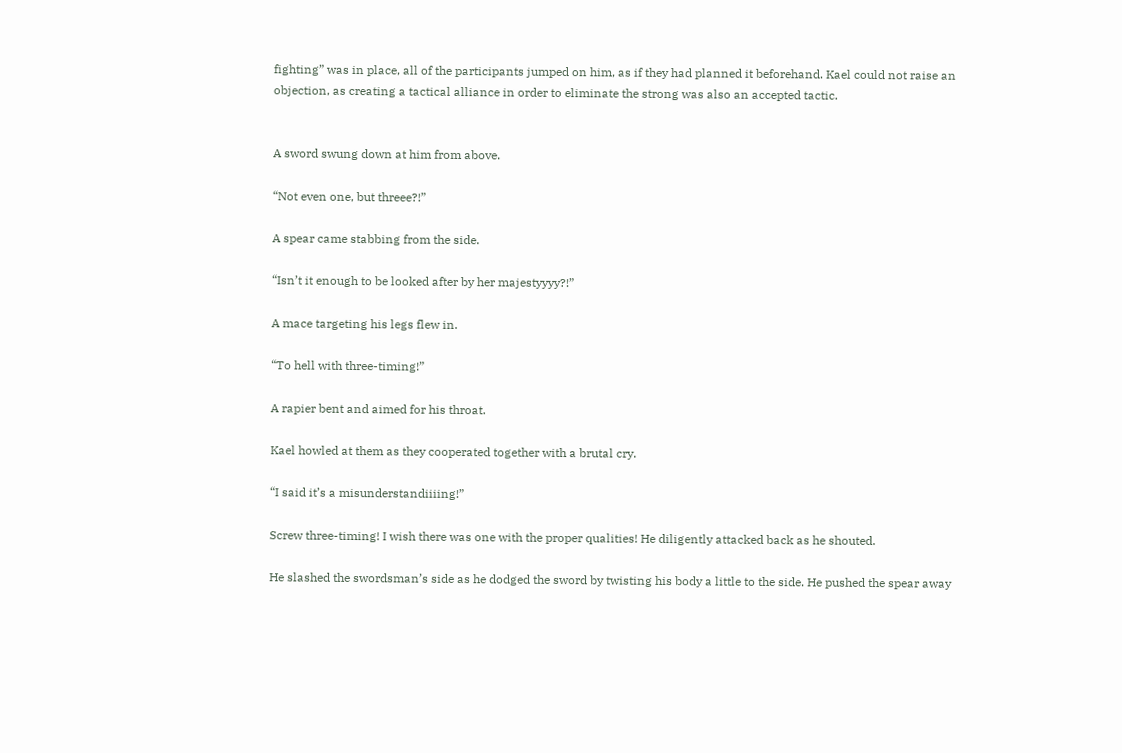fighting” was in place, all of the participants jumped on him, as if they had planned it beforehand. Kael could not raise an objection, as creating a tactical alliance in order to eliminate the strong was also an accepted tactic.


A sword swung down at him from above.

“Not even one, but threee?!”

A spear came stabbing from the side.

“Isn’t it enough to be looked after by her majestyyyy?!”

A mace targeting his legs flew in.

“To hell with three-timing!”

A rapier bent and aimed for his throat.

Kael howled at them as they cooperated together with a brutal cry.

“I said it’s a misunderstandiiiing!”

Screw three-timing! I wish there was one with the proper qualities! He diligently attacked back as he shouted.

He slashed the swordsman’s side as he dodged the sword by twisting his body a little to the side. He pushed the spear away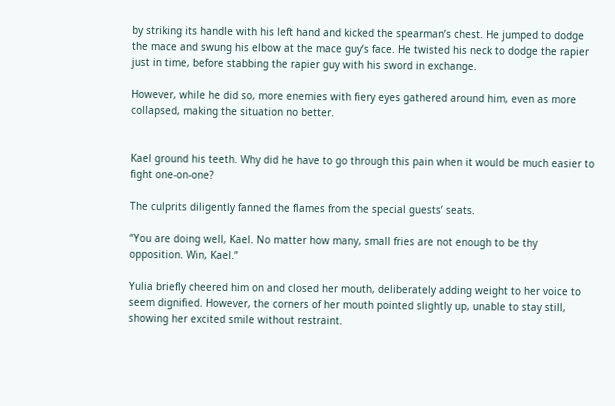by striking its handle with his left hand and kicked the spearman’s chest. He jumped to dodge the mace and swung his elbow at the mace guy’s face. He twisted his neck to dodge the rapier just in time, before stabbing the rapier guy with his sword in exchange.

However, while he did so, more enemies with fiery eyes gathered around him, even as more collapsed, making the situation no better.


Kael ground his teeth. Why did he have to go through this pain when it would be much easier to fight one-on-one?

The culprits diligently fanned the flames from the special guests’ seats.

“You are doing well, Kael. No matter how many, small fries are not enough to be thy opposition. Win, Kael.”

Yulia briefly cheered him on and closed her mouth, deliberately adding weight to her voice to seem dignified. However, the corners of her mouth pointed slightly up, unable to stay still, showing her excited smile without restraint.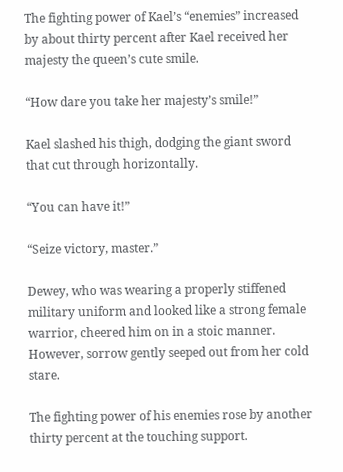The fighting power of Kael’s “enemies” increased by about thirty percent after Kael received her majesty the queen’s cute smile.

“How dare you take her majesty’s smile!”

Kael slashed his thigh, dodging the giant sword that cut through horizontally.

“You can have it!”

“Seize victory, master.”

Dewey, who was wearing a properly stiffened military uniform and looked like a strong female warrior, cheered him on in a stoic manner. However, sorrow gently seeped out from her cold stare.

The fighting power of his enemies rose by another thirty percent at the touching support.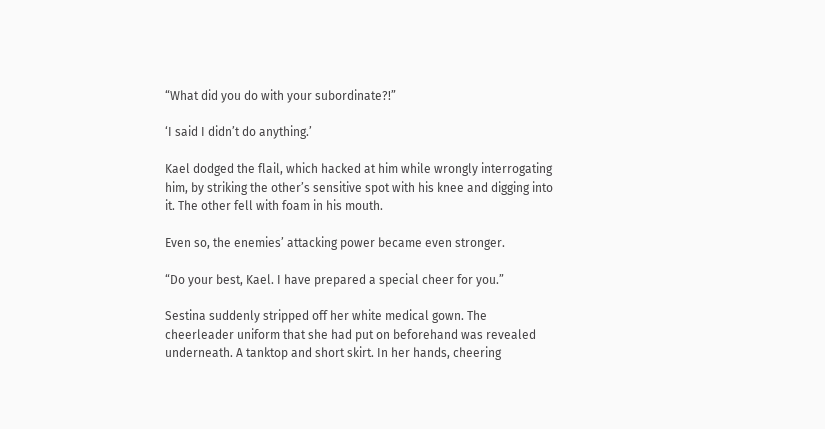“What did you do with your subordinate?!”

‘I said I didn’t do anything.’

Kael dodged the flail, which hacked at him while wrongly interrogating him, by striking the other’s sensitive spot with his knee and digging into it. The other fell with foam in his mouth.

Even so, the enemies’ attacking power became even stronger.

“Do your best, Kael. I have prepared a special cheer for you.”

Sestina suddenly stripped off her white medical gown. The cheerleader uniform that she had put on beforehand was revealed underneath. A tanktop and short skirt. In her hands, cheering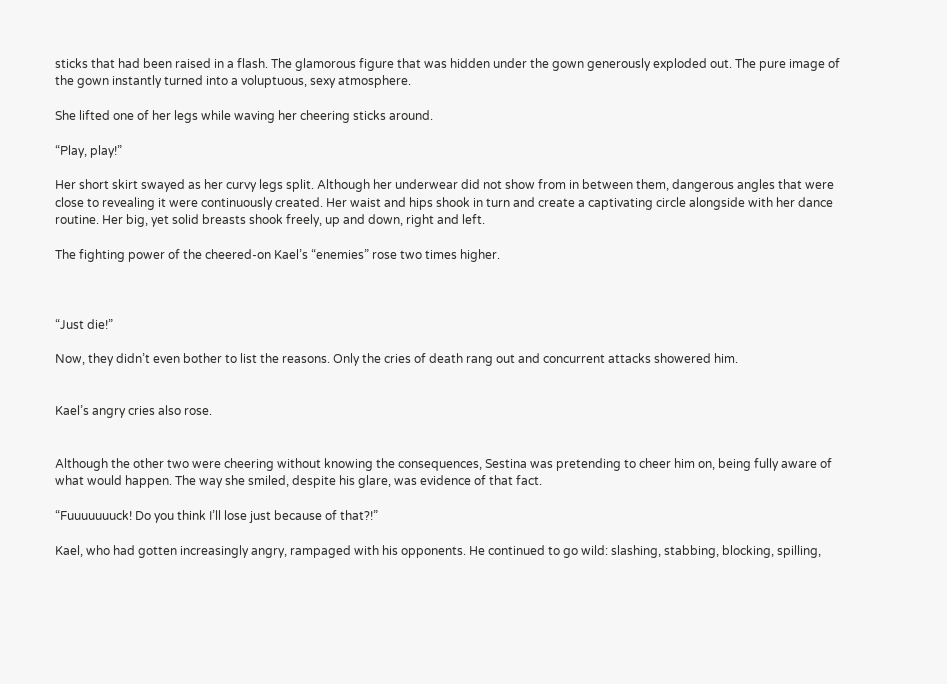sticks that had been raised in a flash. The glamorous figure that was hidden under the gown generously exploded out. The pure image of the gown instantly turned into a voluptuous, sexy atmosphere.

She lifted one of her legs while waving her cheering sticks around.

“Play, play!”

Her short skirt swayed as her curvy legs split. Although her underwear did not show from in between them, dangerous angles that were close to revealing it were continuously created. Her waist and hips shook in turn and create a captivating circle alongside with her dance routine. Her big, yet solid breasts shook freely, up and down, right and left.

The fighting power of the cheered-on Kael’s “enemies” rose two times higher.



“Just die!”

Now, they didn’t even bother to list the reasons. Only the cries of death rang out and concurrent attacks showered him.


Kael’s angry cries also rose.


Although the other two were cheering without knowing the consequences, Sestina was pretending to cheer him on, being fully aware of what would happen. The way she smiled, despite his glare, was evidence of that fact.

“Fuuuuuuuck! Do you think I’ll lose just because of that?!”

Kael, who had gotten increasingly angry, rampaged with his opponents. He continued to go wild: slashing, stabbing, blocking, spilling,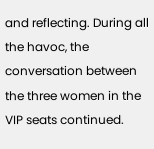and reflecting. During all the havoc, the conversation between the three women in the VIP seats continued.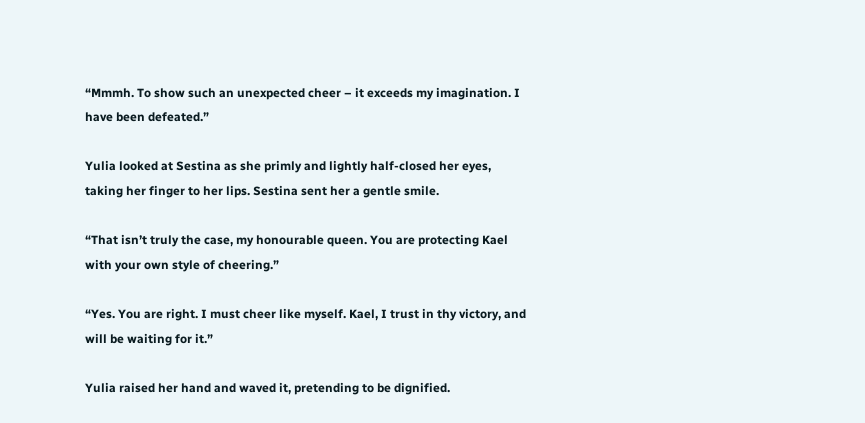“Mmmh. To show such an unexpected cheer – it exceeds my imagination. I have been defeated.”

Yulia looked at Sestina as she primly and lightly half-closed her eyes, taking her finger to her lips. Sestina sent her a gentle smile.

“That isn’t truly the case, my honourable queen. You are protecting Kael with your own style of cheering.”

“Yes. You are right. I must cheer like myself. Kael, I trust in thy victory, and will be waiting for it.”

Yulia raised her hand and waved it, pretending to be dignified.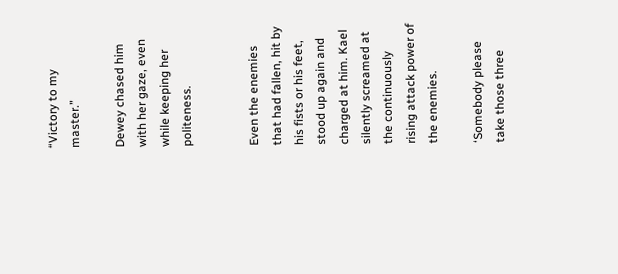“Victory to my master.”

Dewey chased him with her gaze, even while keeping her politeness.


Even the enemies that had fallen, hit by his fists or his feet, stood up again and charged at him. Kael silently screamed at the continuously rising attack power of the enemies.

‘Somebody please take those three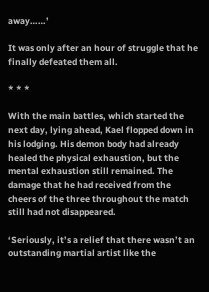away……’

It was only after an hour of struggle that he finally defeated them all.

* * *

With the main battles, which started the next day, lying ahead, Kael flopped down in his lodging. His demon body had already healed the physical exhaustion, but the mental exhaustion still remained. The damage that he had received from the cheers of the three throughout the match still had not disappeared.

‘Seriously, it’s a relief that there wasn’t an outstanding martial artist like the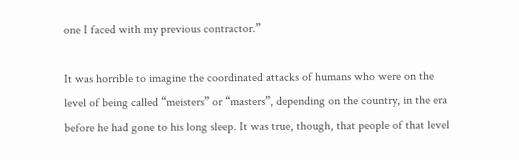one I faced with my previous contractor.”

It was horrible to imagine the coordinated attacks of humans who were on the level of being called “meisters” or “masters”, depending on the country, in the era before he had gone to his long sleep. It was true, though, that people of that level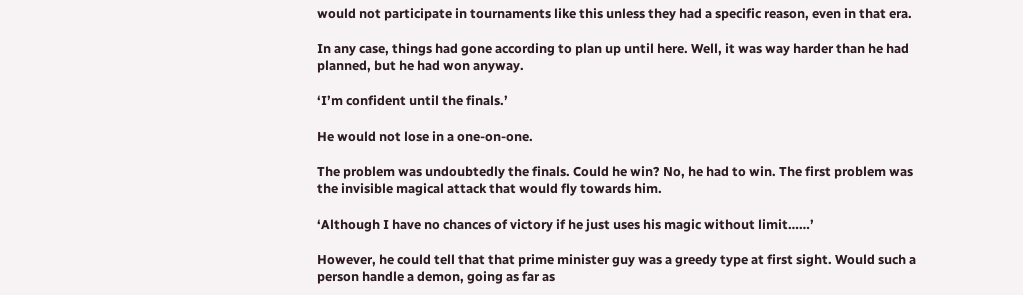would not participate in tournaments like this unless they had a specific reason, even in that era.

In any case, things had gone according to plan up until here. Well, it was way harder than he had planned, but he had won anyway.

‘I’m confident until the finals.’

He would not lose in a one-on-one.

The problem was undoubtedly the finals. Could he win? No, he had to win. The first problem was the invisible magical attack that would fly towards him.

‘Although I have no chances of victory if he just uses his magic without limit……’

However, he could tell that that prime minister guy was a greedy type at first sight. Would such a person handle a demon, going as far as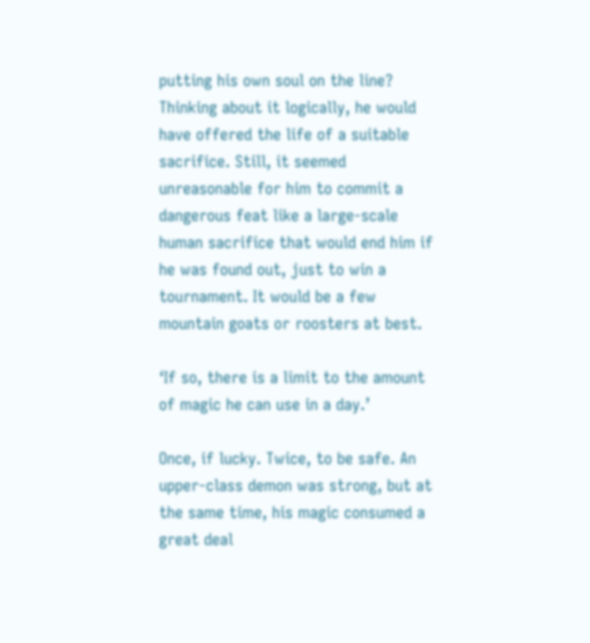putting his own soul on the line? Thinking about it logically, he would have offered the life of a suitable sacrifice. Still, it seemed unreasonable for him to commit a dangerous feat like a large-scale human sacrifice that would end him if he was found out, just to win a tournament. It would be a few mountain goats or roosters at best.

‘If so, there is a limit to the amount of magic he can use in a day.’

Once, if lucky. Twice, to be safe. An upper-class demon was strong, but at the same time, his magic consumed a great deal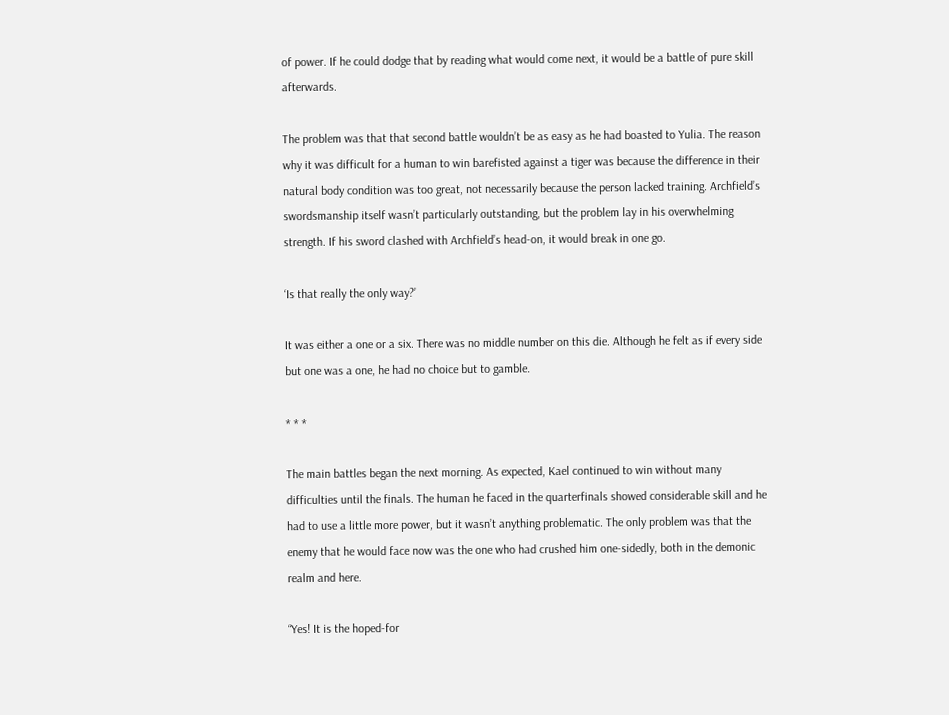of power. If he could dodge that by reading what would come next, it would be a battle of pure skill afterwards.

The problem was that that second battle wouldn’t be as easy as he had boasted to Yulia. The reason why it was difficult for a human to win barefisted against a tiger was because the difference in their natural body condition was too great, not necessarily because the person lacked training. Archfield’s swordsmanship itself wasn’t particularly outstanding, but the problem lay in his overwhelming strength. If his sword clashed with Archfield’s head-on, it would break in one go.

‘Is that really the only way?’

It was either a one or a six. There was no middle number on this die. Although he felt as if every side but one was a one, he had no choice but to gamble.

* * *

The main battles began the next morning. As expected, Kael continued to win without many difficulties until the finals. The human he faced in the quarterfinals showed considerable skill and he had to use a little more power, but it wasn’t anything problematic. The only problem was that the enemy that he would face now was the one who had crushed him one-sidedly, both in the demonic realm and here.

“Yes! It is the hoped-for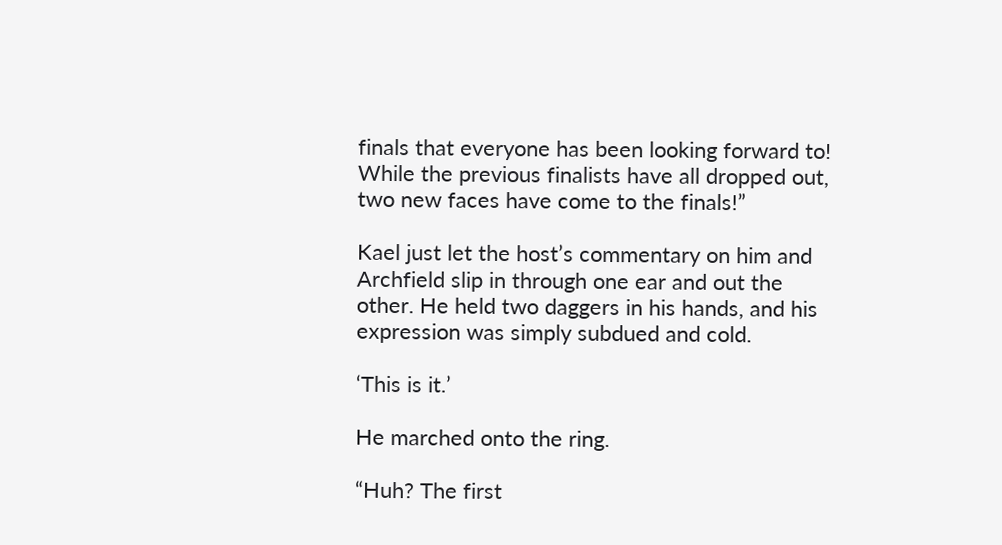finals that everyone has been looking forward to! While the previous finalists have all dropped out, two new faces have come to the finals!”

Kael just let the host’s commentary on him and Archfield slip in through one ear and out the other. He held two daggers in his hands, and his expression was simply subdued and cold.

‘This is it.’

He marched onto the ring.

“Huh? The first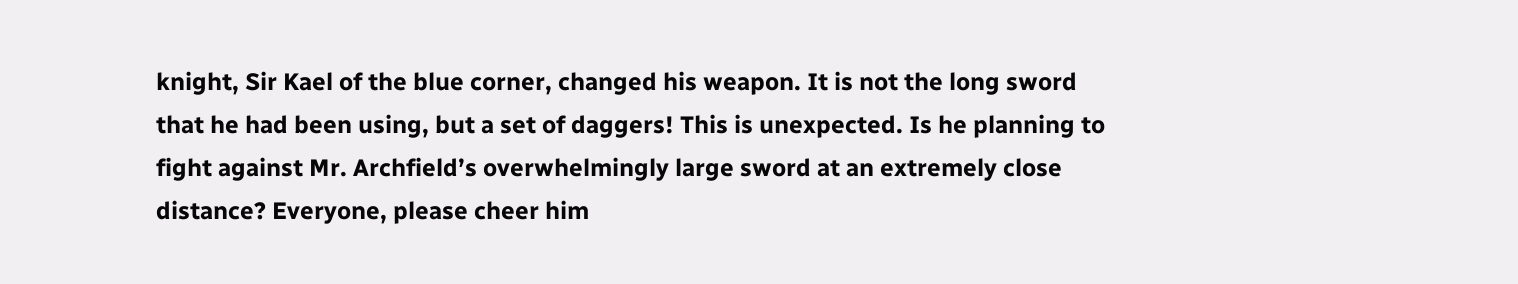knight, Sir Kael of the blue corner, changed his weapon. It is not the long sword that he had been using, but a set of daggers! This is unexpected. Is he planning to fight against Mr. Archfield’s overwhelmingly large sword at an extremely close distance? Everyone, please cheer him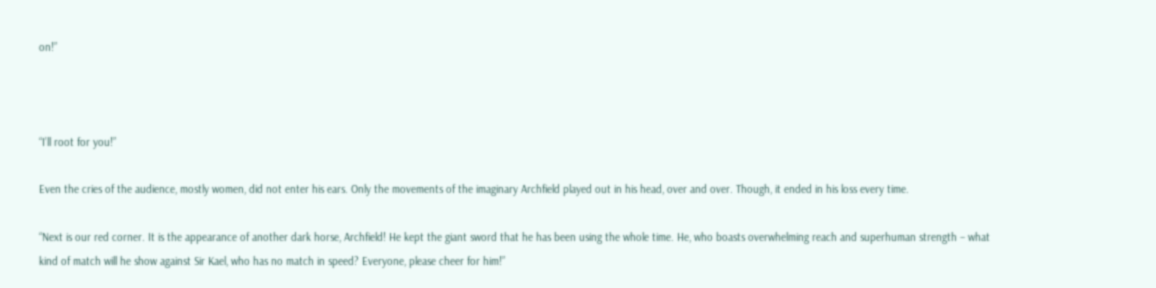on!”



“I’ll root for you!”

Even the cries of the audience, mostly women, did not enter his ears. Only the movements of the imaginary Archfield played out in his head, over and over. Though, it ended in his loss every time.

“Next is our red corner. It is the appearance of another dark horse, Archfield! He kept the giant sword that he has been using the whole time. He, who boasts overwhelming reach and superhuman strength – what kind of match will he show against Sir Kael, who has no match in speed? Everyone, please cheer for him!”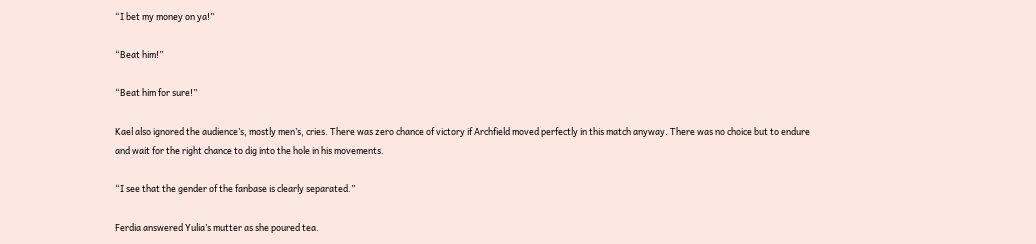“I bet my money on ya!”

“Beat him!”

“Beat him for sure!”

Kael also ignored the audience’s, mostly men’s, cries. There was zero chance of victory if Archfield moved perfectly in this match anyway. There was no choice but to endure and wait for the right chance to dig into the hole in his movements.

“I see that the gender of the fanbase is clearly separated.”

Ferdia answered Yulia’s mutter as she poured tea.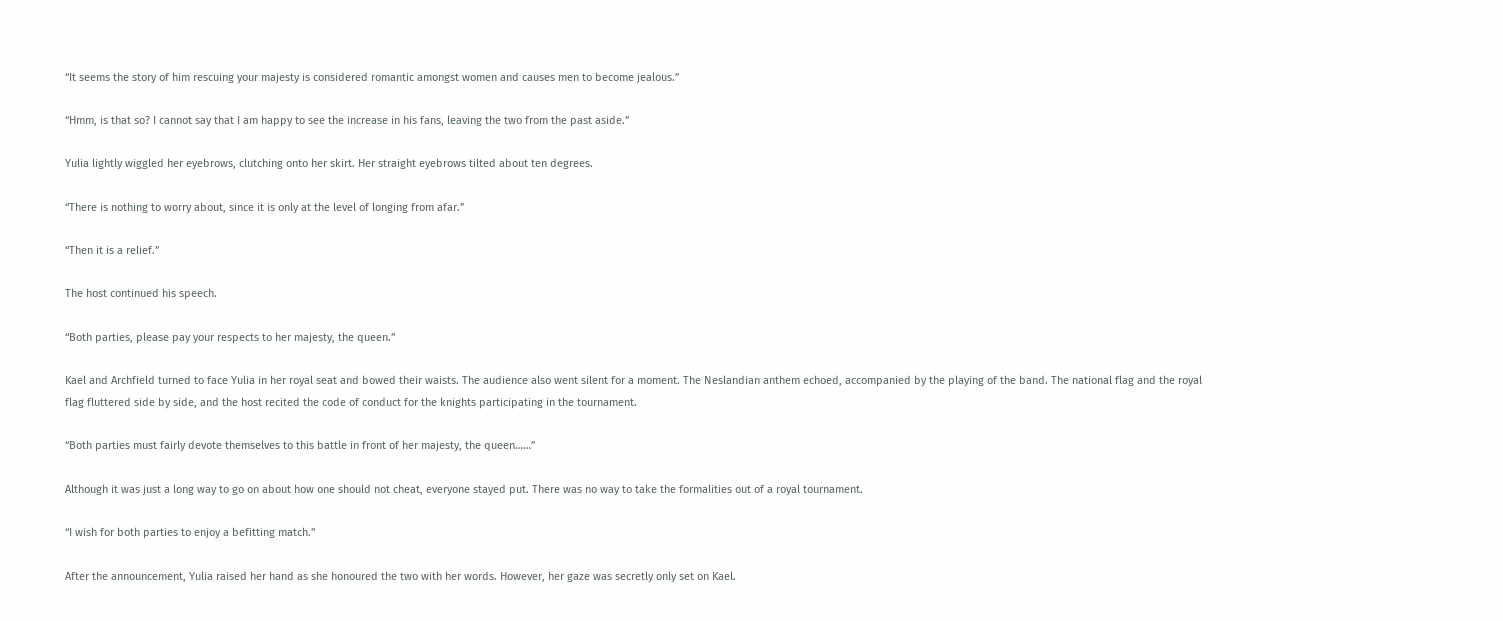“It seems the story of him rescuing your majesty is considered romantic amongst women and causes men to become jealous.”

“Hmm, is that so? I cannot say that I am happy to see the increase in his fans, leaving the two from the past aside.”

Yulia lightly wiggled her eyebrows, clutching onto her skirt. Her straight eyebrows tilted about ten degrees.

“There is nothing to worry about, since it is only at the level of longing from afar.”

“Then it is a relief.”

The host continued his speech.

“Both parties, please pay your respects to her majesty, the queen.”

Kael and Archfield turned to face Yulia in her royal seat and bowed their waists. The audience also went silent for a moment. The Neslandian anthem echoed, accompanied by the playing of the band. The national flag and the royal flag fluttered side by side, and the host recited the code of conduct for the knights participating in the tournament.

“Both parties must fairly devote themselves to this battle in front of her majesty, the queen……”

Although it was just a long way to go on about how one should not cheat, everyone stayed put. There was no way to take the formalities out of a royal tournament.

“I wish for both parties to enjoy a befitting match.”

After the announcement, Yulia raised her hand as she honoured the two with her words. However, her gaze was secretly only set on Kael.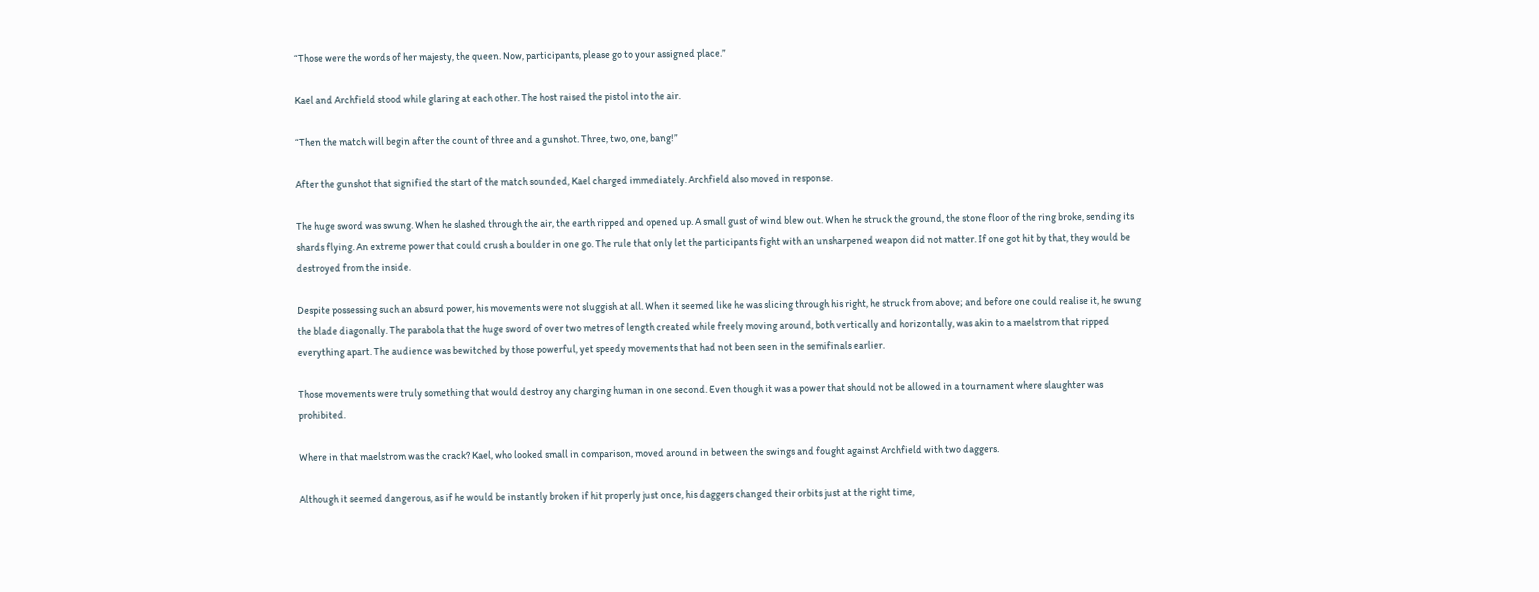“Those were the words of her majesty, the queen. Now, participants, please go to your assigned place.”

Kael and Archfield stood while glaring at each other. The host raised the pistol into the air.

“Then the match will begin after the count of three and a gunshot. Three, two, one, bang!”

After the gunshot that signified the start of the match sounded, Kael charged immediately. Archfield also moved in response.

The huge sword was swung. When he slashed through the air, the earth ripped and opened up. A small gust of wind blew out. When he struck the ground, the stone floor of the ring broke, sending its shards flying. An extreme power that could crush a boulder in one go. The rule that only let the participants fight with an unsharpened weapon did not matter. If one got hit by that, they would be destroyed from the inside.

Despite possessing such an absurd power, his movements were not sluggish at all. When it seemed like he was slicing through his right, he struck from above; and before one could realise it, he swung the blade diagonally. The parabola that the huge sword of over two metres of length created while freely moving around, both vertically and horizontally, was akin to a maelstrom that ripped everything apart. The audience was bewitched by those powerful, yet speedy movements that had not been seen in the semifinals earlier.

Those movements were truly something that would destroy any charging human in one second. Even though it was a power that should not be allowed in a tournament where slaughter was prohibited.

Where in that maelstrom was the crack? Kael, who looked small in comparison, moved around in between the swings and fought against Archfield with two daggers.

Although it seemed dangerous, as if he would be instantly broken if hit properly just once, his daggers changed their orbits just at the right time,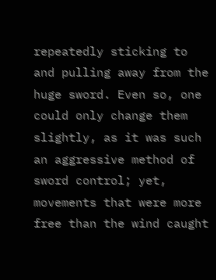repeatedly sticking to and pulling away from the huge sword. Even so, one could only change them slightly, as it was such an aggressive method of sword control; yet, movements that were more free than the wind caught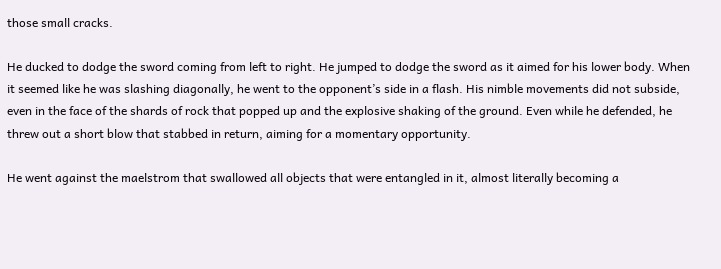those small cracks.

He ducked to dodge the sword coming from left to right. He jumped to dodge the sword as it aimed for his lower body. When it seemed like he was slashing diagonally, he went to the opponent’s side in a flash. His nimble movements did not subside, even in the face of the shards of rock that popped up and the explosive shaking of the ground. Even while he defended, he threw out a short blow that stabbed in return, aiming for a momentary opportunity.

He went against the maelstrom that swallowed all objects that were entangled in it, almost literally becoming a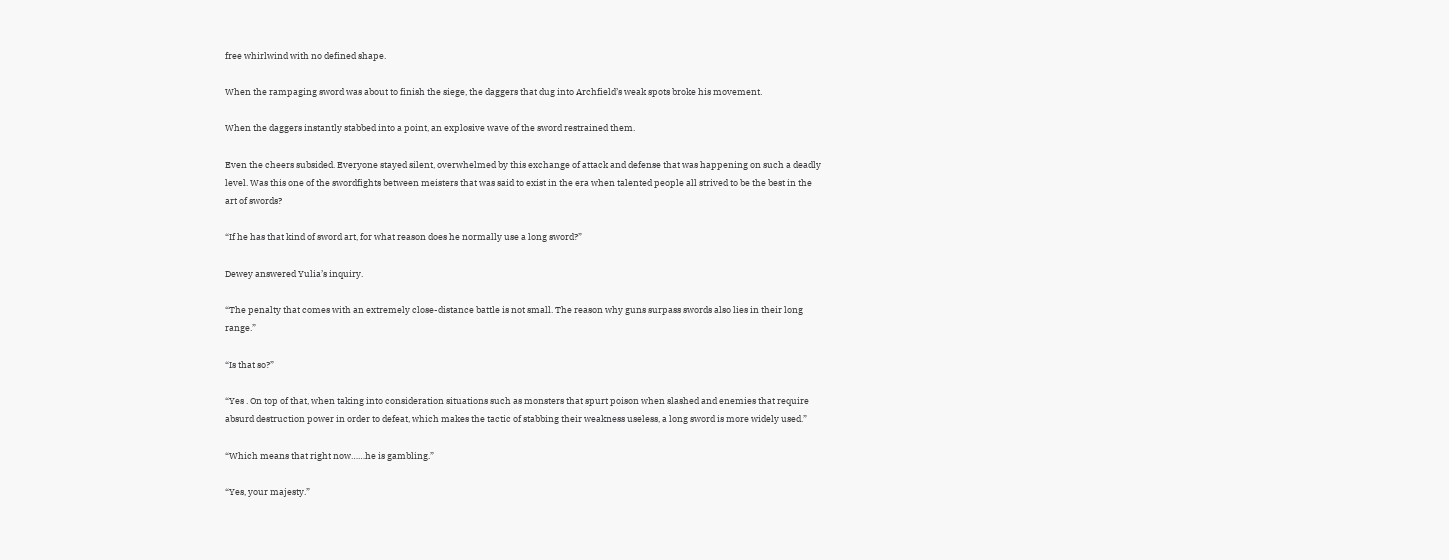free whirlwind with no defined shape.

When the rampaging sword was about to finish the siege, the daggers that dug into Archfield’s weak spots broke his movement.

When the daggers instantly stabbed into a point, an explosive wave of the sword restrained them.

Even the cheers subsided. Everyone stayed silent, overwhelmed by this exchange of attack and defense that was happening on such a deadly level. Was this one of the swordfights between meisters that was said to exist in the era when talented people all strived to be the best in the art of swords?

“If he has that kind of sword art, for what reason does he normally use a long sword?”

Dewey answered Yulia’s inquiry.

“The penalty that comes with an extremely close-distance battle is not small. The reason why guns surpass swords also lies in their long range.”

“Is that so?”

“Yes . On top of that, when taking into consideration situations such as monsters that spurt poison when slashed and enemies that require absurd destruction power in order to defeat, which makes the tactic of stabbing their weakness useless, a long sword is more widely used.”

“Which means that right now……he is gambling.”

“Yes, your majesty.”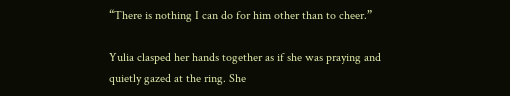“There is nothing I can do for him other than to cheer.”

Yulia clasped her hands together as if she was praying and quietly gazed at the ring. She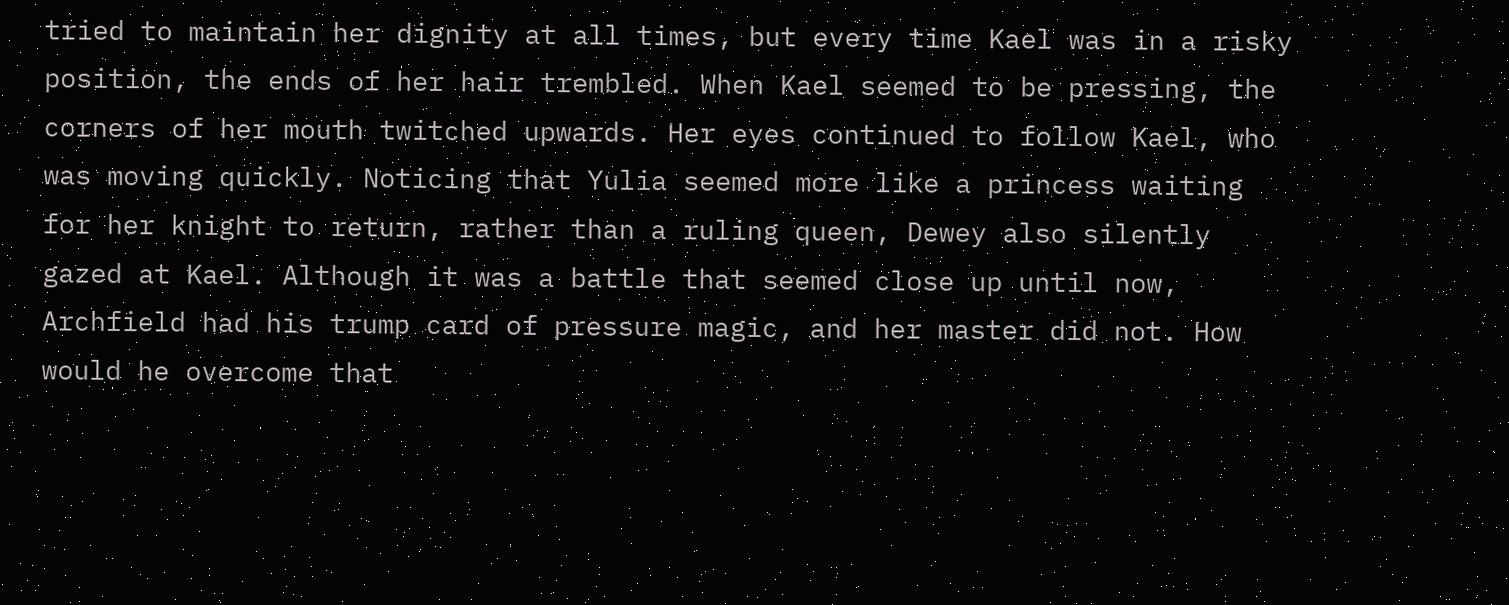tried to maintain her dignity at all times, but every time Kael was in a risky position, the ends of her hair trembled. When Kael seemed to be pressing, the corners of her mouth twitched upwards. Her eyes continued to follow Kael, who was moving quickly. Noticing that Yulia seemed more like a princess waiting for her knight to return, rather than a ruling queen, Dewey also silently gazed at Kael. Although it was a battle that seemed close up until now, Archfield had his trump card of pressure magic, and her master did not. How would he overcome that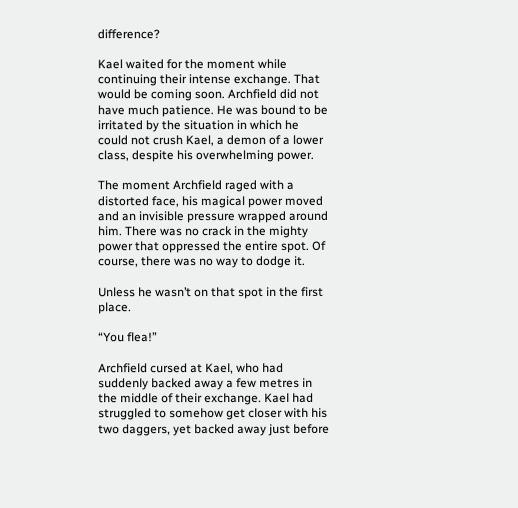difference?

Kael waited for the moment while continuing their intense exchange. That would be coming soon. Archfield did not have much patience. He was bound to be irritated by the situation in which he could not crush Kael, a demon of a lower class, despite his overwhelming power.

The moment Archfield raged with a distorted face, his magical power moved and an invisible pressure wrapped around him. There was no crack in the mighty power that oppressed the entire spot. Of course, there was no way to dodge it.

Unless he wasn’t on that spot in the first place.

“You flea!”

Archfield cursed at Kael, who had suddenly backed away a few metres in the middle of their exchange. Kael had struggled to somehow get closer with his two daggers, yet backed away just before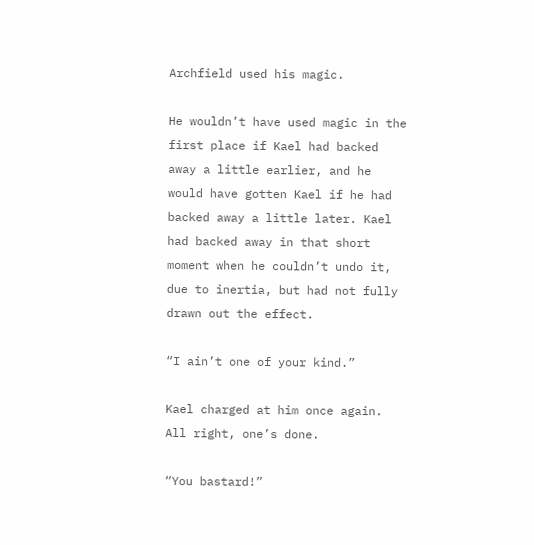Archfield used his magic.

He wouldn’t have used magic in the first place if Kael had backed away a little earlier, and he would have gotten Kael if he had backed away a little later. Kael had backed away in that short moment when he couldn’t undo it, due to inertia, but had not fully drawn out the effect.

“I ain’t one of your kind.”

Kael charged at him once again. All right, one’s done.

“You bastard!”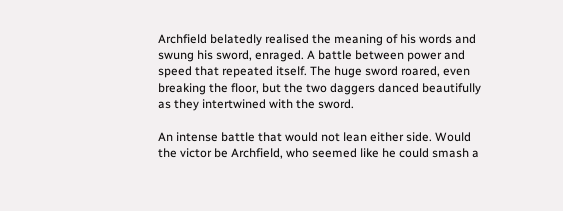Archfield belatedly realised the meaning of his words and swung his sword, enraged. A battle between power and speed that repeated itself. The huge sword roared, even breaking the floor, but the two daggers danced beautifully as they intertwined with the sword.

An intense battle that would not lean either side. Would the victor be Archfield, who seemed like he could smash a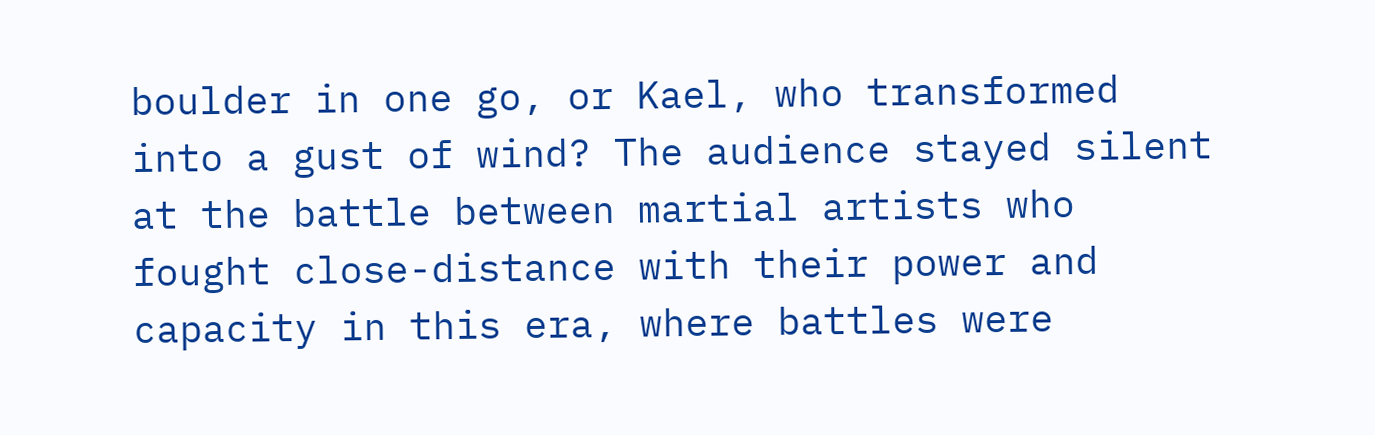boulder in one go, or Kael, who transformed into a gust of wind? The audience stayed silent at the battle between martial artists who fought close-distance with their power and capacity in this era, where battles were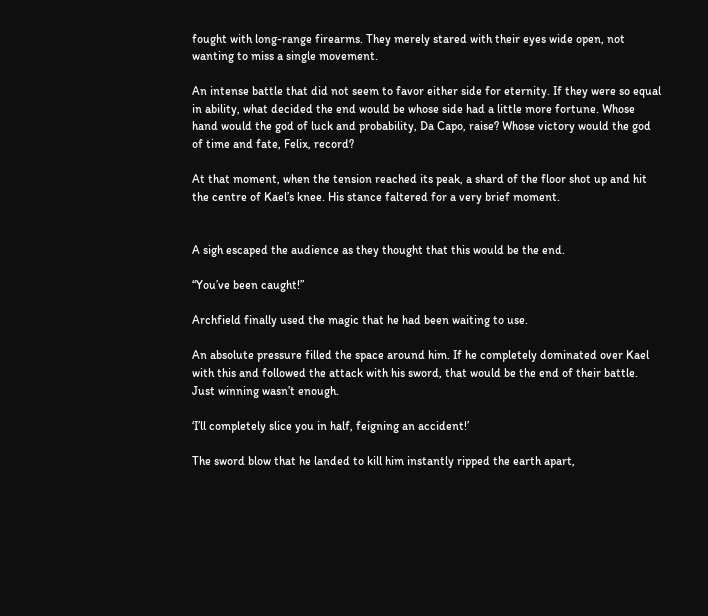fought with long-range firearms. They merely stared with their eyes wide open, not wanting to miss a single movement.

An intense battle that did not seem to favor either side for eternity. If they were so equal in ability, what decided the end would be whose side had a little more fortune. Whose hand would the god of luck and probability, Da Capo, raise? Whose victory would the god of time and fate, Felix, record?

At that moment, when the tension reached its peak, a shard of the floor shot up and hit the centre of Kael’s knee. His stance faltered for a very brief moment.


A sigh escaped the audience as they thought that this would be the end.

“You’ve been caught!”

Archfield finally used the magic that he had been waiting to use.

An absolute pressure filled the space around him. If he completely dominated over Kael with this and followed the attack with his sword, that would be the end of their battle. Just winning wasn’t enough.

‘I’ll completely slice you in half, feigning an accident!’

The sword blow that he landed to kill him instantly ripped the earth apart,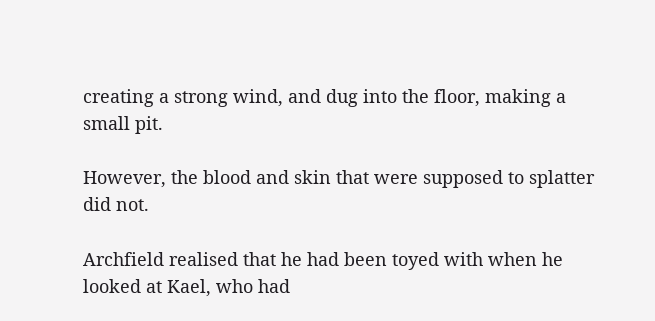creating a strong wind, and dug into the floor, making a small pit.

However, the blood and skin that were supposed to splatter did not.

Archfield realised that he had been toyed with when he looked at Kael, who had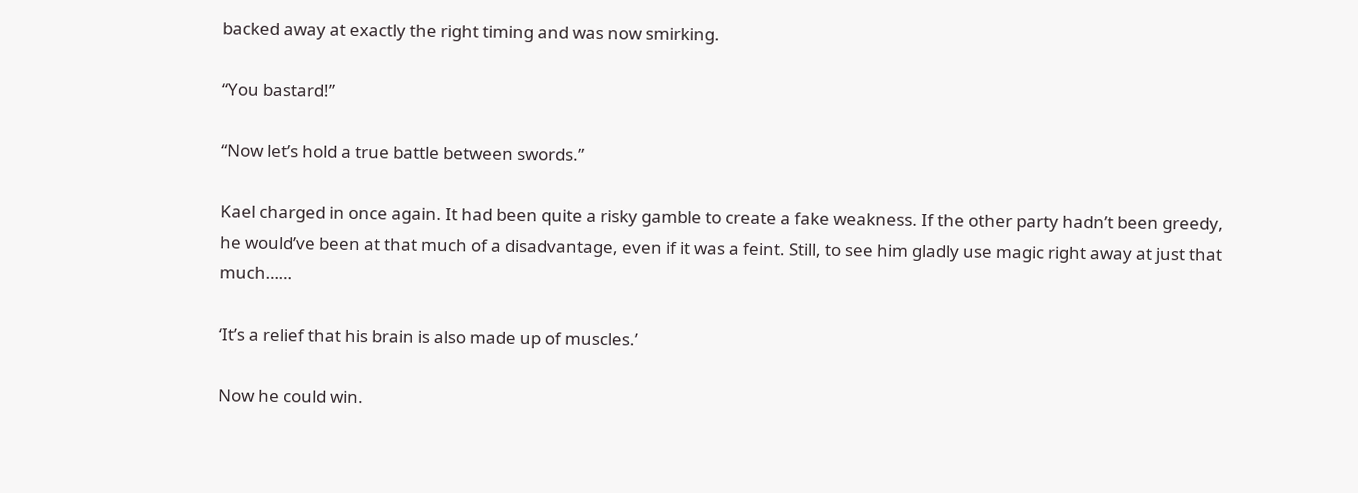backed away at exactly the right timing and was now smirking.

“You bastard!”

“Now let’s hold a true battle between swords.”

Kael charged in once again. It had been quite a risky gamble to create a fake weakness. If the other party hadn’t been greedy, he would’ve been at that much of a disadvantage, even if it was a feint. Still, to see him gladly use magic right away at just that much……

‘It’s a relief that his brain is also made up of muscles.’

Now he could win.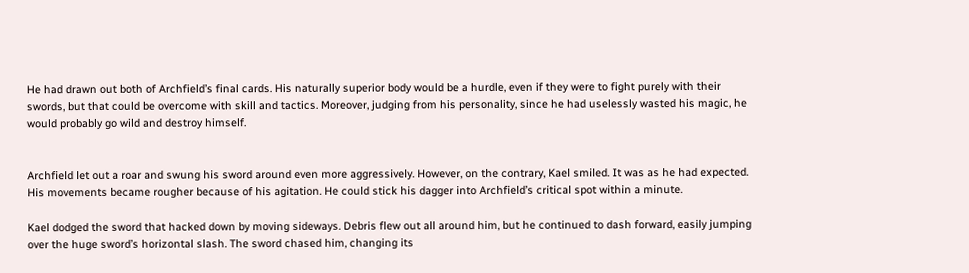He had drawn out both of Archfield’s final cards. His naturally superior body would be a hurdle, even if they were to fight purely with their swords, but that could be overcome with skill and tactics. Moreover, judging from his personality, since he had uselessly wasted his magic, he would probably go wild and destroy himself.


Archfield let out a roar and swung his sword around even more aggressively. However, on the contrary, Kael smiled. It was as he had expected. His movements became rougher because of his agitation. He could stick his dagger into Archfield’s critical spot within a minute.

Kael dodged the sword that hacked down by moving sideways. Debris flew out all around him, but he continued to dash forward, easily jumping over the huge sword’s horizontal slash. The sword chased him, changing its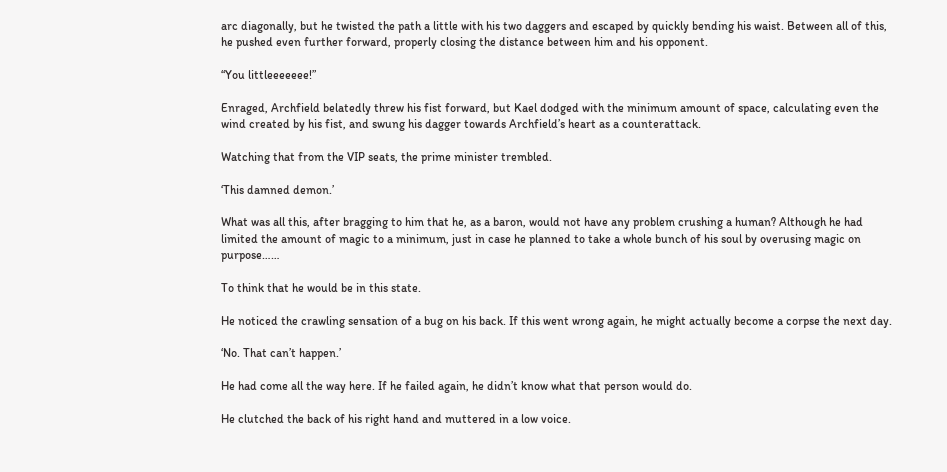arc diagonally, but he twisted the path a little with his two daggers and escaped by quickly bending his waist. Between all of this, he pushed even further forward, properly closing the distance between him and his opponent.

“You littleeeeeee!”

Enraged, Archfield belatedly threw his fist forward, but Kael dodged with the minimum amount of space, calculating even the wind created by his fist, and swung his dagger towards Archfield’s heart as a counterattack.

Watching that from the VIP seats, the prime minister trembled.

‘This damned demon.’

What was all this, after bragging to him that he, as a baron, would not have any problem crushing a human? Although he had limited the amount of magic to a minimum, just in case he planned to take a whole bunch of his soul by overusing magic on purpose……

To think that he would be in this state.

He noticed the crawling sensation of a bug on his back. If this went wrong again, he might actually become a corpse the next day.

‘No. That can’t happen.’

He had come all the way here. If he failed again, he didn’t know what that person would do.

He clutched the back of his right hand and muttered in a low voice.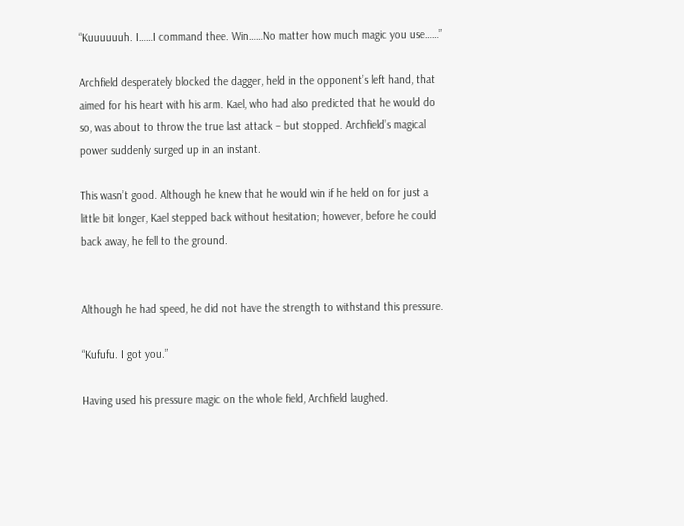“Kuuuuuuh. I……I command thee. Win……No matter how much magic you use……”

Archfield desperately blocked the dagger, held in the opponent’s left hand, that aimed for his heart with his arm. Kael, who had also predicted that he would do so, was about to throw the true last attack – but stopped. Archfield’s magical power suddenly surged up in an instant.

This wasn’t good. Although he knew that he would win if he held on for just a little bit longer, Kael stepped back without hesitation; however, before he could back away, he fell to the ground.


Although he had speed, he did not have the strength to withstand this pressure.

“Kufufu. I got you.”

Having used his pressure magic on the whole field, Archfield laughed.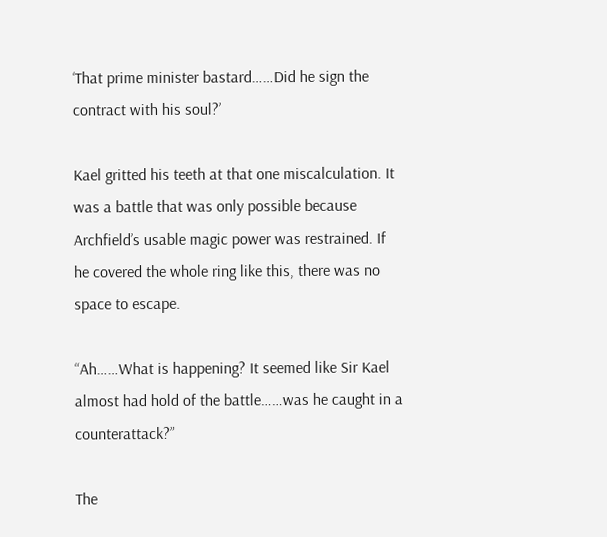‘That prime minister bastard……Did he sign the contract with his soul?’

Kael gritted his teeth at that one miscalculation. It was a battle that was only possible because Archfield’s usable magic power was restrained. If he covered the whole ring like this, there was no space to escape.

“Ah……What is happening? It seemed like Sir Kael almost had hold of the battle……was he caught in a counterattack?”

The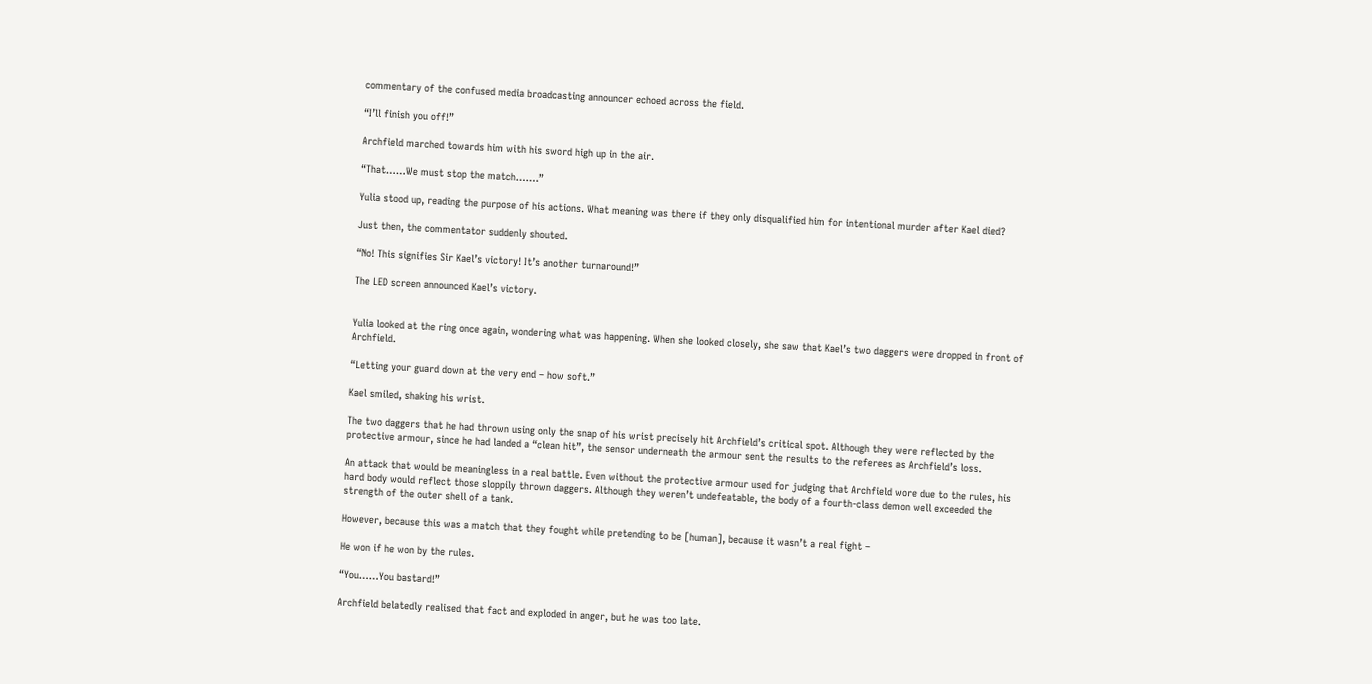commentary of the confused media broadcasting announcer echoed across the field.

“I’ll finish you off!”

Archfield marched towards him with his sword high up in the air.

“That……We must stop the match…….”

Yulia stood up, reading the purpose of his actions. What meaning was there if they only disqualified him for intentional murder after Kael died?

Just then, the commentator suddenly shouted.

“No! This signifies Sir Kael’s victory! It’s another turnaround!”

The LED screen announced Kael’s victory.


Yulia looked at the ring once again, wondering what was happening. When she looked closely, she saw that Kael’s two daggers were dropped in front of Archfield.

“Letting your guard down at the very end – how soft.”

Kael smiled, shaking his wrist.

The two daggers that he had thrown using only the snap of his wrist precisely hit Archfield’s critical spot. Although they were reflected by the protective armour, since he had landed a “clean hit”, the sensor underneath the armour sent the results to the referees as Archfield’s loss.

An attack that would be meaningless in a real battle. Even without the protective armour used for judging that Archfield wore due to the rules, his hard body would reflect those sloppily thrown daggers. Although they weren’t undefeatable, the body of a fourth-class demon well exceeded the strength of the outer shell of a tank.

However, because this was a match that they fought while pretending to be [human], because it wasn’t a real fight –

He won if he won by the rules.

“You……You bastard!”

Archfield belatedly realised that fact and exploded in anger, but he was too late.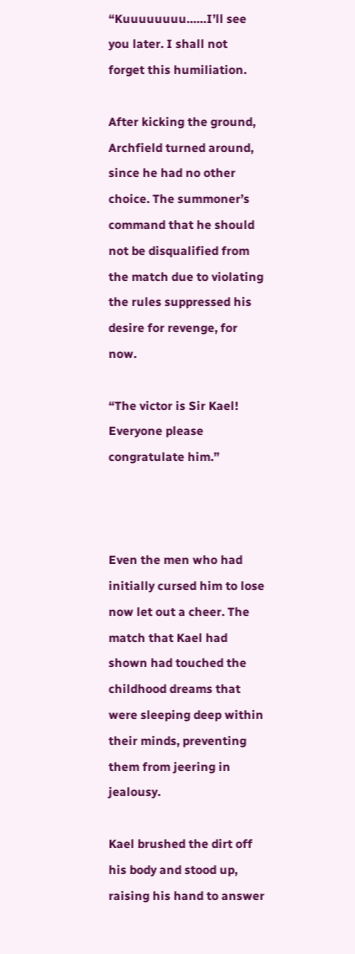“Kuuuuuuuu……I’ll see you later. I shall not forget this humiliation.

After kicking the ground, Archfield turned around, since he had no other choice. The summoner’s command that he should not be disqualified from the match due to violating the rules suppressed his desire for revenge, for now.

“The victor is Sir Kael! Everyone please congratulate him.”



Even the men who had initially cursed him to lose now let out a cheer. The match that Kael had shown had touched the childhood dreams that were sleeping deep within their minds, preventing them from jeering in jealousy.

Kael brushed the dirt off his body and stood up, raising his hand to answer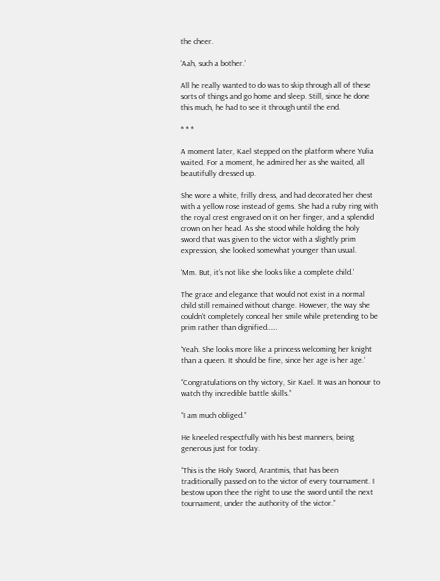the cheer.

‘Aah, such a bother.’

All he really wanted to do was to skip through all of these sorts of things and go home and sleep. Still, since he done this much, he had to see it through until the end.

* * *

A moment later, Kael stepped on the platform where Yulia waited. For a moment, he admired her as she waited, all beautifully dressed up.

She wore a white, frilly dress, and had decorated her chest with a yellow rose instead of gems. She had a ruby ring with the royal crest engraved on it on her finger, and a splendid crown on her head. As she stood while holding the holy sword that was given to the victor with a slightly prim expression, she looked somewhat younger than usual.

‘Mm. But, it’s not like she looks like a complete child.’

The grace and elegance that would not exist in a normal child still remained without change. However, the way she couldn’t completely conceal her smile while pretending to be prim rather than dignified……

‘Yeah. She looks more like a princess welcoming her knight than a queen. It should be fine, since her age is her age.’

“Congratulations on thy victory, Sir Kael. It was an honour to watch thy incredible battle skills.”

“I am much obliged.”

He kneeled respectfully with his best manners, being generous just for today.

“This is the Holy Sword, Arantmis, that has been traditionally passed on to the victor of every tournament. I bestow upon thee the right to use the sword until the next tournament, under the authority of the victor.”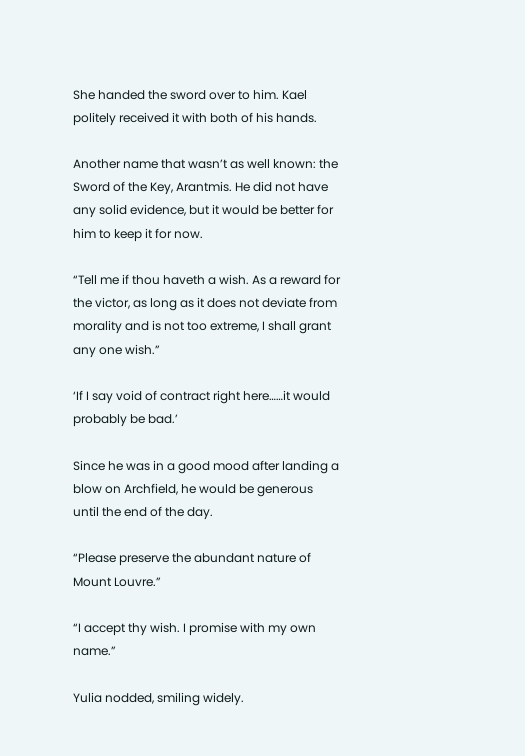She handed the sword over to him. Kael politely received it with both of his hands.

Another name that wasn’t as well known: the Sword of the Key, Arantmis. He did not have any solid evidence, but it would be better for him to keep it for now.

“Tell me if thou haveth a wish. As a reward for the victor, as long as it does not deviate from morality and is not too extreme, I shall grant any one wish.”

‘If I say void of contract right here……it would probably be bad.’

Since he was in a good mood after landing a blow on Archfield, he would be generous until the end of the day.

“Please preserve the abundant nature of Mount Louvre.”

“I accept thy wish. I promise with my own name.”

Yulia nodded, smiling widely.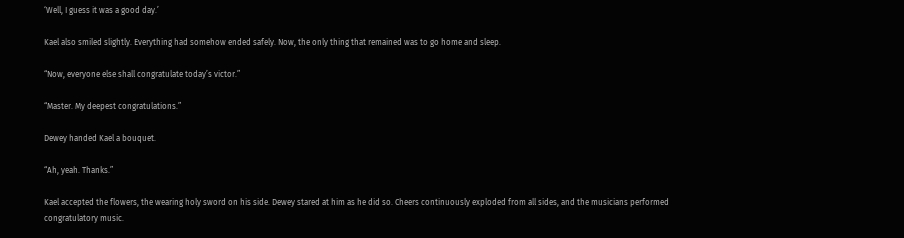‘Well, I guess it was a good day.’

Kael also smiled slightly. Everything had somehow ended safely. Now, the only thing that remained was to go home and sleep.

“Now, everyone else shall congratulate today’s victor.”

“Master. My deepest congratulations.”

Dewey handed Kael a bouquet.

“Ah, yeah. Thanks.”

Kael accepted the flowers, the wearing holy sword on his side. Dewey stared at him as he did so. Cheers continuously exploded from all sides, and the musicians performed congratulatory music.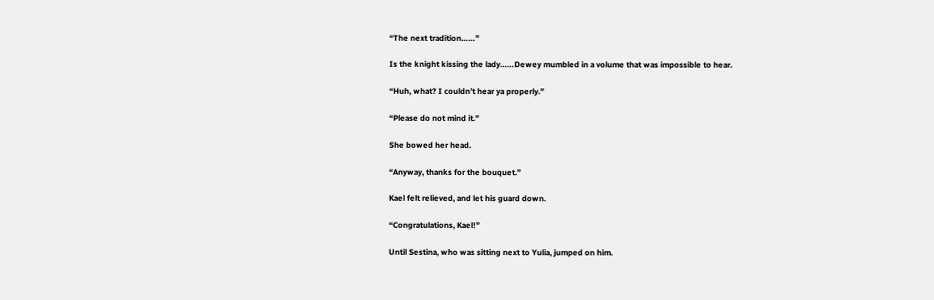“The next tradition……”

Is the knight kissing the lady……Dewey mumbled in a volume that was impossible to hear.

“Huh, what? I couldn’t hear ya properly.”

“Please do not mind it.”

She bowed her head.

“Anyway, thanks for the bouquet.”

Kael felt relieved, and let his guard down.

“Congratulations, Kael!”

Until Sestina, who was sitting next to Yulia, jumped on him.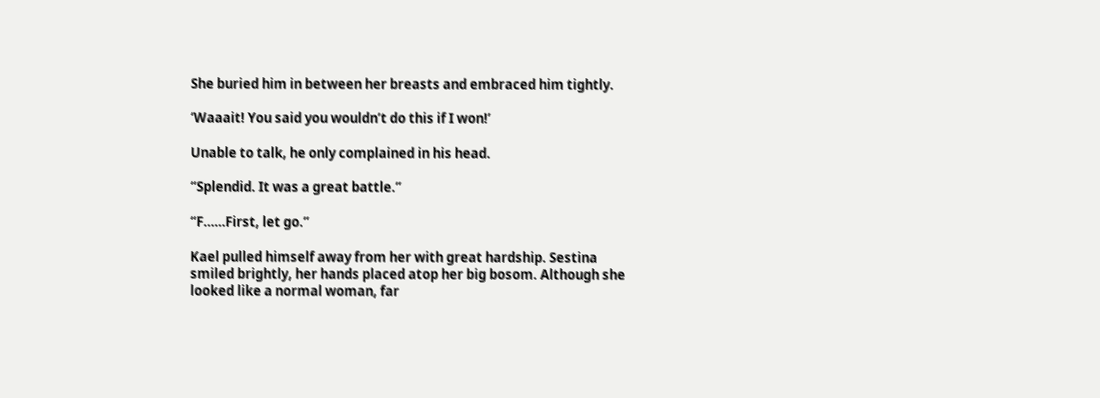She buried him in between her breasts and embraced him tightly.

‘Waaait! You said you wouldn’t do this if I won!’

Unable to talk, he only complained in his head.

“Splendid. It was a great battle.”

“F……First, let go.”

Kael pulled himself away from her with great hardship. Sestina smiled brightly, her hands placed atop her big bosom. Although she looked like a normal woman, far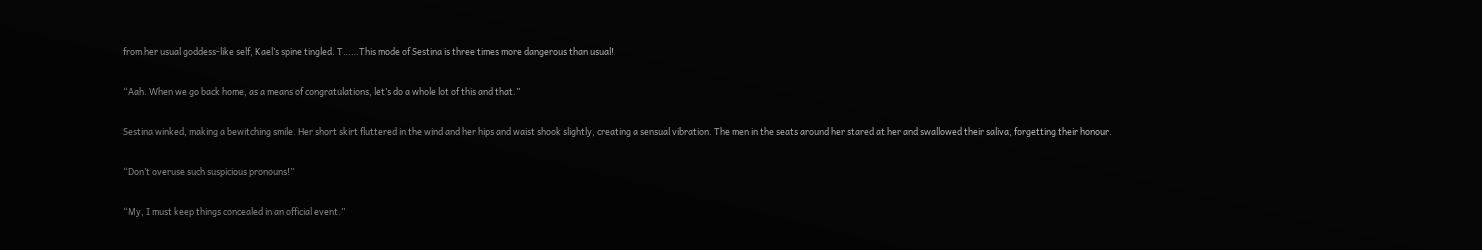from her usual goddess-like self, Kael’s spine tingled. T……This mode of Sestina is three times more dangerous than usual!

“Aah. When we go back home, as a means of congratulations, let’s do a whole lot of this and that.”

Sestina winked, making a bewitching smile. Her short skirt fluttered in the wind and her hips and waist shook slightly, creating a sensual vibration. The men in the seats around her stared at her and swallowed their saliva, forgetting their honour.

“Don’t overuse such suspicious pronouns!”

“My, I must keep things concealed in an official event.”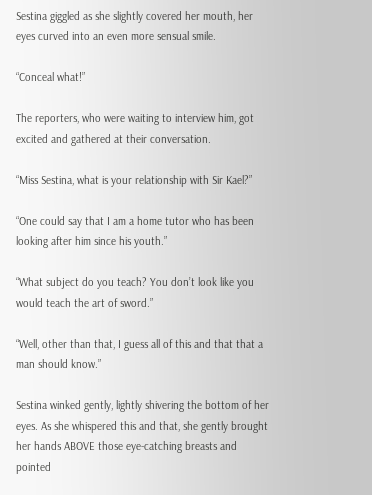Sestina giggled as she slightly covered her mouth, her eyes curved into an even more sensual smile.

“Conceal what!”

The reporters, who were waiting to interview him, got excited and gathered at their conversation.

“Miss Sestina, what is your relationship with Sir Kael?”

“One could say that I am a home tutor who has been looking after him since his youth.”

“What subject do you teach? You don’t look like you would teach the art of sword.”

“Well, other than that, I guess all of this and that that a man should know.”

Sestina winked gently, lightly shivering the bottom of her eyes. As she whispered this and that, she gently brought her hands ABOVE those eye-catching breasts and pointed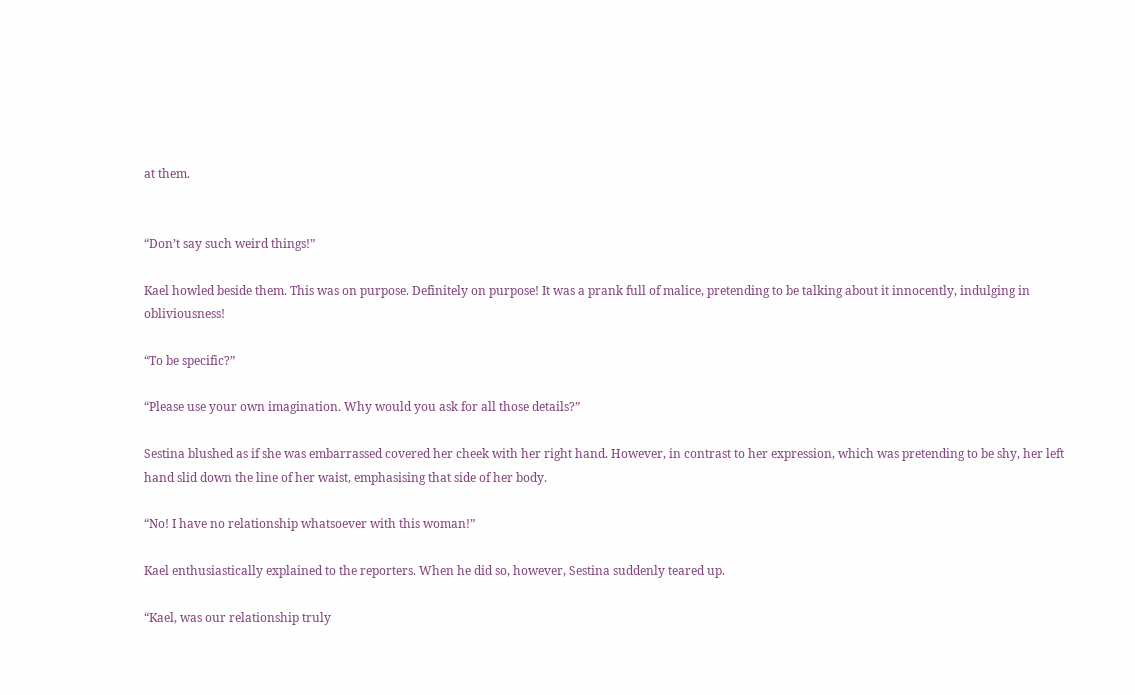at them.


“Don’t say such weird things!”

Kael howled beside them. This was on purpose. Definitely on purpose! It was a prank full of malice, pretending to be talking about it innocently, indulging in obliviousness!

“To be specific?”

“Please use your own imagination. Why would you ask for all those details?”

Sestina blushed as if she was embarrassed covered her cheek with her right hand. However, in contrast to her expression, which was pretending to be shy, her left hand slid down the line of her waist, emphasising that side of her body.

“No! I have no relationship whatsoever with this woman!”

Kael enthusiastically explained to the reporters. When he did so, however, Sestina suddenly teared up.

“Kael, was our relationship truly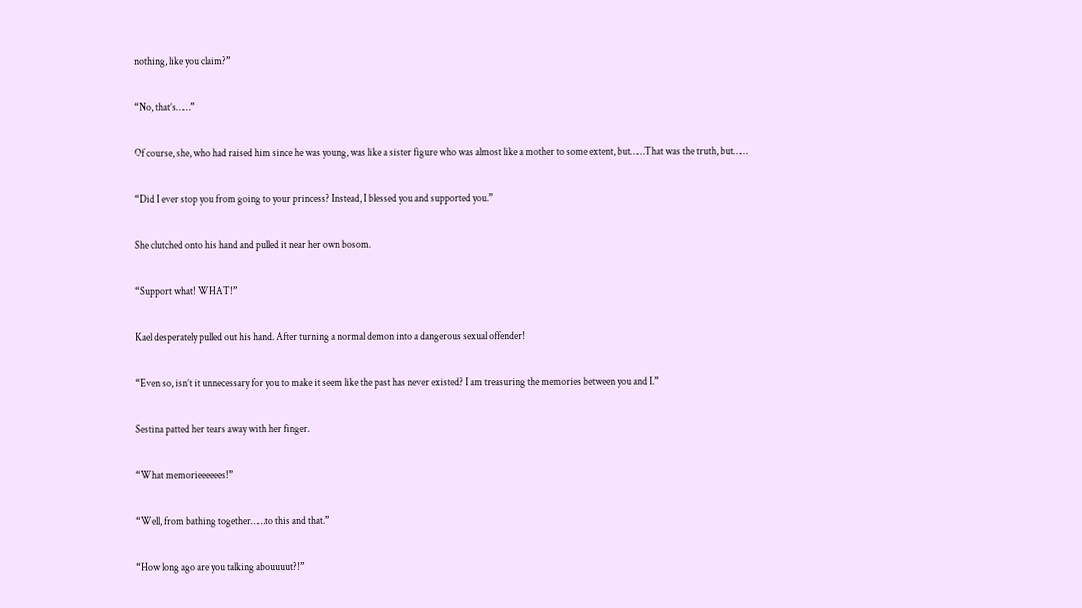nothing, like you claim?”

“No, that’s……”

Of course, she, who had raised him since he was young, was like a sister figure who was almost like a mother to some extent, but……That was the truth, but……

“Did I ever stop you from going to your princess? Instead, I blessed you and supported you.”

She clutched onto his hand and pulled it near her own bosom.

“Support what! WHAT!”

Kael desperately pulled out his hand. After turning a normal demon into a dangerous sexual offender!

“Even so, isn’t it unnecessary for you to make it seem like the past has never existed? I am treasuring the memories between you and I.”

Sestina patted her tears away with her finger.

“What memorieeeeees!”

“Well, from bathing together……to this and that.”

“How long ago are you talking abouuuut?!”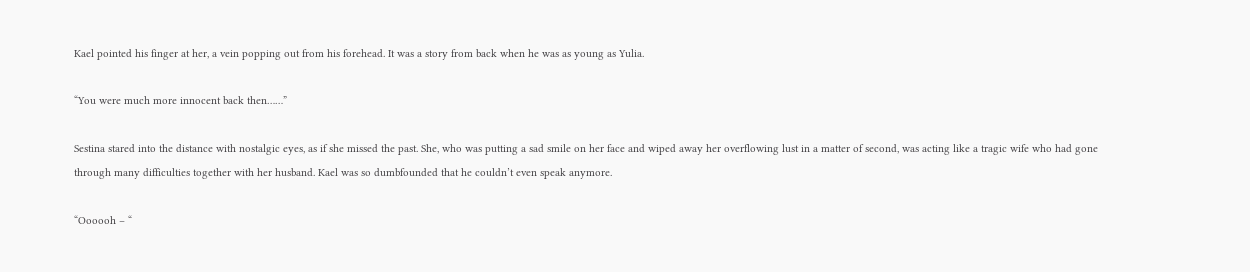Kael pointed his finger at her, a vein popping out from his forehead. It was a story from back when he was as young as Yulia.

“You were much more innocent back then……”

Sestina stared into the distance with nostalgic eyes, as if she missed the past. She, who was putting a sad smile on her face and wiped away her overflowing lust in a matter of second, was acting like a tragic wife who had gone through many difficulties together with her husband. Kael was so dumbfounded that he couldn’t even speak anymore.

“Oooooh – “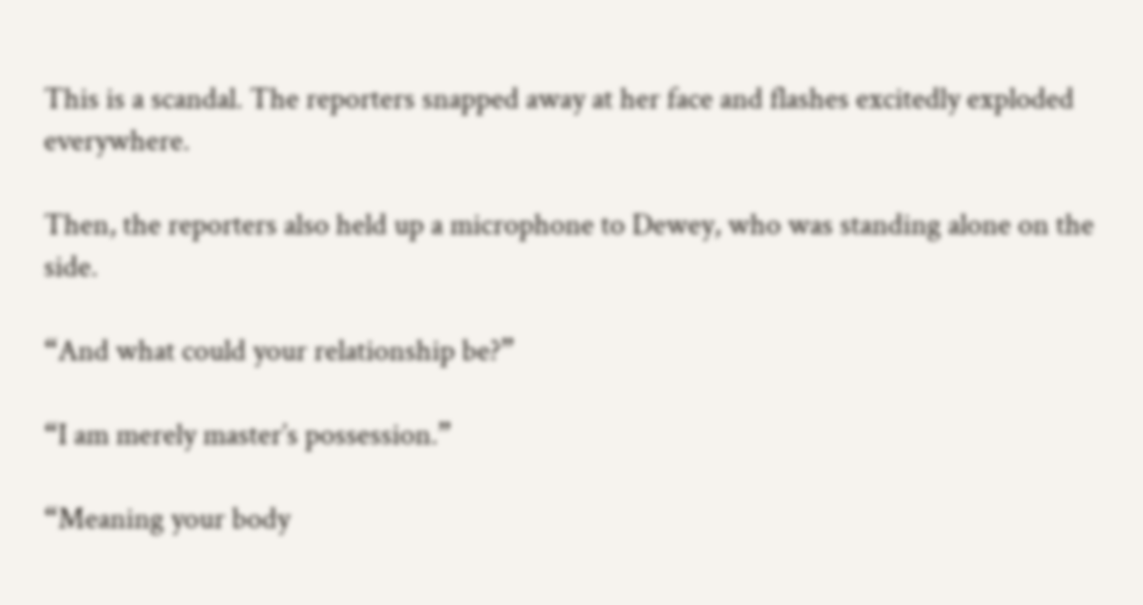This is a scandal. The reporters snapped away at her face and flashes excitedly exploded everywhere.

Then, the reporters also held up a microphone to Dewey, who was standing alone on the side.

“And what could your relationship be?”

“I am merely master’s possession.”

“Meaning your body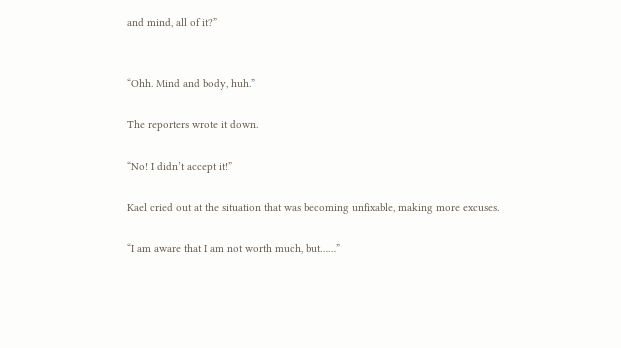and mind, all of it?”


“Ohh. Mind and body, huh.”

The reporters wrote it down.

“No! I didn’t accept it!”

Kael cried out at the situation that was becoming unfixable, making more excuses.

“I am aware that I am not worth much, but……”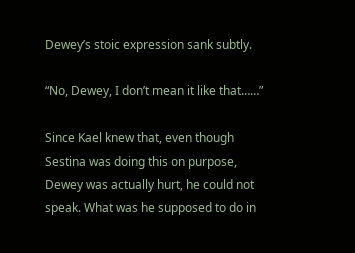Dewey’s stoic expression sank subtly.

“No, Dewey, I don’t mean it like that……”

Since Kael knew that, even though Sestina was doing this on purpose, Dewey was actually hurt, he could not speak. What was he supposed to do in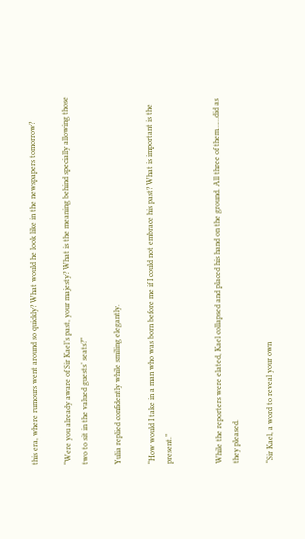this era, where rumours went around so quickly? What would he look like in the newspapers tomorrow?

“Were you already aware of Sir Kael’s past, your majesty? What is the meaning behind specially allowing those two to sit in the valued guests’ seats?”

Yulia replied confidently while smiling elegantly.

“How would I take in a man who was born before me if I could not embrace his past? What is important is the present.”


While the reporters were elated, Kael collapsed and placed his hand on the ground. All three of them……did as they pleased.

“Sir Kael, a word to reveal your own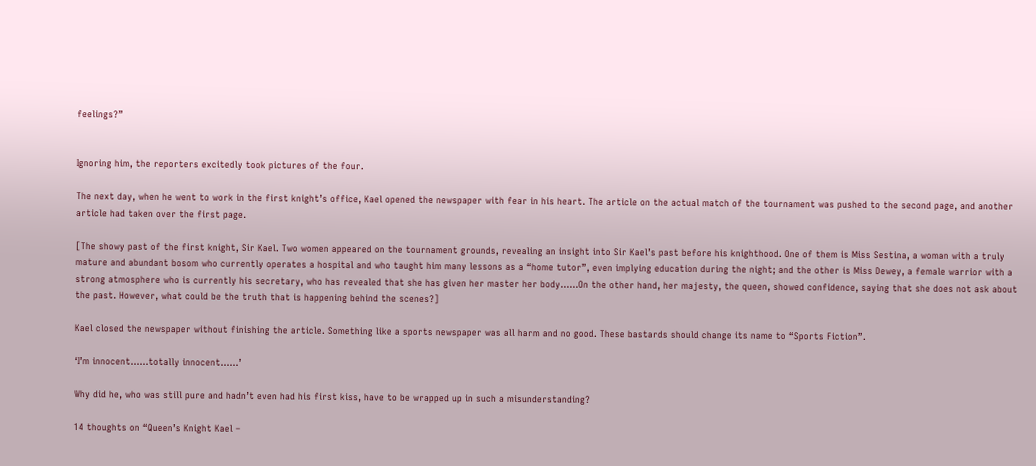feelings?”


Ignoring him, the reporters excitedly took pictures of the four.

The next day, when he went to work in the first knight’s office, Kael opened the newspaper with fear in his heart. The article on the actual match of the tournament was pushed to the second page, and another article had taken over the first page.

[The showy past of the first knight, Sir Kael. Two women appeared on the tournament grounds, revealing an insight into Sir Kael’s past before his knighthood. One of them is Miss Sestina, a woman with a truly mature and abundant bosom who currently operates a hospital and who taught him many lessons as a “home tutor”, even implying education during the night; and the other is Miss Dewey, a female warrior with a strong atmosphere who is currently his secretary, who has revealed that she has given her master her body……On the other hand, her majesty, the queen, showed confidence, saying that she does not ask about the past. However, what could be the truth that is happening behind the scenes?]

Kael closed the newspaper without finishing the article. Something like a sports newspaper was all harm and no good. These bastards should change its name to “Sports Fiction”.

‘I’m innocent……totally innocent……’

Why did he, who was still pure and hadn’t even had his first kiss, have to be wrapped up in such a misunderstanding?

14 thoughts on “Queen’s Knight Kael –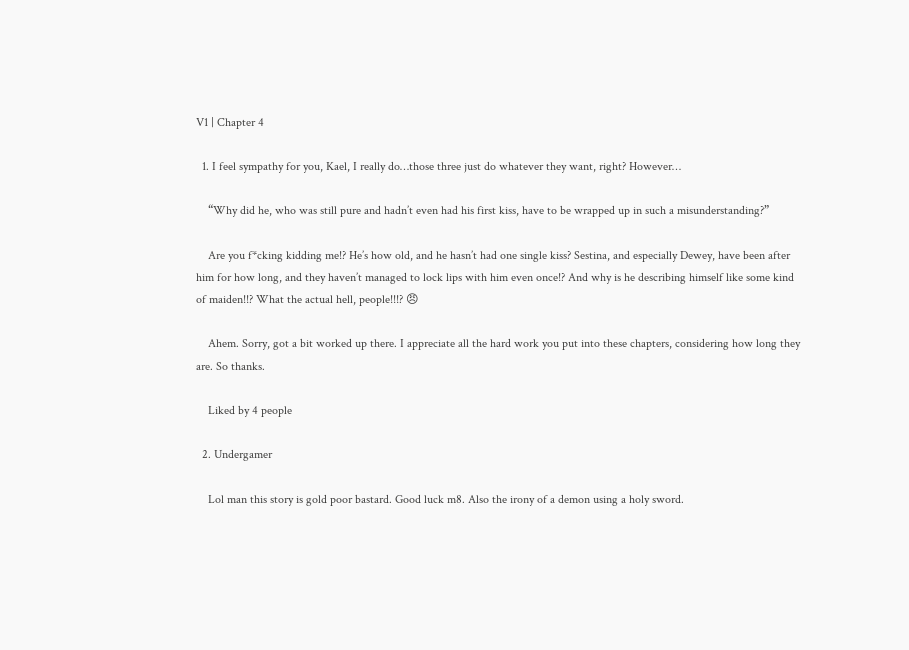V1 | Chapter 4

  1. I feel sympathy for you, Kael, I really do…those three just do whatever they want, right? However…

    “Why did he, who was still pure and hadn’t even had his first kiss, have to be wrapped up in such a misunderstanding?”

    Are you f*cking kidding me!? He’s how old, and he hasn’t had one single kiss? Sestina, and especially Dewey, have been after him for how long, and they haven’t managed to lock lips with him even once!? And why is he describing himself like some kind of maiden!!? What the actual hell, people!!!? 😠

    Ahem. Sorry, got a bit worked up there. I appreciate all the hard work you put into these chapters, considering how long they are. So thanks.

    Liked by 4 people

  2. Undergamer

    Lol man this story is gold poor bastard. Good luck m8. Also the irony of a demon using a holy sword.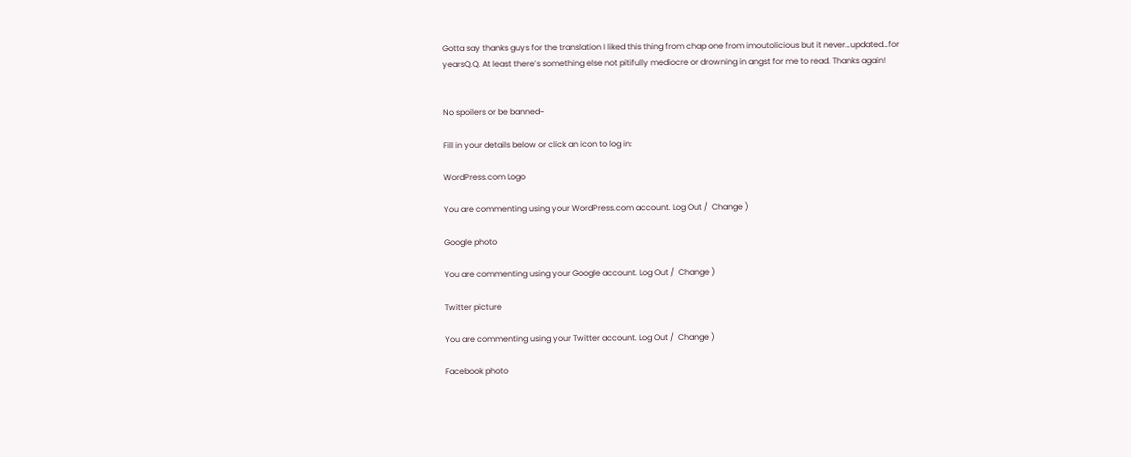Gotta say thanks guys for the translation I liked this thing from chap one from imoutolicious but it never…updated…for yearsQ.Q. At least there’s something else not pitifully mediocre or drowning in angst for me to read. Thanks again!


No spoilers or be banned~

Fill in your details below or click an icon to log in:

WordPress.com Logo

You are commenting using your WordPress.com account. Log Out /  Change )

Google photo

You are commenting using your Google account. Log Out /  Change )

Twitter picture

You are commenting using your Twitter account. Log Out /  Change )

Facebook photo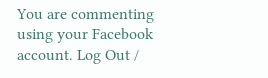You are commenting using your Facebook account. Log Out /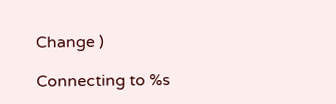Change )

Connecting to %s